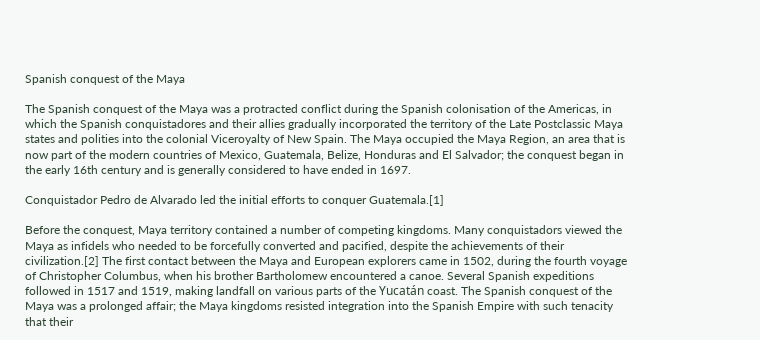Spanish conquest of the Maya

The Spanish conquest of the Maya was a protracted conflict during the Spanish colonisation of the Americas, in which the Spanish conquistadores and their allies gradually incorporated the territory of the Late Postclassic Maya states and polities into the colonial Viceroyalty of New Spain. The Maya occupied the Maya Region, an area that is now part of the modern countries of Mexico, Guatemala, Belize, Honduras and El Salvador; the conquest began in the early 16th century and is generally considered to have ended in 1697.

Conquistador Pedro de Alvarado led the initial efforts to conquer Guatemala.[1]

Before the conquest, Maya territory contained a number of competing kingdoms. Many conquistadors viewed the Maya as infidels who needed to be forcefully converted and pacified, despite the achievements of their civilization.[2] The first contact between the Maya and European explorers came in 1502, during the fourth voyage of Christopher Columbus, when his brother Bartholomew encountered a canoe. Several Spanish expeditions followed in 1517 and 1519, making landfall on various parts of the Yucatán coast. The Spanish conquest of the Maya was a prolonged affair; the Maya kingdoms resisted integration into the Spanish Empire with such tenacity that their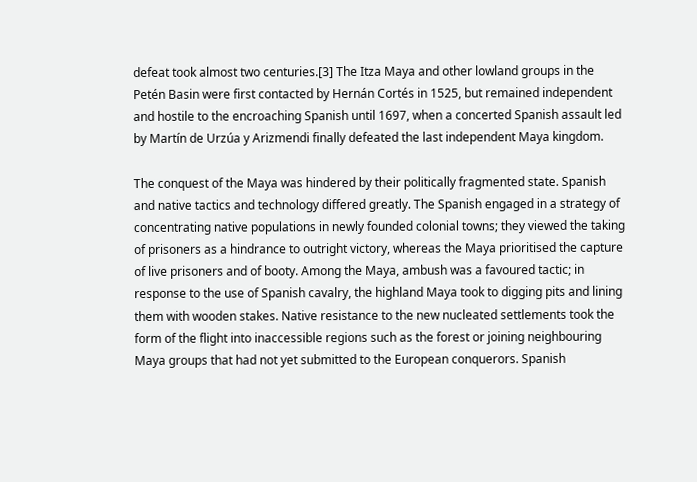defeat took almost two centuries.[3] The Itza Maya and other lowland groups in the Petén Basin were first contacted by Hernán Cortés in 1525, but remained independent and hostile to the encroaching Spanish until 1697, when a concerted Spanish assault led by Martín de Urzúa y Arizmendi finally defeated the last independent Maya kingdom.

The conquest of the Maya was hindered by their politically fragmented state. Spanish and native tactics and technology differed greatly. The Spanish engaged in a strategy of concentrating native populations in newly founded colonial towns; they viewed the taking of prisoners as a hindrance to outright victory, whereas the Maya prioritised the capture of live prisoners and of booty. Among the Maya, ambush was a favoured tactic; in response to the use of Spanish cavalry, the highland Maya took to digging pits and lining them with wooden stakes. Native resistance to the new nucleated settlements took the form of the flight into inaccessible regions such as the forest or joining neighbouring Maya groups that had not yet submitted to the European conquerors. Spanish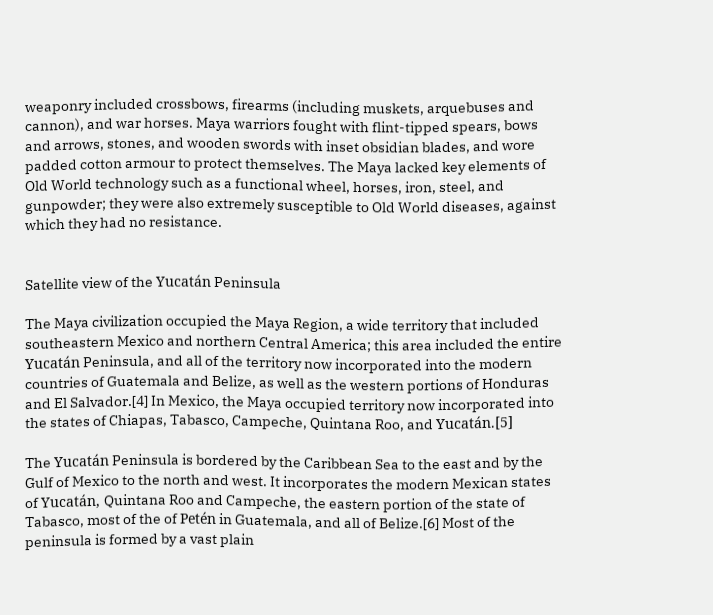weaponry included crossbows, firearms (including muskets, arquebuses and cannon), and war horses. Maya warriors fought with flint-tipped spears, bows and arrows, stones, and wooden swords with inset obsidian blades, and wore padded cotton armour to protect themselves. The Maya lacked key elements of Old World technology such as a functional wheel, horses, iron, steel, and gunpowder; they were also extremely susceptible to Old World diseases, against which they had no resistance.


Satellite view of the Yucatán Peninsula

The Maya civilization occupied the Maya Region, a wide territory that included southeastern Mexico and northern Central America; this area included the entire Yucatán Peninsula, and all of the territory now incorporated into the modern countries of Guatemala and Belize, as well as the western portions of Honduras and El Salvador.[4] In Mexico, the Maya occupied territory now incorporated into the states of Chiapas, Tabasco, Campeche, Quintana Roo, and Yucatán.[5]

The Yucatán Peninsula is bordered by the Caribbean Sea to the east and by the Gulf of Mexico to the north and west. It incorporates the modern Mexican states of Yucatán, Quintana Roo and Campeche, the eastern portion of the state of Tabasco, most of the of Petén in Guatemala, and all of Belize.[6] Most of the peninsula is formed by a vast plain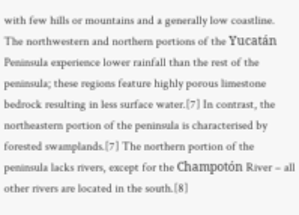with few hills or mountains and a generally low coastline. The northwestern and northern portions of the Yucatán Peninsula experience lower rainfall than the rest of the peninsula; these regions feature highly porous limestone bedrock resulting in less surface water.[7] In contrast, the northeastern portion of the peninsula is characterised by forested swamplands.[7] The northern portion of the peninsula lacks rivers, except for the Champotón River – all other rivers are located in the south.[8]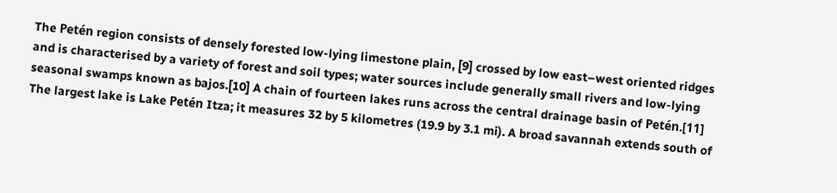The Petén region consists of densely forested low-lying limestone plain, [9] crossed by low east–west oriented ridges and is characterised by a variety of forest and soil types; water sources include generally small rivers and low-lying seasonal swamps known as bajos.[10] A chain of fourteen lakes runs across the central drainage basin of Petén.[11] The largest lake is Lake Petén Itza; it measures 32 by 5 kilometres (19.9 by 3.1 mi). A broad savannah extends south of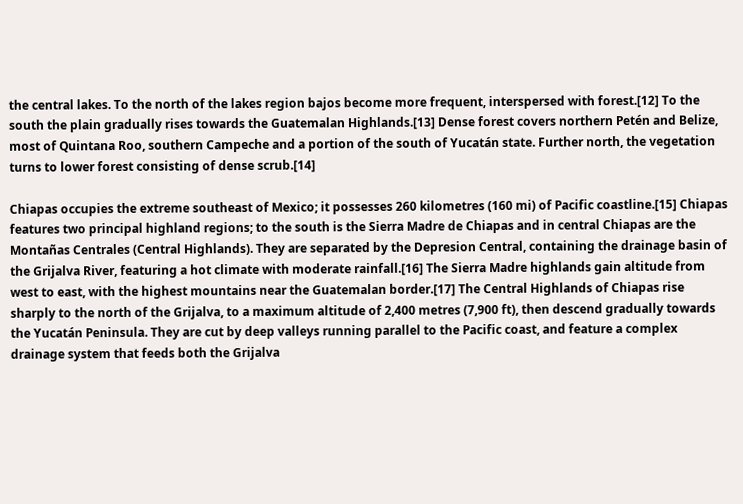the central lakes. To the north of the lakes region bajos become more frequent, interspersed with forest.[12] To the south the plain gradually rises towards the Guatemalan Highlands.[13] Dense forest covers northern Petén and Belize, most of Quintana Roo, southern Campeche and a portion of the south of Yucatán state. Further north, the vegetation turns to lower forest consisting of dense scrub.[14]

Chiapas occupies the extreme southeast of Mexico; it possesses 260 kilometres (160 mi) of Pacific coastline.[15] Chiapas features two principal highland regions; to the south is the Sierra Madre de Chiapas and in central Chiapas are the Montañas Centrales (Central Highlands). They are separated by the Depresion Central, containing the drainage basin of the Grijalva River, featuring a hot climate with moderate rainfall.[16] The Sierra Madre highlands gain altitude from west to east, with the highest mountains near the Guatemalan border.[17] The Central Highlands of Chiapas rise sharply to the north of the Grijalva, to a maximum altitude of 2,400 metres (7,900 ft), then descend gradually towards the Yucatán Peninsula. They are cut by deep valleys running parallel to the Pacific coast, and feature a complex drainage system that feeds both the Grijalva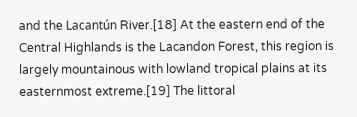and the Lacantún River.[18] At the eastern end of the Central Highlands is the Lacandon Forest, this region is largely mountainous with lowland tropical plains at its easternmost extreme.[19] The littoral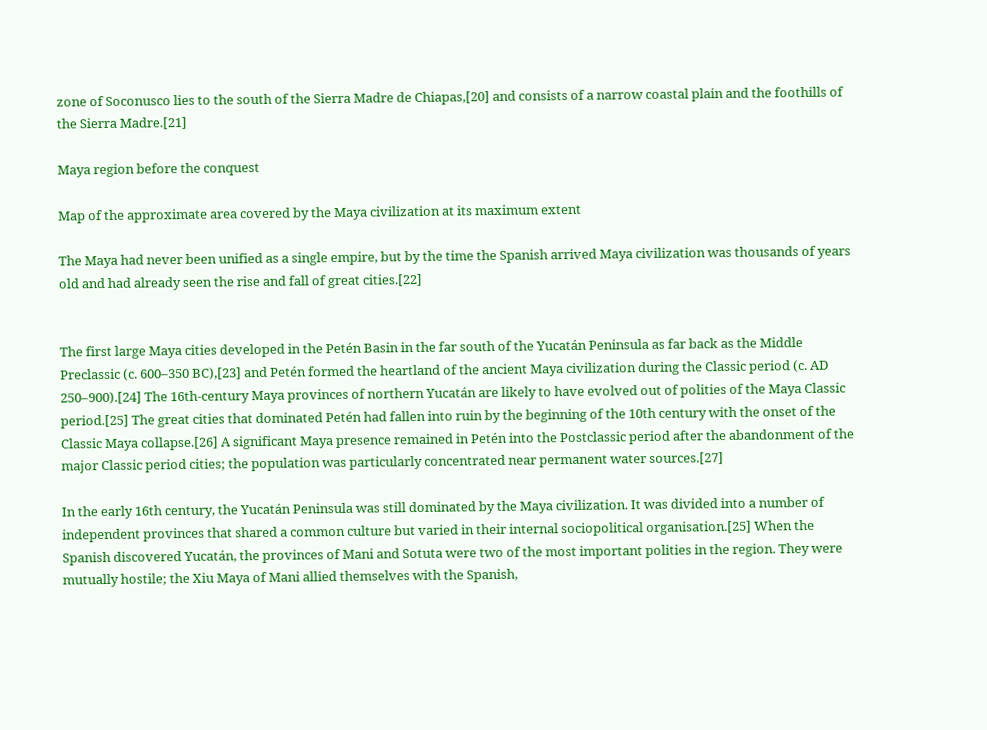zone of Soconusco lies to the south of the Sierra Madre de Chiapas,[20] and consists of a narrow coastal plain and the foothills of the Sierra Madre.[21]

Maya region before the conquest

Map of the approximate area covered by the Maya civilization at its maximum extent

The Maya had never been unified as a single empire, but by the time the Spanish arrived Maya civilization was thousands of years old and had already seen the rise and fall of great cities.[22]


The first large Maya cities developed in the Petén Basin in the far south of the Yucatán Peninsula as far back as the Middle Preclassic (c. 600–350 BC),[23] and Petén formed the heartland of the ancient Maya civilization during the Classic period (c. AD 250–900).[24] The 16th-century Maya provinces of northern Yucatán are likely to have evolved out of polities of the Maya Classic period.[25] The great cities that dominated Petén had fallen into ruin by the beginning of the 10th century with the onset of the Classic Maya collapse.[26] A significant Maya presence remained in Petén into the Postclassic period after the abandonment of the major Classic period cities; the population was particularly concentrated near permanent water sources.[27]

In the early 16th century, the Yucatán Peninsula was still dominated by the Maya civilization. It was divided into a number of independent provinces that shared a common culture but varied in their internal sociopolitical organisation.[25] When the Spanish discovered Yucatán, the provinces of Mani and Sotuta were two of the most important polities in the region. They were mutually hostile; the Xiu Maya of Mani allied themselves with the Spanish,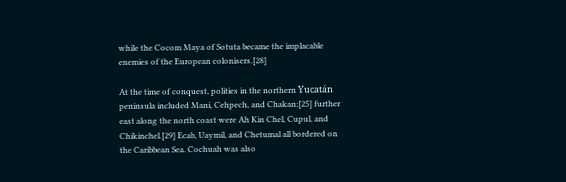while the Cocom Maya of Sotuta became the implacable enemies of the European colonisers.[28]

At the time of conquest, polities in the northern Yucatán peninsula included Mani, Cehpech, and Chakan;[25] further east along the north coast were Ah Kin Chel, Cupul, and Chikinchel.[29] Ecab, Uaymil, and Chetumal all bordered on the Caribbean Sea. Cochuah was also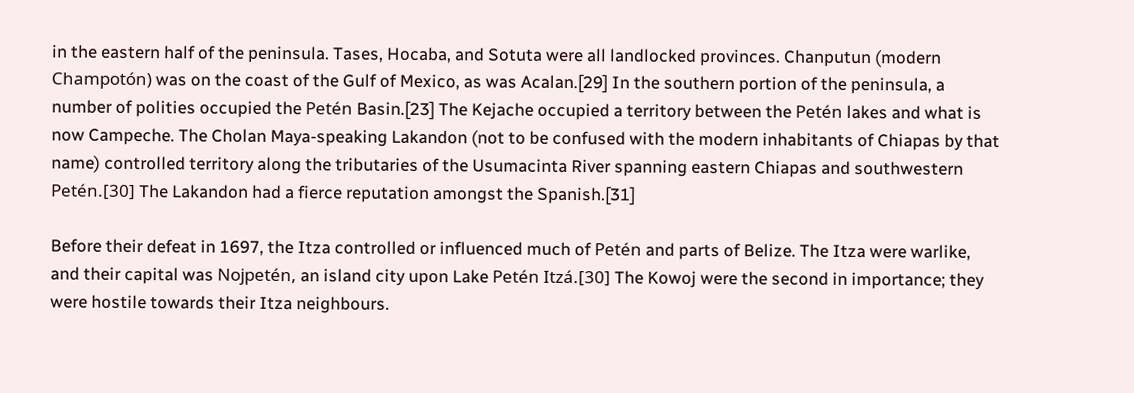in the eastern half of the peninsula. Tases, Hocaba, and Sotuta were all landlocked provinces. Chanputun (modern Champotón) was on the coast of the Gulf of Mexico, as was Acalan.[29] In the southern portion of the peninsula, a number of polities occupied the Petén Basin.[23] The Kejache occupied a territory between the Petén lakes and what is now Campeche. The Cholan Maya-speaking Lakandon (not to be confused with the modern inhabitants of Chiapas by that name) controlled territory along the tributaries of the Usumacinta River spanning eastern Chiapas and southwestern Petén.[30] The Lakandon had a fierce reputation amongst the Spanish.[31]

Before their defeat in 1697, the Itza controlled or influenced much of Petén and parts of Belize. The Itza were warlike, and their capital was Nojpetén, an island city upon Lake Petén Itzá.[30] The Kowoj were the second in importance; they were hostile towards their Itza neighbours.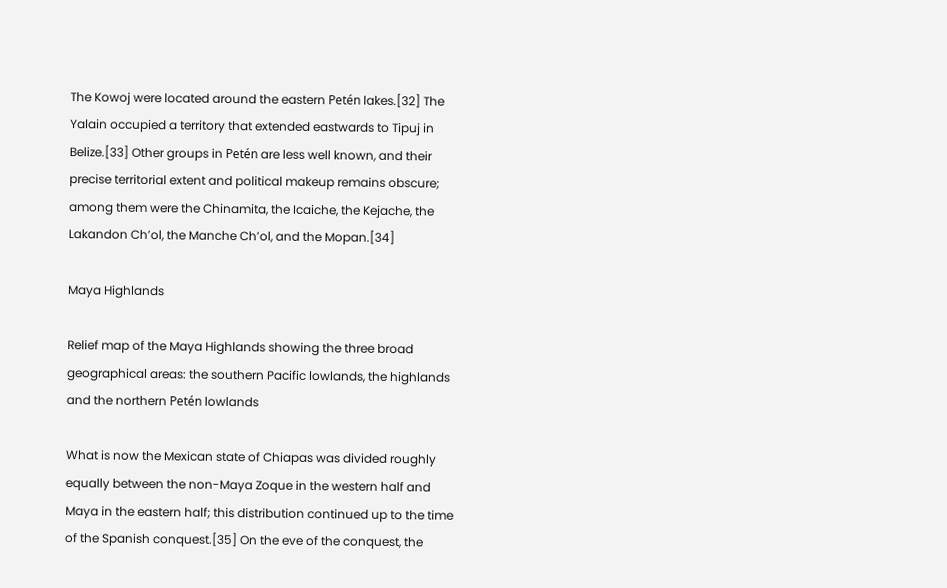The Kowoj were located around the eastern Petén lakes.[32] The Yalain occupied a territory that extended eastwards to Tipuj in Belize.[33] Other groups in Petén are less well known, and their precise territorial extent and political makeup remains obscure; among them were the Chinamita, the Icaiche, the Kejache, the Lakandon Chʼol, the Manche Chʼol, and the Mopan.[34]

Maya Highlands

Relief map of the Maya Highlands showing the three broad geographical areas: the southern Pacific lowlands, the highlands and the northern Petén lowlands

What is now the Mexican state of Chiapas was divided roughly equally between the non-Maya Zoque in the western half and Maya in the eastern half; this distribution continued up to the time of the Spanish conquest.[35] On the eve of the conquest, the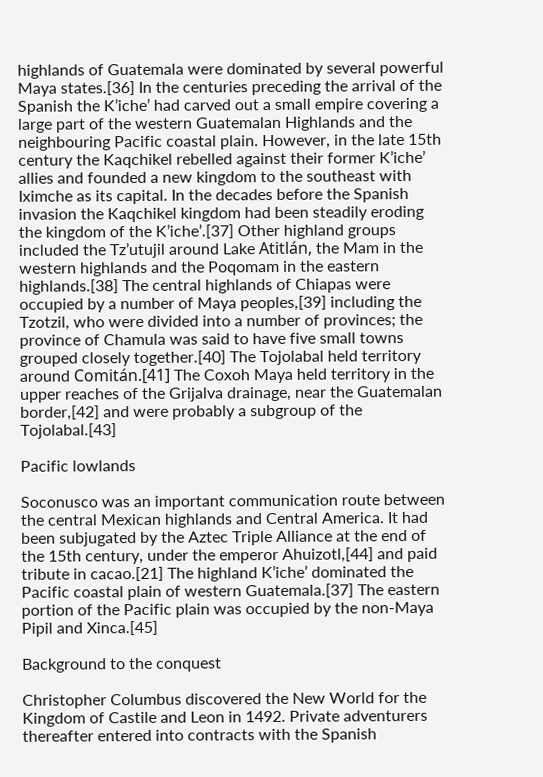highlands of Guatemala were dominated by several powerful Maya states.[36] In the centuries preceding the arrival of the Spanish the Kʼicheʼ had carved out a small empire covering a large part of the western Guatemalan Highlands and the neighbouring Pacific coastal plain. However, in the late 15th century the Kaqchikel rebelled against their former Kʼicheʼ allies and founded a new kingdom to the southeast with Iximche as its capital. In the decades before the Spanish invasion the Kaqchikel kingdom had been steadily eroding the kingdom of the Kʼicheʼ.[37] Other highland groups included the Tzʼutujil around Lake Atitlán, the Mam in the western highlands and the Poqomam in the eastern highlands.[38] The central highlands of Chiapas were occupied by a number of Maya peoples,[39] including the Tzotzil, who were divided into a number of provinces; the province of Chamula was said to have five small towns grouped closely together.[40] The Tojolabal held territory around Comitán.[41] The Coxoh Maya held territory in the upper reaches of the Grijalva drainage, near the Guatemalan border,[42] and were probably a subgroup of the Tojolabal.[43]

Pacific lowlands

Soconusco was an important communication route between the central Mexican highlands and Central America. It had been subjugated by the Aztec Triple Alliance at the end of the 15th century, under the emperor Ahuizotl,[44] and paid tribute in cacao.[21] The highland Kʼicheʼ dominated the Pacific coastal plain of western Guatemala.[37] The eastern portion of the Pacific plain was occupied by the non-Maya Pipil and Xinca.[45]

Background to the conquest

Christopher Columbus discovered the New World for the Kingdom of Castile and Leon in 1492. Private adventurers thereafter entered into contracts with the Spanish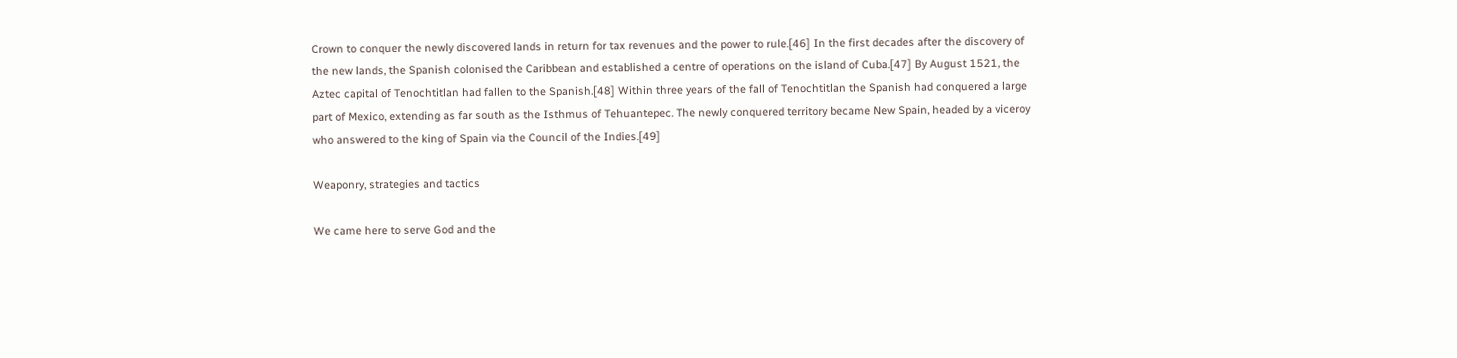Crown to conquer the newly discovered lands in return for tax revenues and the power to rule.[46] In the first decades after the discovery of the new lands, the Spanish colonised the Caribbean and established a centre of operations on the island of Cuba.[47] By August 1521, the Aztec capital of Tenochtitlan had fallen to the Spanish.[48] Within three years of the fall of Tenochtitlan the Spanish had conquered a large part of Mexico, extending as far south as the Isthmus of Tehuantepec. The newly conquered territory became New Spain, headed by a viceroy who answered to the king of Spain via the Council of the Indies.[49]

Weaponry, strategies and tactics

We came here to serve God and the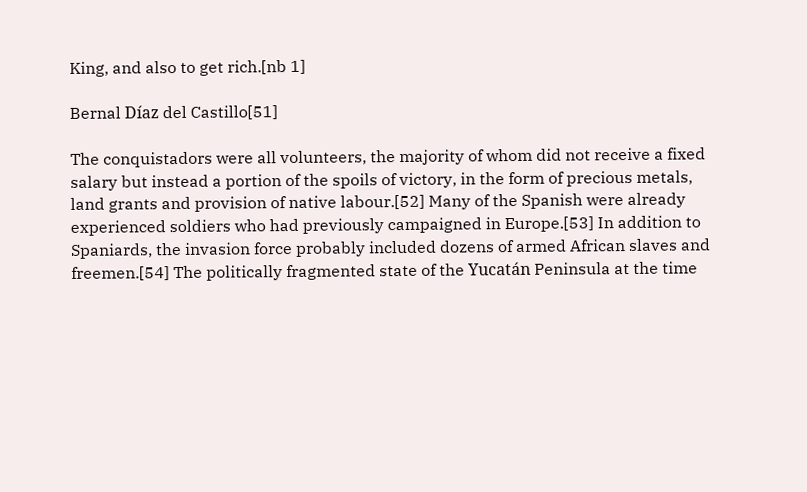King, and also to get rich.[nb 1]

Bernal Díaz del Castillo[51]

The conquistadors were all volunteers, the majority of whom did not receive a fixed salary but instead a portion of the spoils of victory, in the form of precious metals, land grants and provision of native labour.[52] Many of the Spanish were already experienced soldiers who had previously campaigned in Europe.[53] In addition to Spaniards, the invasion force probably included dozens of armed African slaves and freemen.[54] The politically fragmented state of the Yucatán Peninsula at the time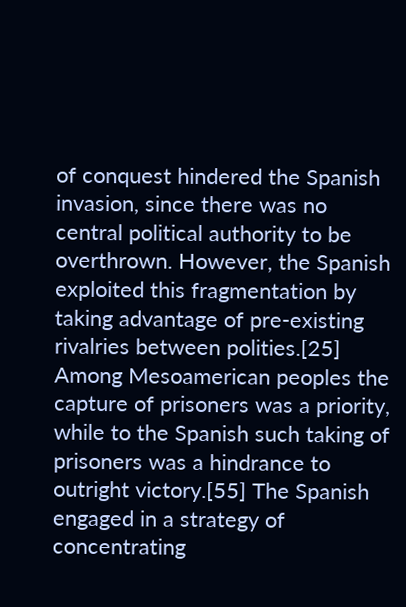of conquest hindered the Spanish invasion, since there was no central political authority to be overthrown. However, the Spanish exploited this fragmentation by taking advantage of pre-existing rivalries between polities.[25] Among Mesoamerican peoples the capture of prisoners was a priority, while to the Spanish such taking of prisoners was a hindrance to outright victory.[55] The Spanish engaged in a strategy of concentrating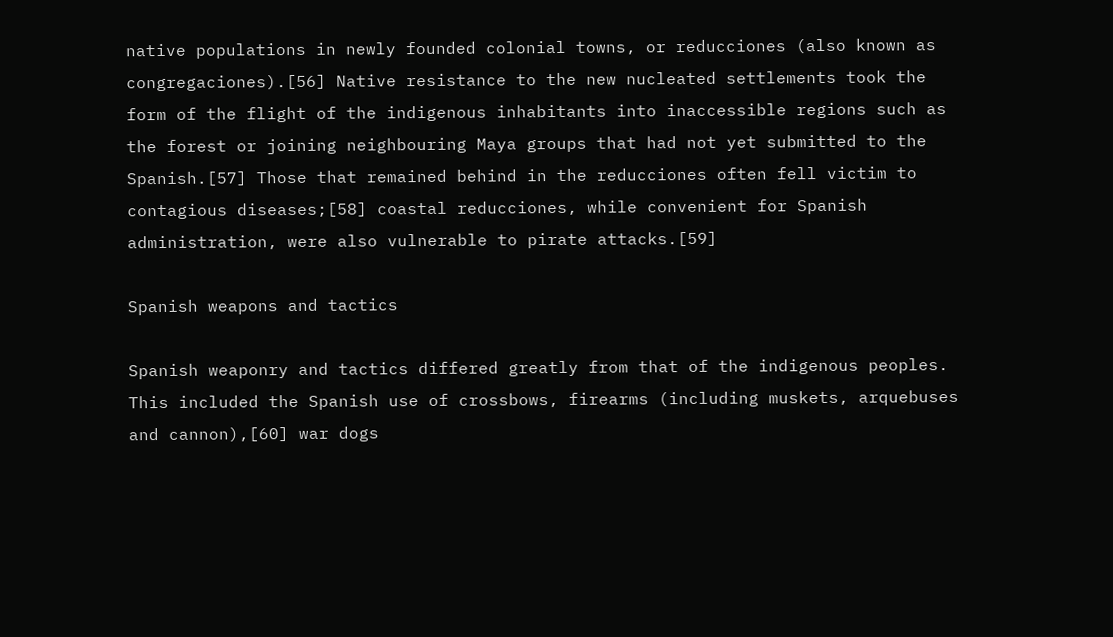native populations in newly founded colonial towns, or reducciones (also known as congregaciones).[56] Native resistance to the new nucleated settlements took the form of the flight of the indigenous inhabitants into inaccessible regions such as the forest or joining neighbouring Maya groups that had not yet submitted to the Spanish.[57] Those that remained behind in the reducciones often fell victim to contagious diseases;[58] coastal reducciones, while convenient for Spanish administration, were also vulnerable to pirate attacks.[59]

Spanish weapons and tactics

Spanish weaponry and tactics differed greatly from that of the indigenous peoples. This included the Spanish use of crossbows, firearms (including muskets, arquebuses and cannon),[60] war dogs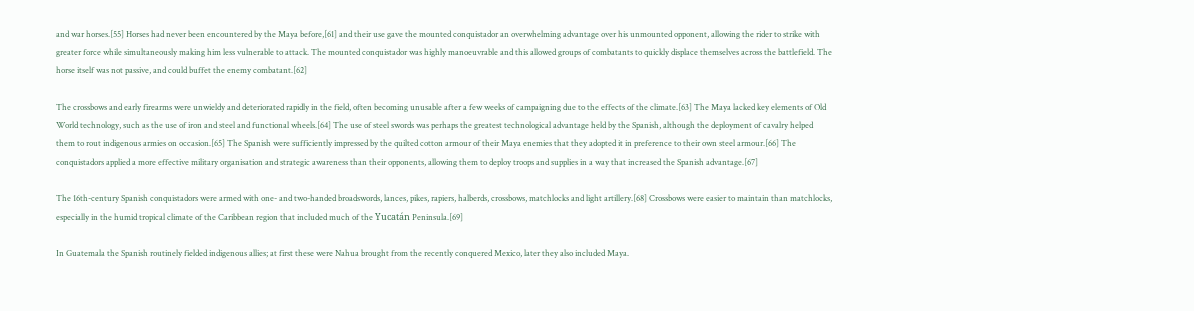and war horses.[55] Horses had never been encountered by the Maya before,[61] and their use gave the mounted conquistador an overwhelming advantage over his unmounted opponent, allowing the rider to strike with greater force while simultaneously making him less vulnerable to attack. The mounted conquistador was highly manoeuvrable and this allowed groups of combatants to quickly displace themselves across the battlefield. The horse itself was not passive, and could buffet the enemy combatant.[62]

The crossbows and early firearms were unwieldy and deteriorated rapidly in the field, often becoming unusable after a few weeks of campaigning due to the effects of the climate.[63] The Maya lacked key elements of Old World technology, such as the use of iron and steel and functional wheels.[64] The use of steel swords was perhaps the greatest technological advantage held by the Spanish, although the deployment of cavalry helped them to rout indigenous armies on occasion.[65] The Spanish were sufficiently impressed by the quilted cotton armour of their Maya enemies that they adopted it in preference to their own steel armour.[66] The conquistadors applied a more effective military organisation and strategic awareness than their opponents, allowing them to deploy troops and supplies in a way that increased the Spanish advantage.[67]

The 16th-century Spanish conquistadors were armed with one- and two-handed broadswords, lances, pikes, rapiers, halberds, crossbows, matchlocks and light artillery.[68] Crossbows were easier to maintain than matchlocks, especially in the humid tropical climate of the Caribbean region that included much of the Yucatán Peninsula.[69]

In Guatemala the Spanish routinely fielded indigenous allies; at first these were Nahua brought from the recently conquered Mexico, later they also included Maya.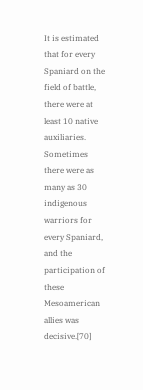It is estimated that for every Spaniard on the field of battle, there were at least 10 native auxiliaries. Sometimes there were as many as 30 indigenous warriors for every Spaniard, and the participation of these Mesoamerican allies was decisive.[70]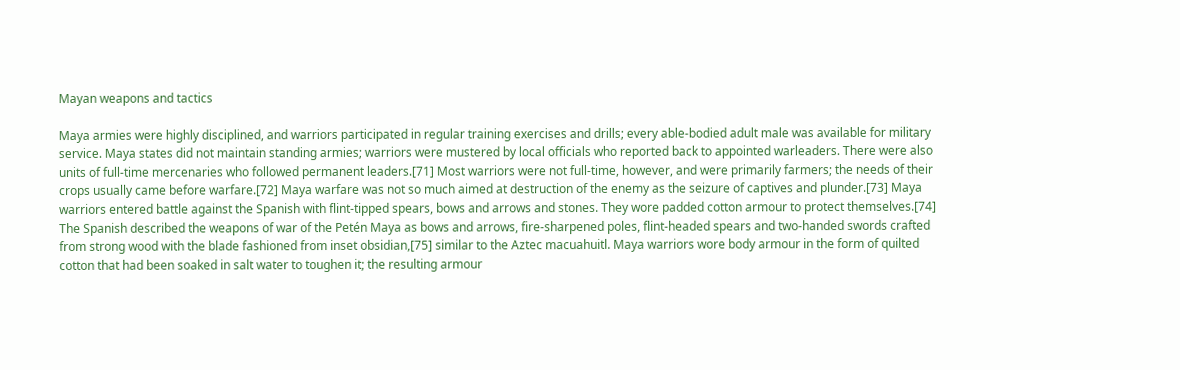Mayan weapons and tactics

Maya armies were highly disciplined, and warriors participated in regular training exercises and drills; every able-bodied adult male was available for military service. Maya states did not maintain standing armies; warriors were mustered by local officials who reported back to appointed warleaders. There were also units of full-time mercenaries who followed permanent leaders.[71] Most warriors were not full-time, however, and were primarily farmers; the needs of their crops usually came before warfare.[72] Maya warfare was not so much aimed at destruction of the enemy as the seizure of captives and plunder.[73] Maya warriors entered battle against the Spanish with flint-tipped spears, bows and arrows and stones. They wore padded cotton armour to protect themselves.[74] The Spanish described the weapons of war of the Petén Maya as bows and arrows, fire-sharpened poles, flint-headed spears and two-handed swords crafted from strong wood with the blade fashioned from inset obsidian,[75] similar to the Aztec macuahuitl. Maya warriors wore body armour in the form of quilted cotton that had been soaked in salt water to toughen it; the resulting armour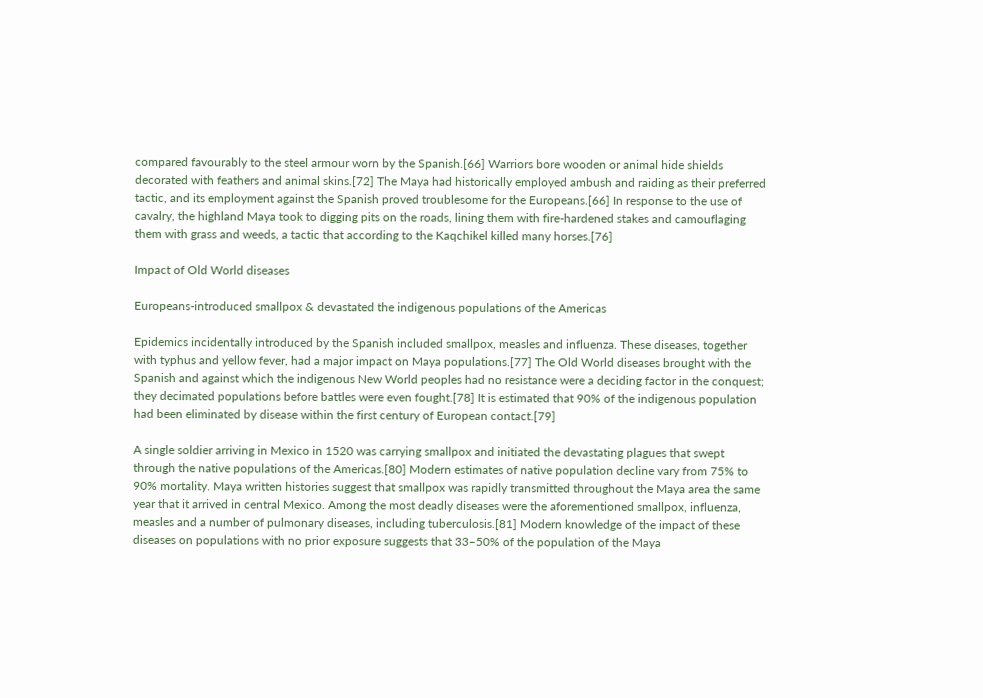compared favourably to the steel armour worn by the Spanish.[66] Warriors bore wooden or animal hide shields decorated with feathers and animal skins.[72] The Maya had historically employed ambush and raiding as their preferred tactic, and its employment against the Spanish proved troublesome for the Europeans.[66] In response to the use of cavalry, the highland Maya took to digging pits on the roads, lining them with fire-hardened stakes and camouflaging them with grass and weeds, a tactic that according to the Kaqchikel killed many horses.[76]

Impact of Old World diseases

Europeans-introduced smallpox & devastated the indigenous populations of the Americas

Epidemics incidentally introduced by the Spanish included smallpox, measles and influenza. These diseases, together with typhus and yellow fever, had a major impact on Maya populations.[77] The Old World diseases brought with the Spanish and against which the indigenous New World peoples had no resistance were a deciding factor in the conquest; they decimated populations before battles were even fought.[78] It is estimated that 90% of the indigenous population had been eliminated by disease within the first century of European contact.[79]

A single soldier arriving in Mexico in 1520 was carrying smallpox and initiated the devastating plagues that swept through the native populations of the Americas.[80] Modern estimates of native population decline vary from 75% to 90% mortality. Maya written histories suggest that smallpox was rapidly transmitted throughout the Maya area the same year that it arrived in central Mexico. Among the most deadly diseases were the aforementioned smallpox, influenza, measles and a number of pulmonary diseases, including tuberculosis.[81] Modern knowledge of the impact of these diseases on populations with no prior exposure suggests that 33–50% of the population of the Maya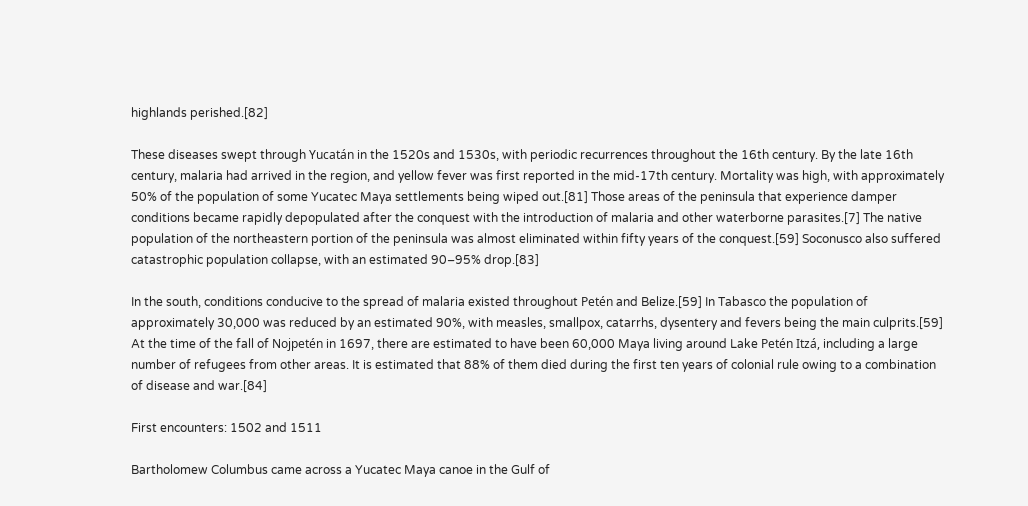highlands perished.[82]

These diseases swept through Yucatán in the 1520s and 1530s, with periodic recurrences throughout the 16th century. By the late 16th century, malaria had arrived in the region, and yellow fever was first reported in the mid-17th century. Mortality was high, with approximately 50% of the population of some Yucatec Maya settlements being wiped out.[81] Those areas of the peninsula that experience damper conditions became rapidly depopulated after the conquest with the introduction of malaria and other waterborne parasites.[7] The native population of the northeastern portion of the peninsula was almost eliminated within fifty years of the conquest.[59] Soconusco also suffered catastrophic population collapse, with an estimated 90–95% drop.[83]

In the south, conditions conducive to the spread of malaria existed throughout Petén and Belize.[59] In Tabasco the population of approximately 30,000 was reduced by an estimated 90%, with measles, smallpox, catarrhs, dysentery and fevers being the main culprits.[59] At the time of the fall of Nojpetén in 1697, there are estimated to have been 60,000 Maya living around Lake Petén Itzá, including a large number of refugees from other areas. It is estimated that 88% of them died during the first ten years of colonial rule owing to a combination of disease and war.[84]

First encounters: 1502 and 1511

Bartholomew Columbus came across a Yucatec Maya canoe in the Gulf of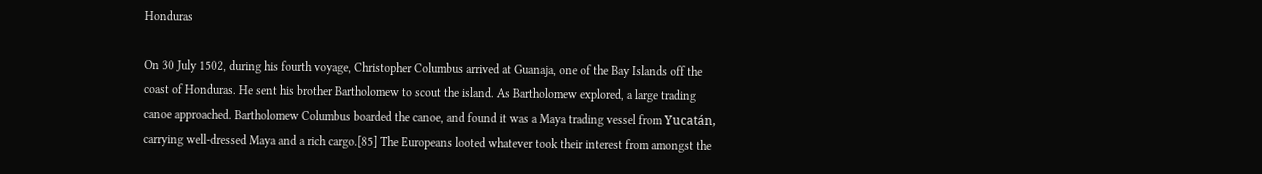Honduras

On 30 July 1502, during his fourth voyage, Christopher Columbus arrived at Guanaja, one of the Bay Islands off the coast of Honduras. He sent his brother Bartholomew to scout the island. As Bartholomew explored, a large trading canoe approached. Bartholomew Columbus boarded the canoe, and found it was a Maya trading vessel from Yucatán, carrying well-dressed Maya and a rich cargo.[85] The Europeans looted whatever took their interest from amongst the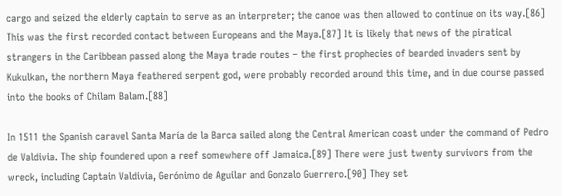cargo and seized the elderly captain to serve as an interpreter; the canoe was then allowed to continue on its way.[86] This was the first recorded contact between Europeans and the Maya.[87] It is likely that news of the piratical strangers in the Caribbean passed along the Maya trade routes – the first prophecies of bearded invaders sent by Kukulkan, the northern Maya feathered serpent god, were probably recorded around this time, and in due course passed into the books of Chilam Balam.[88]

In 1511 the Spanish caravel Santa María de la Barca sailed along the Central American coast under the command of Pedro de Valdivia. The ship foundered upon a reef somewhere off Jamaica.[89] There were just twenty survivors from the wreck, including Captain Valdivia, Gerónimo de Aguilar and Gonzalo Guerrero.[90] They set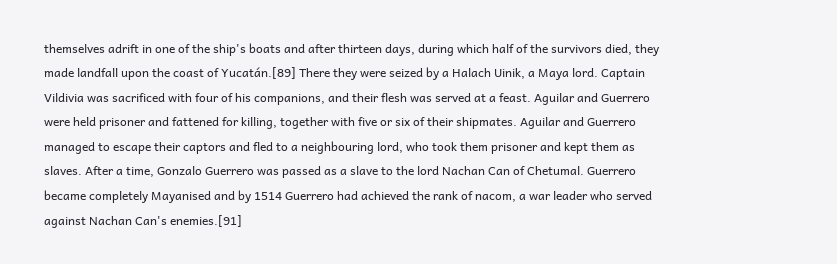themselves adrift in one of the ship's boats and after thirteen days, during which half of the survivors died, they made landfall upon the coast of Yucatán.[89] There they were seized by a Halach Uinik, a Maya lord. Captain Vildivia was sacrificed with four of his companions, and their flesh was served at a feast. Aguilar and Guerrero were held prisoner and fattened for killing, together with five or six of their shipmates. Aguilar and Guerrero managed to escape their captors and fled to a neighbouring lord, who took them prisoner and kept them as slaves. After a time, Gonzalo Guerrero was passed as a slave to the lord Nachan Can of Chetumal. Guerrero became completely Mayanised and by 1514 Guerrero had achieved the rank of nacom, a war leader who served against Nachan Can's enemies.[91]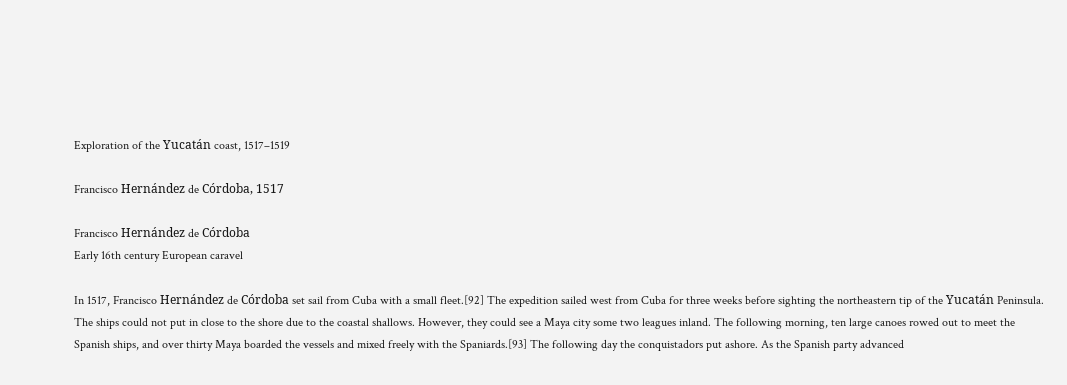Exploration of the Yucatán coast, 1517–1519

Francisco Hernández de Córdoba, 1517

Francisco Hernández de Córdoba
Early 16th century European caravel

In 1517, Francisco Hernández de Córdoba set sail from Cuba with a small fleet.[92] The expedition sailed west from Cuba for three weeks before sighting the northeastern tip of the Yucatán Peninsula. The ships could not put in close to the shore due to the coastal shallows. However, they could see a Maya city some two leagues inland. The following morning, ten large canoes rowed out to meet the Spanish ships, and over thirty Maya boarded the vessels and mixed freely with the Spaniards.[93] The following day the conquistadors put ashore. As the Spanish party advanced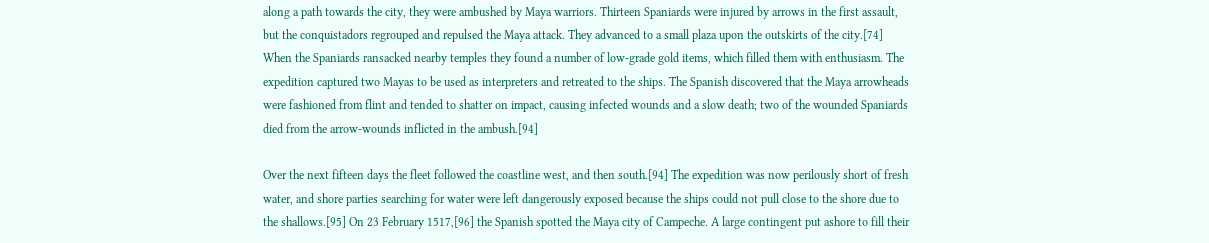along a path towards the city, they were ambushed by Maya warriors. Thirteen Spaniards were injured by arrows in the first assault, but the conquistadors regrouped and repulsed the Maya attack. They advanced to a small plaza upon the outskirts of the city.[74] When the Spaniards ransacked nearby temples they found a number of low-grade gold items, which filled them with enthusiasm. The expedition captured two Mayas to be used as interpreters and retreated to the ships. The Spanish discovered that the Maya arrowheads were fashioned from flint and tended to shatter on impact, causing infected wounds and a slow death; two of the wounded Spaniards died from the arrow-wounds inflicted in the ambush.[94]

Over the next fifteen days the fleet followed the coastline west, and then south.[94] The expedition was now perilously short of fresh water, and shore parties searching for water were left dangerously exposed because the ships could not pull close to the shore due to the shallows.[95] On 23 February 1517,[96] the Spanish spotted the Maya city of Campeche. A large contingent put ashore to fill their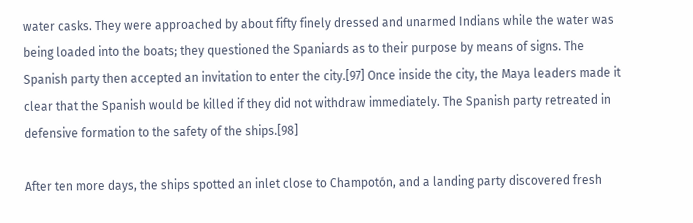water casks. They were approached by about fifty finely dressed and unarmed Indians while the water was being loaded into the boats; they questioned the Spaniards as to their purpose by means of signs. The Spanish party then accepted an invitation to enter the city.[97] Once inside the city, the Maya leaders made it clear that the Spanish would be killed if they did not withdraw immediately. The Spanish party retreated in defensive formation to the safety of the ships.[98]

After ten more days, the ships spotted an inlet close to Champotón, and a landing party discovered fresh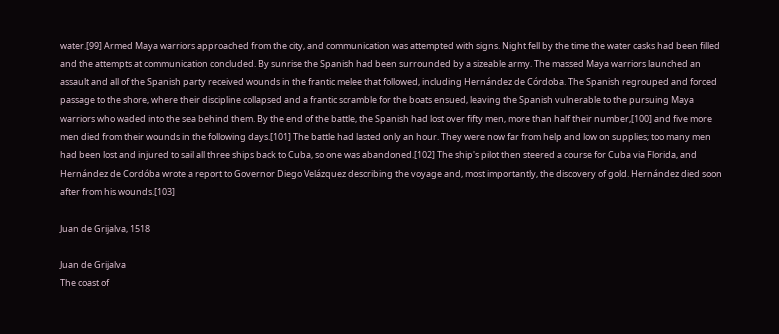water.[99] Armed Maya warriors approached from the city, and communication was attempted with signs. Night fell by the time the water casks had been filled and the attempts at communication concluded. By sunrise the Spanish had been surrounded by a sizeable army. The massed Maya warriors launched an assault and all of the Spanish party received wounds in the frantic melee that followed, including Hernández de Córdoba. The Spanish regrouped and forced passage to the shore, where their discipline collapsed and a frantic scramble for the boats ensued, leaving the Spanish vulnerable to the pursuing Maya warriors who waded into the sea behind them. By the end of the battle, the Spanish had lost over fifty men, more than half their number,[100] and five more men died from their wounds in the following days.[101] The battle had lasted only an hour. They were now far from help and low on supplies; too many men had been lost and injured to sail all three ships back to Cuba, so one was abandoned.[102] The ship's pilot then steered a course for Cuba via Florida, and Hernández de Cordóba wrote a report to Governor Diego Velázquez describing the voyage and, most importantly, the discovery of gold. Hernández died soon after from his wounds.[103]

Juan de Grijalva, 1518

Juan de Grijalva
The coast of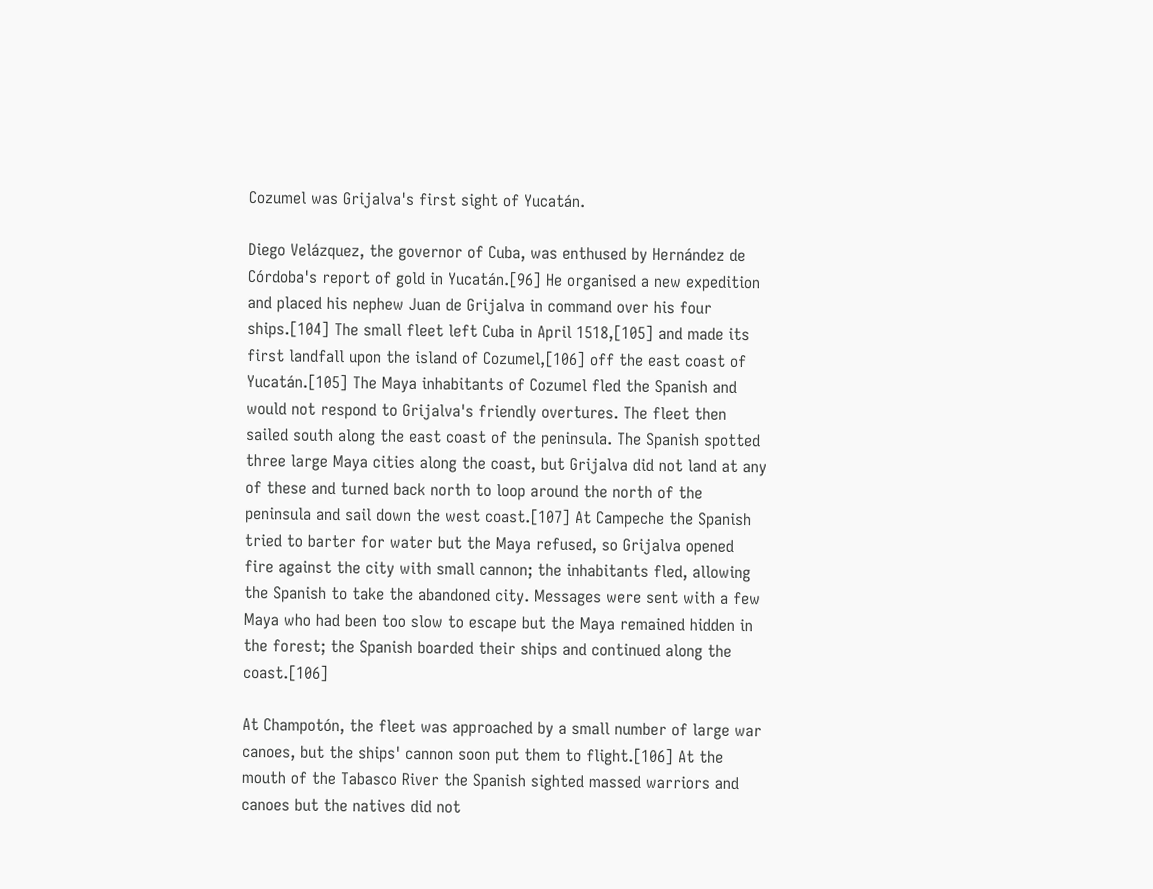Cozumel was Grijalva's first sight of Yucatán.

Diego Velázquez, the governor of Cuba, was enthused by Hernández de Córdoba's report of gold in Yucatán.[96] He organised a new expedition and placed his nephew Juan de Grijalva in command over his four ships.[104] The small fleet left Cuba in April 1518,[105] and made its first landfall upon the island of Cozumel,[106] off the east coast of Yucatán.[105] The Maya inhabitants of Cozumel fled the Spanish and would not respond to Grijalva's friendly overtures. The fleet then sailed south along the east coast of the peninsula. The Spanish spotted three large Maya cities along the coast, but Grijalva did not land at any of these and turned back north to loop around the north of the peninsula and sail down the west coast.[107] At Campeche the Spanish tried to barter for water but the Maya refused, so Grijalva opened fire against the city with small cannon; the inhabitants fled, allowing the Spanish to take the abandoned city. Messages were sent with a few Maya who had been too slow to escape but the Maya remained hidden in the forest; the Spanish boarded their ships and continued along the coast.[106]

At Champotón, the fleet was approached by a small number of large war canoes, but the ships' cannon soon put them to flight.[106] At the mouth of the Tabasco River the Spanish sighted massed warriors and canoes but the natives did not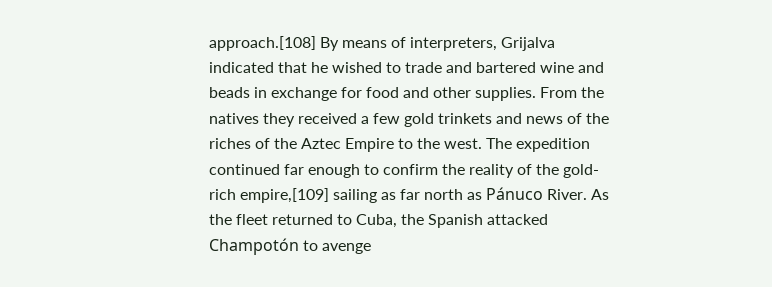approach.[108] By means of interpreters, Grijalva indicated that he wished to trade and bartered wine and beads in exchange for food and other supplies. From the natives they received a few gold trinkets and news of the riches of the Aztec Empire to the west. The expedition continued far enough to confirm the reality of the gold-rich empire,[109] sailing as far north as Pánuco River. As the fleet returned to Cuba, the Spanish attacked Champotón to avenge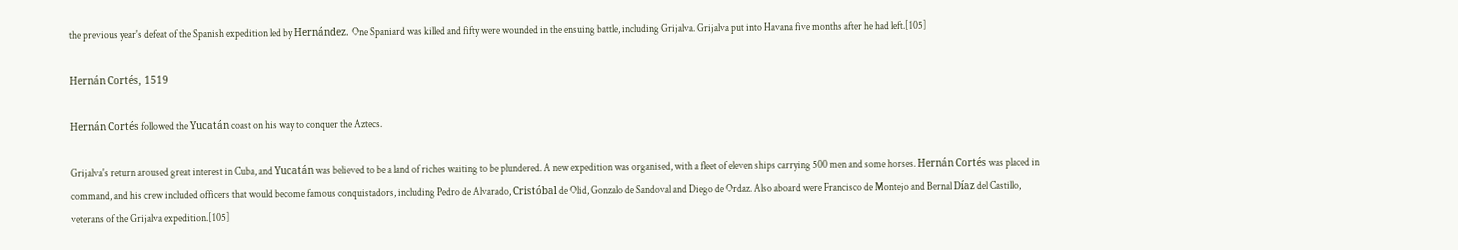the previous year's defeat of the Spanish expedition led by Hernández. One Spaniard was killed and fifty were wounded in the ensuing battle, including Grijalva. Grijalva put into Havana five months after he had left.[105]

Hernán Cortés, 1519

Hernán Cortés followed the Yucatán coast on his way to conquer the Aztecs.

Grijalva's return aroused great interest in Cuba, and Yucatán was believed to be a land of riches waiting to be plundered. A new expedition was organised, with a fleet of eleven ships carrying 500 men and some horses. Hernán Cortés was placed in command, and his crew included officers that would become famous conquistadors, including Pedro de Alvarado, Cristóbal de Olid, Gonzalo de Sandoval and Diego de Ordaz. Also aboard were Francisco de Montejo and Bernal Díaz del Castillo, veterans of the Grijalva expedition.[105]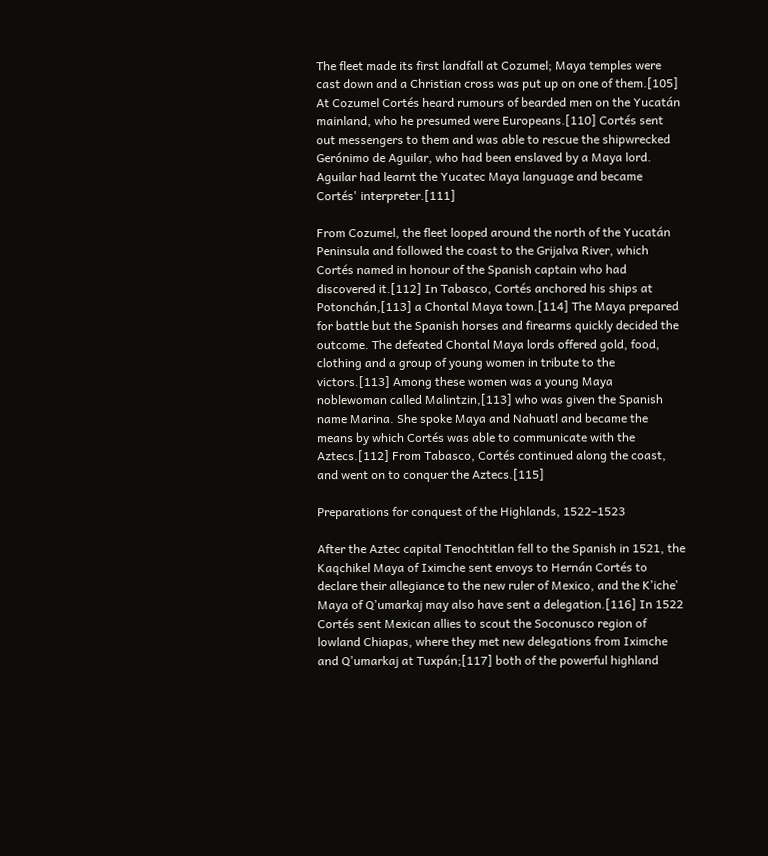The fleet made its first landfall at Cozumel; Maya temples were cast down and a Christian cross was put up on one of them.[105] At Cozumel Cortés heard rumours of bearded men on the Yucatán mainland, who he presumed were Europeans.[110] Cortés sent out messengers to them and was able to rescue the shipwrecked Gerónimo de Aguilar, who had been enslaved by a Maya lord. Aguilar had learnt the Yucatec Maya language and became Cortés' interpreter.[111]

From Cozumel, the fleet looped around the north of the Yucatán Peninsula and followed the coast to the Grijalva River, which Cortés named in honour of the Spanish captain who had discovered it.[112] In Tabasco, Cortés anchored his ships at Potonchán,[113] a Chontal Maya town.[114] The Maya prepared for battle but the Spanish horses and firearms quickly decided the outcome. The defeated Chontal Maya lords offered gold, food, clothing and a group of young women in tribute to the victors.[113] Among these women was a young Maya noblewoman called Malintzin,[113] who was given the Spanish name Marina. She spoke Maya and Nahuatl and became the means by which Cortés was able to communicate with the Aztecs.[112] From Tabasco, Cortés continued along the coast, and went on to conquer the Aztecs.[115]

Preparations for conquest of the Highlands, 1522–1523

After the Aztec capital Tenochtitlan fell to the Spanish in 1521, the Kaqchikel Maya of Iximche sent envoys to Hernán Cortés to declare their allegiance to the new ruler of Mexico, and the Kʼicheʼ Maya of Qʼumarkaj may also have sent a delegation.[116] In 1522 Cortés sent Mexican allies to scout the Soconusco region of lowland Chiapas, where they met new delegations from Iximche and Qʼumarkaj at Tuxpán;[117] both of the powerful highland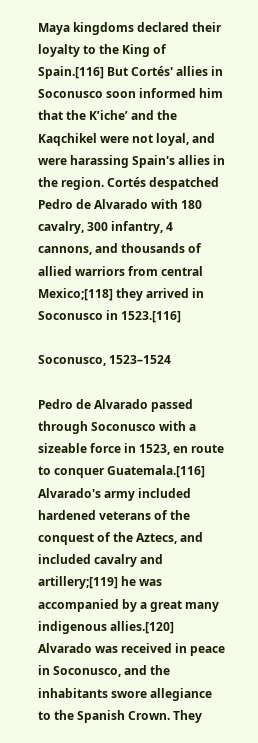Maya kingdoms declared their loyalty to the King of Spain.[116] But Cortés' allies in Soconusco soon informed him that the Kʼicheʼ and the Kaqchikel were not loyal, and were harassing Spain's allies in the region. Cortés despatched Pedro de Alvarado with 180 cavalry, 300 infantry, 4 cannons, and thousands of allied warriors from central Mexico;[118] they arrived in Soconusco in 1523.[116]

Soconusco, 1523–1524

Pedro de Alvarado passed through Soconusco with a sizeable force in 1523, en route to conquer Guatemala.[116] Alvarado's army included hardened veterans of the conquest of the Aztecs, and included cavalry and artillery;[119] he was accompanied by a great many indigenous allies.[120] Alvarado was received in peace in Soconusco, and the inhabitants swore allegiance to the Spanish Crown. They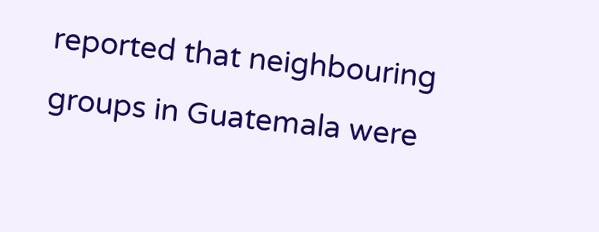reported that neighbouring groups in Guatemala were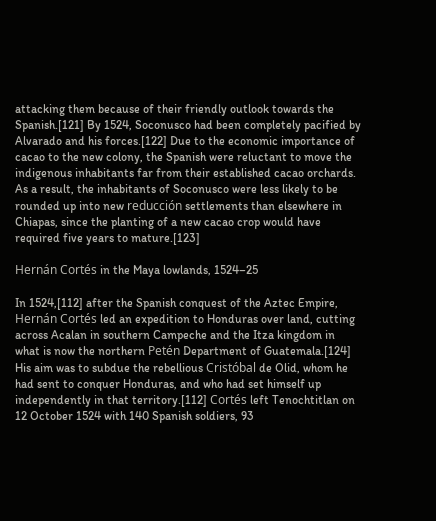attacking them because of their friendly outlook towards the Spanish.[121] By 1524, Soconusco had been completely pacified by Alvarado and his forces.[122] Due to the economic importance of cacao to the new colony, the Spanish were reluctant to move the indigenous inhabitants far from their established cacao orchards. As a result, the inhabitants of Soconusco were less likely to be rounded up into new reducción settlements than elsewhere in Chiapas, since the planting of a new cacao crop would have required five years to mature.[123]

Hernán Cortés in the Maya lowlands, 1524–25

In 1524,[112] after the Spanish conquest of the Aztec Empire, Hernán Cortés led an expedition to Honduras over land, cutting across Acalan in southern Campeche and the Itza kingdom in what is now the northern Petén Department of Guatemala.[124] His aim was to subdue the rebellious Cristóbal de Olid, whom he had sent to conquer Honduras, and who had set himself up independently in that territory.[112] Cortés left Tenochtitlan on 12 October 1524 with 140 Spanish soldiers, 93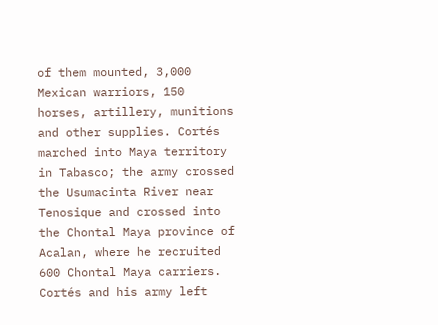of them mounted, 3,000 Mexican warriors, 150 horses, artillery, munitions and other supplies. Cortés marched into Maya territory in Tabasco; the army crossed the Usumacinta River near Tenosique and crossed into the Chontal Maya province of Acalan, where he recruited 600 Chontal Maya carriers. Cortés and his army left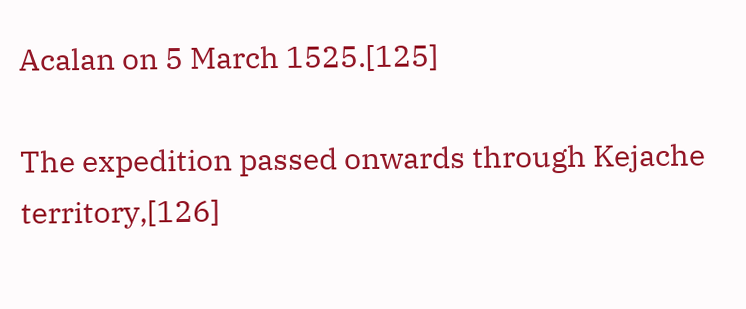Acalan on 5 March 1525.[125]

The expedition passed onwards through Kejache territory,[126]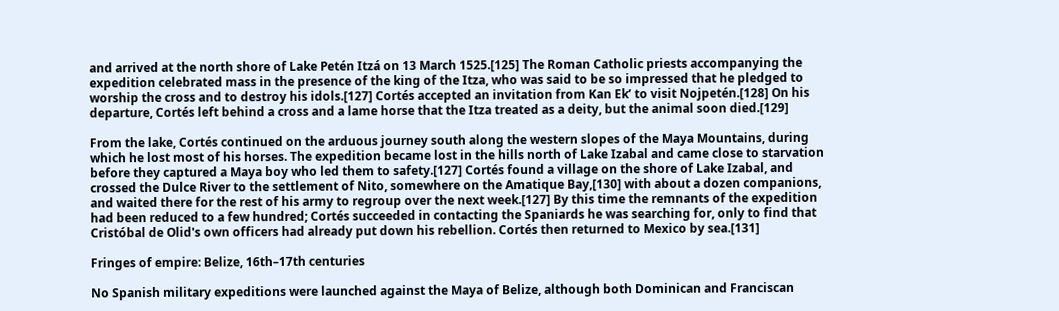and arrived at the north shore of Lake Petén Itzá on 13 March 1525.[125] The Roman Catholic priests accompanying the expedition celebrated mass in the presence of the king of the Itza, who was said to be so impressed that he pledged to worship the cross and to destroy his idols.[127] Cortés accepted an invitation from Kan Ekʼ to visit Nojpetén.[128] On his departure, Cortés left behind a cross and a lame horse that the Itza treated as a deity, but the animal soon died.[129]

From the lake, Cortés continued on the arduous journey south along the western slopes of the Maya Mountains, during which he lost most of his horses. The expedition became lost in the hills north of Lake Izabal and came close to starvation before they captured a Maya boy who led them to safety.[127] Cortés found a village on the shore of Lake Izabal, and crossed the Dulce River to the settlement of Nito, somewhere on the Amatique Bay,[130] with about a dozen companions, and waited there for the rest of his army to regroup over the next week.[127] By this time the remnants of the expedition had been reduced to a few hundred; Cortés succeeded in contacting the Spaniards he was searching for, only to find that Cristóbal de Olid's own officers had already put down his rebellion. Cortés then returned to Mexico by sea.[131]

Fringes of empire: Belize, 16th–17th centuries

No Spanish military expeditions were launched against the Maya of Belize, although both Dominican and Franciscan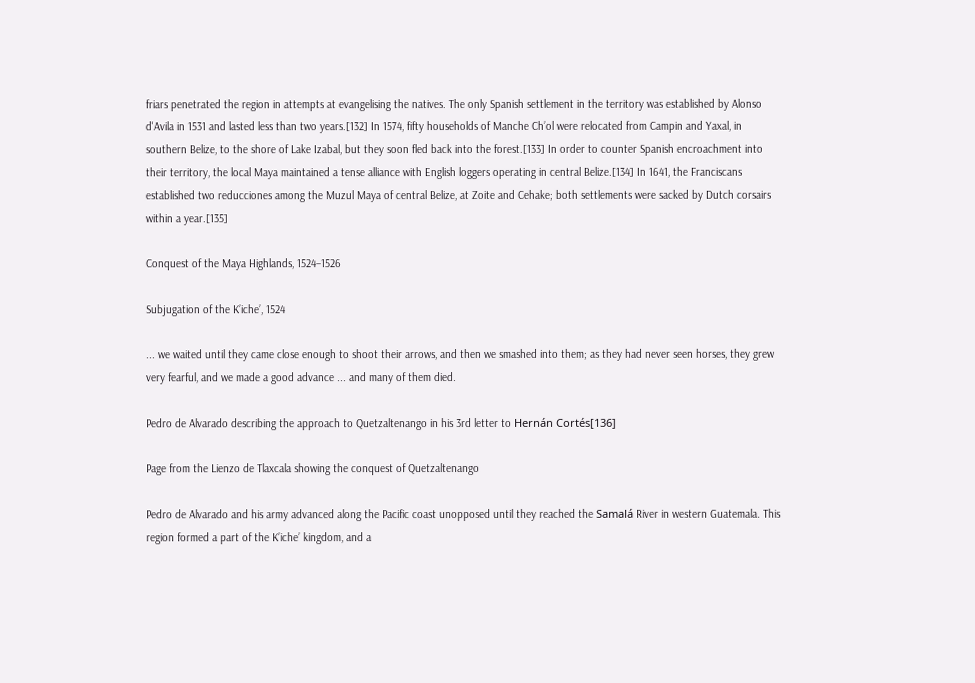friars penetrated the region in attempts at evangelising the natives. The only Spanish settlement in the territory was established by Alonso d'Avila in 1531 and lasted less than two years.[132] In 1574, fifty households of Manche Chʼol were relocated from Campin and Yaxal, in southern Belize, to the shore of Lake Izabal, but they soon fled back into the forest.[133] In order to counter Spanish encroachment into their territory, the local Maya maintained a tense alliance with English loggers operating in central Belize.[134] In 1641, the Franciscans established two reducciones among the Muzul Maya of central Belize, at Zoite and Cehake; both settlements were sacked by Dutch corsairs within a year.[135]

Conquest of the Maya Highlands, 1524–1526

Subjugation of the Kʼicheʼ, 1524

... we waited until they came close enough to shoot their arrows, and then we smashed into them; as they had never seen horses, they grew very fearful, and we made a good advance ... and many of them died.

Pedro de Alvarado describing the approach to Quetzaltenango in his 3rd letter to Hernán Cortés[136]

Page from the Lienzo de Tlaxcala showing the conquest of Quetzaltenango

Pedro de Alvarado and his army advanced along the Pacific coast unopposed until they reached the Samalá River in western Guatemala. This region formed a part of the Kʼicheʼ kingdom, and a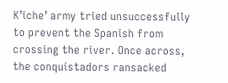Kʼicheʼ army tried unsuccessfully to prevent the Spanish from crossing the river. Once across, the conquistadors ransacked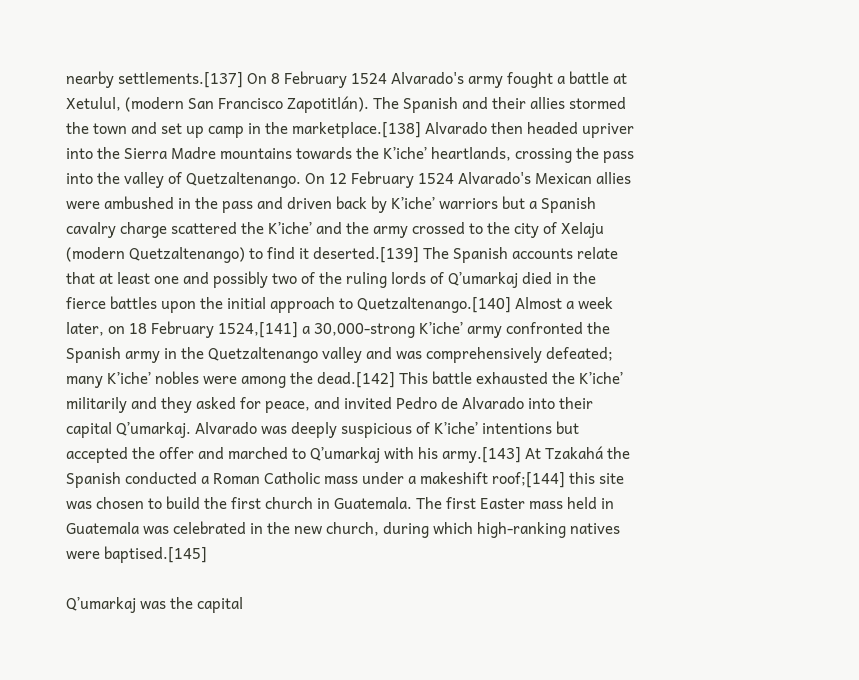nearby settlements.[137] On 8 February 1524 Alvarado's army fought a battle at Xetulul, (modern San Francisco Zapotitlán). The Spanish and their allies stormed the town and set up camp in the marketplace.[138] Alvarado then headed upriver into the Sierra Madre mountains towards the Kʼicheʼ heartlands, crossing the pass into the valley of Quetzaltenango. On 12 February 1524 Alvarado's Mexican allies were ambushed in the pass and driven back by Kʼicheʼ warriors but a Spanish cavalry charge scattered the Kʼicheʼ and the army crossed to the city of Xelaju (modern Quetzaltenango) to find it deserted.[139] The Spanish accounts relate that at least one and possibly two of the ruling lords of Qʼumarkaj died in the fierce battles upon the initial approach to Quetzaltenango.[140] Almost a week later, on 18 February 1524,[141] a 30,000-strong Kʼicheʼ army confronted the Spanish army in the Quetzaltenango valley and was comprehensively defeated; many Kʼicheʼ nobles were among the dead.[142] This battle exhausted the Kʼicheʼ militarily and they asked for peace, and invited Pedro de Alvarado into their capital Qʼumarkaj. Alvarado was deeply suspicious of Kʼicheʼ intentions but accepted the offer and marched to Qʼumarkaj with his army.[143] At Tzakahá the Spanish conducted a Roman Catholic mass under a makeshift roof;[144] this site was chosen to build the first church in Guatemala. The first Easter mass held in Guatemala was celebrated in the new church, during which high-ranking natives were baptised.[145]

Qʼumarkaj was the capital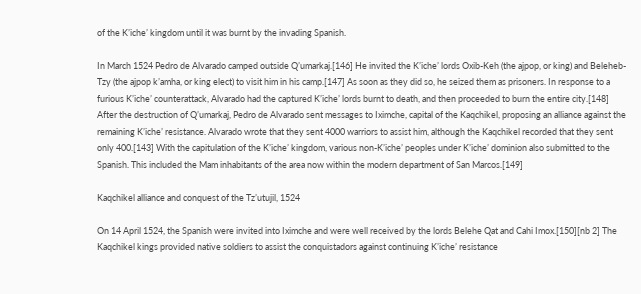of the Kʼicheʼ kingdom until it was burnt by the invading Spanish.

In March 1524 Pedro de Alvarado camped outside Qʼumarkaj.[146] He invited the Kʼicheʼ lords Oxib-Keh (the ajpop, or king) and Beleheb-Tzy (the ajpop kʼamha, or king elect) to visit him in his camp.[147] As soon as they did so, he seized them as prisoners. In response to a furious Kʼicheʼ counterattack, Alvarado had the captured Kʼicheʼ lords burnt to death, and then proceeded to burn the entire city.[148] After the destruction of Qʼumarkaj, Pedro de Alvarado sent messages to Iximche, capital of the Kaqchikel, proposing an alliance against the remaining Kʼicheʼ resistance. Alvarado wrote that they sent 4000 warriors to assist him, although the Kaqchikel recorded that they sent only 400.[143] With the capitulation of the Kʼicheʼ kingdom, various non-Kʼicheʼ peoples under Kʼicheʼ dominion also submitted to the Spanish. This included the Mam inhabitants of the area now within the modern department of San Marcos.[149]

Kaqchikel alliance and conquest of the Tzʼutujil, 1524

On 14 April 1524, the Spanish were invited into Iximche and were well received by the lords Belehe Qat and Cahi Imox.[150][nb 2] The Kaqchikel kings provided native soldiers to assist the conquistadors against continuing Kʼicheʼ resistance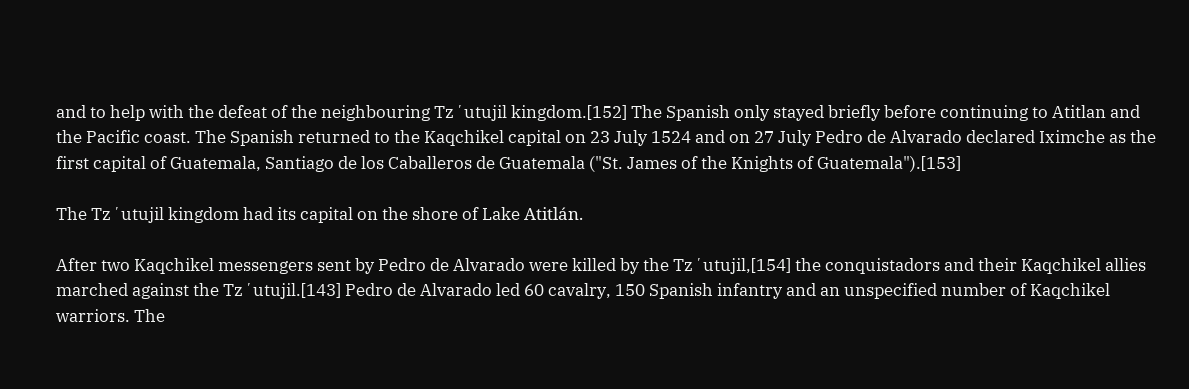and to help with the defeat of the neighbouring Tzʼutujil kingdom.[152] The Spanish only stayed briefly before continuing to Atitlan and the Pacific coast. The Spanish returned to the Kaqchikel capital on 23 July 1524 and on 27 July Pedro de Alvarado declared Iximche as the first capital of Guatemala, Santiago de los Caballeros de Guatemala ("St. James of the Knights of Guatemala").[153]

The Tzʼutujil kingdom had its capital on the shore of Lake Atitlán.

After two Kaqchikel messengers sent by Pedro de Alvarado were killed by the Tzʼutujil,[154] the conquistadors and their Kaqchikel allies marched against the Tzʼutujil.[143] Pedro de Alvarado led 60 cavalry, 150 Spanish infantry and an unspecified number of Kaqchikel warriors. The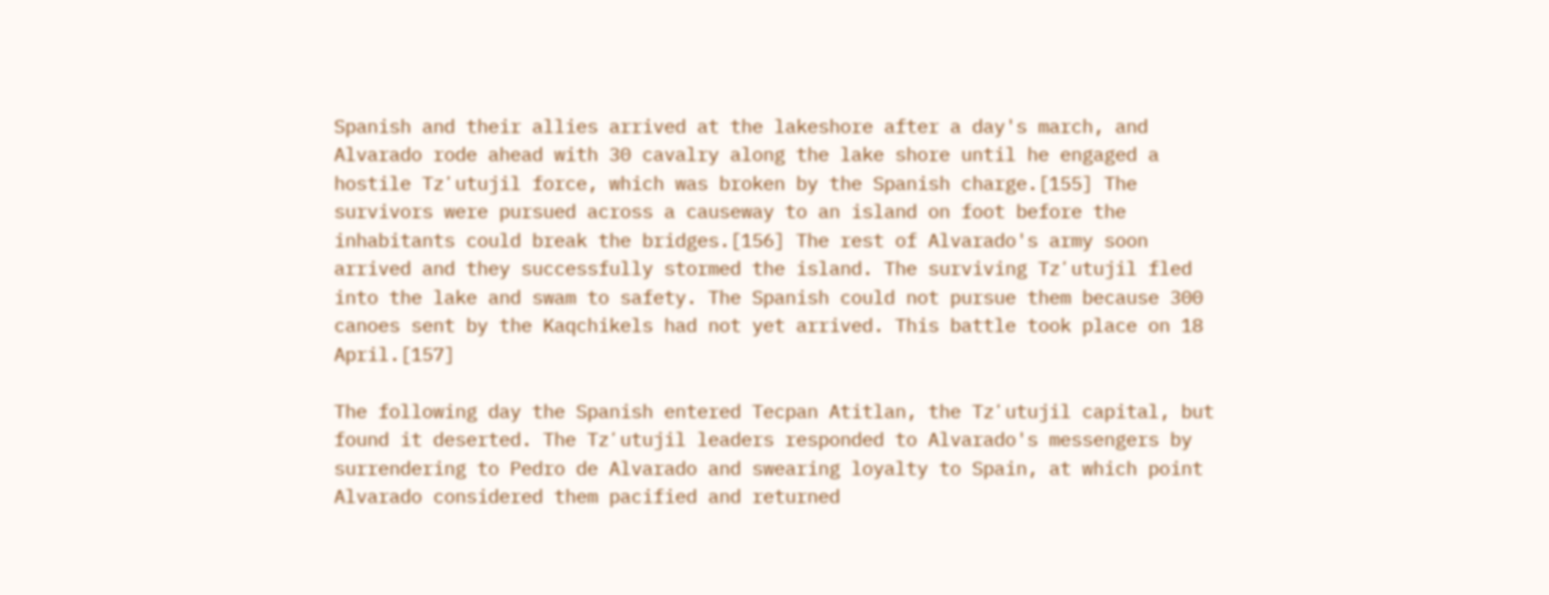Spanish and their allies arrived at the lakeshore after a day's march, and Alvarado rode ahead with 30 cavalry along the lake shore until he engaged a hostile Tzʼutujil force, which was broken by the Spanish charge.[155] The survivors were pursued across a causeway to an island on foot before the inhabitants could break the bridges.[156] The rest of Alvarado's army soon arrived and they successfully stormed the island. The surviving Tzʼutujil fled into the lake and swam to safety. The Spanish could not pursue them because 300 canoes sent by the Kaqchikels had not yet arrived. This battle took place on 18 April.[157]

The following day the Spanish entered Tecpan Atitlan, the Tzʼutujil capital, but found it deserted. The Tzʼutujil leaders responded to Alvarado's messengers by surrendering to Pedro de Alvarado and swearing loyalty to Spain, at which point Alvarado considered them pacified and returned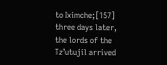to Iximche;[157] three days later, the lords of the Tzʼutujil arrived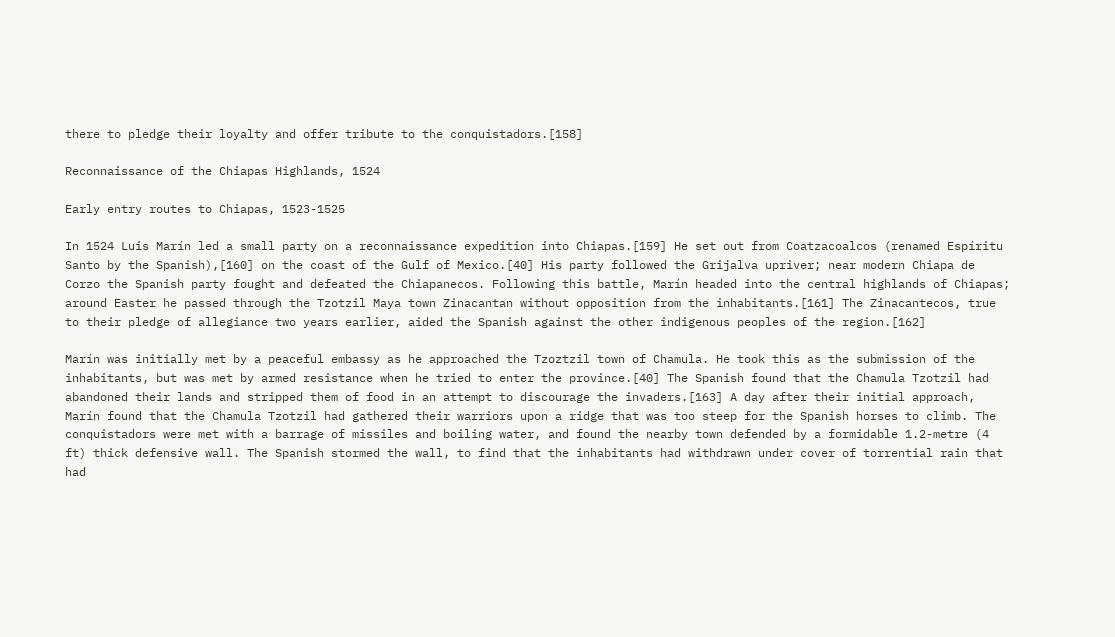there to pledge their loyalty and offer tribute to the conquistadors.[158]

Reconnaissance of the Chiapas Highlands, 1524

Early entry routes to Chiapas, 1523-1525

In 1524 Luis Marín led a small party on a reconnaissance expedition into Chiapas.[159] He set out from Coatzacoalcos (renamed Espíritu Santo by the Spanish),[160] on the coast of the Gulf of Mexico.[40] His party followed the Grijalva upriver; near modern Chiapa de Corzo the Spanish party fought and defeated the Chiapanecos. Following this battle, Marín headed into the central highlands of Chiapas; around Easter he passed through the Tzotzil Maya town Zinacantan without opposition from the inhabitants.[161] The Zinacantecos, true to their pledge of allegiance two years earlier, aided the Spanish against the other indigenous peoples of the region.[162]

Marín was initially met by a peaceful embassy as he approached the Tzoztzil town of Chamula. He took this as the submission of the inhabitants, but was met by armed resistance when he tried to enter the province.[40] The Spanish found that the Chamula Tzotzil had abandoned their lands and stripped them of food in an attempt to discourage the invaders.[163] A day after their initial approach, Marín found that the Chamula Tzotzil had gathered their warriors upon a ridge that was too steep for the Spanish horses to climb. The conquistadors were met with a barrage of missiles and boiling water, and found the nearby town defended by a formidable 1.2-metre (4 ft) thick defensive wall. The Spanish stormed the wall, to find that the inhabitants had withdrawn under cover of torrential rain that had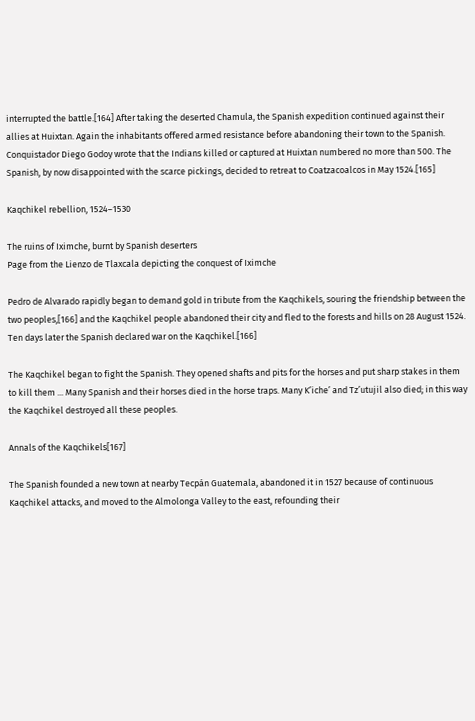interrupted the battle.[164] After taking the deserted Chamula, the Spanish expedition continued against their allies at Huixtan. Again the inhabitants offered armed resistance before abandoning their town to the Spanish. Conquistador Diego Godoy wrote that the Indians killed or captured at Huixtan numbered no more than 500. The Spanish, by now disappointed with the scarce pickings, decided to retreat to Coatzacoalcos in May 1524.[165]

Kaqchikel rebellion, 1524–1530

The ruins of Iximche, burnt by Spanish deserters
Page from the Lienzo de Tlaxcala depicting the conquest of Iximche

Pedro de Alvarado rapidly began to demand gold in tribute from the Kaqchikels, souring the friendship between the two peoples,[166] and the Kaqchikel people abandoned their city and fled to the forests and hills on 28 August 1524. Ten days later the Spanish declared war on the Kaqchikel.[166]

The Kaqchikel began to fight the Spanish. They opened shafts and pits for the horses and put sharp stakes in them to kill them ... Many Spanish and their horses died in the horse traps. Many Kʼicheʼ and Tzʼutujil also died; in this way the Kaqchikel destroyed all these peoples.

Annals of the Kaqchikels[167]

The Spanish founded a new town at nearby Tecpán Guatemala, abandoned it in 1527 because of continuous Kaqchikel attacks, and moved to the Almolonga Valley to the east, refounding their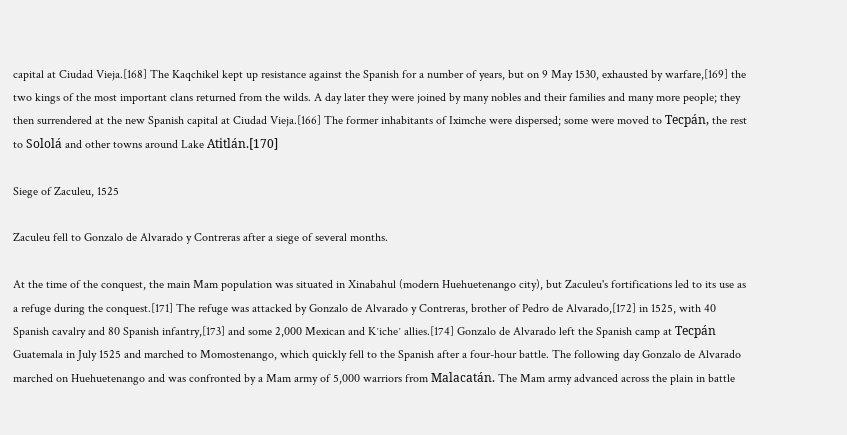capital at Ciudad Vieja.[168] The Kaqchikel kept up resistance against the Spanish for a number of years, but on 9 May 1530, exhausted by warfare,[169] the two kings of the most important clans returned from the wilds. A day later they were joined by many nobles and their families and many more people; they then surrendered at the new Spanish capital at Ciudad Vieja.[166] The former inhabitants of Iximche were dispersed; some were moved to Tecpán, the rest to Sololá and other towns around Lake Atitlán.[170]

Siege of Zaculeu, 1525

Zaculeu fell to Gonzalo de Alvarado y Contreras after a siege of several months.

At the time of the conquest, the main Mam population was situated in Xinabahul (modern Huehuetenango city), but Zaculeu's fortifications led to its use as a refuge during the conquest.[171] The refuge was attacked by Gonzalo de Alvarado y Contreras, brother of Pedro de Alvarado,[172] in 1525, with 40 Spanish cavalry and 80 Spanish infantry,[173] and some 2,000 Mexican and Kʼicheʼ allies.[174] Gonzalo de Alvarado left the Spanish camp at Tecpán Guatemala in July 1525 and marched to Momostenango, which quickly fell to the Spanish after a four-hour battle. The following day Gonzalo de Alvarado marched on Huehuetenango and was confronted by a Mam army of 5,000 warriors from Malacatán. The Mam army advanced across the plain in battle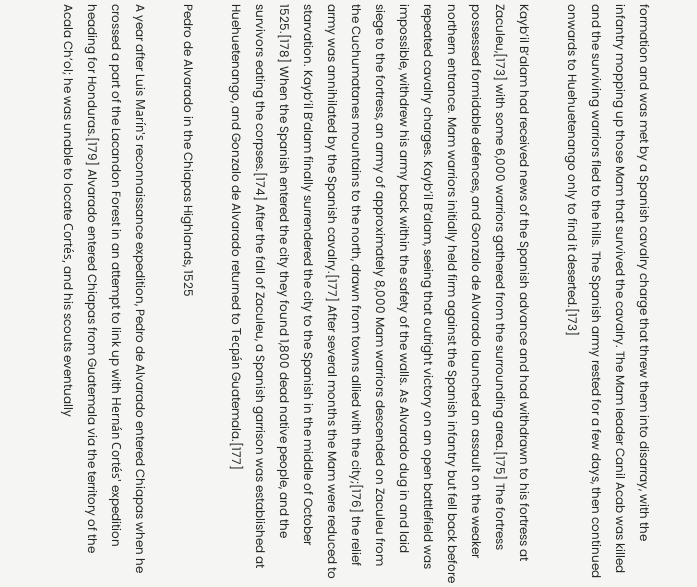formation and was met by a Spanish cavalry charge that threw them into disarray, with the infantry mopping up those Mam that survived the cavalry. The Mam leader Canil Acab was killed and the surviving warriors fled to the hills. The Spanish army rested for a few days, then continued onwards to Huehuetenango only to find it deserted.[173]

Kaybʼil Bʼalam had received news of the Spanish advance and had withdrawn to his fortress at Zaculeu,[173] with some 6,000 warriors gathered from the surrounding area.[175] The fortress possessed formidable defences, and Gonzalo de Alvarado launched an assault on the weaker northern entrance. Mam warriors initially held firm against the Spanish infantry but fell back before repeated cavalry charges. Kaybʼil Bʼalam, seeing that outright victory on an open battlefield was impossible, withdrew his army back within the safety of the walls. As Alvarado dug in and laid siege to the fortress, an army of approximately 8,000 Mam warriors descended on Zaculeu from the Cuchumatanes mountains to the north, drawn from towns allied with the city;[176] the relief army was annihilated by the Spanish cavalry.[177] After several months the Mam were reduced to starvation. Kaybʼil Bʼalam finally surrendered the city to the Spanish in the middle of October 1525.[178] When the Spanish entered the city they found 1,800 dead native people, and the survivors eating the corpses.[174] After the fall of Zaculeu, a Spanish garrison was established at Huehuetenango, and Gonzalo de Alvarado returned to Tecpán Guatemala.[177]

Pedro de Alvarado in the Chiapas Highlands, 1525

A year after Luis Marín's reconnaissance expedition, Pedro de Alvarado entered Chiapas when he crossed a part of the Lacandon Forest in an attempt to link up with Hernán Cortés' expedition heading for Honduras.[179] Alvarado entered Chiapas from Guatemala via the territory of the Acala Chʼol; he was unable to locate Cortés, and his scouts eventually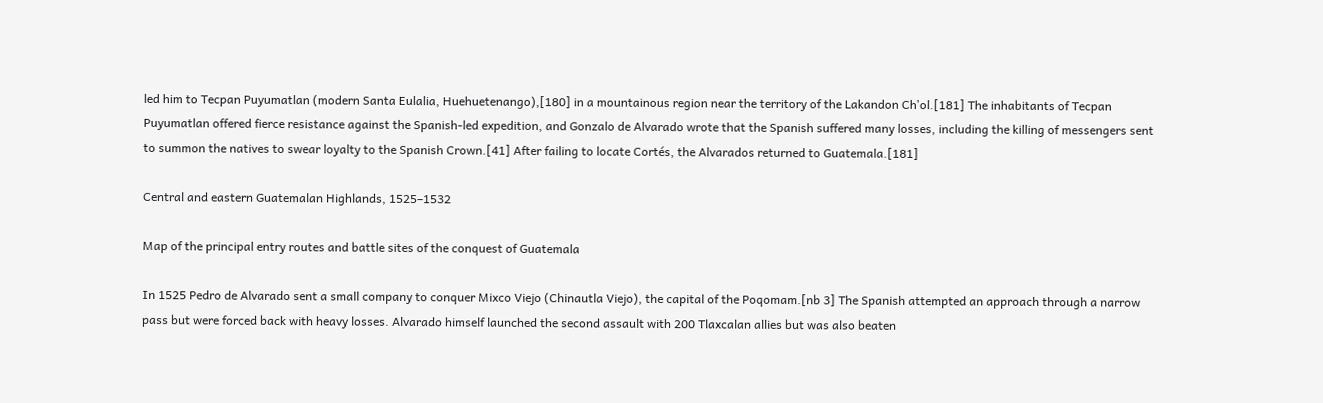led him to Tecpan Puyumatlan (modern Santa Eulalia, Huehuetenango),[180] in a mountainous region near the territory of the Lakandon Chʼol.[181] The inhabitants of Tecpan Puyumatlan offered fierce resistance against the Spanish-led expedition, and Gonzalo de Alvarado wrote that the Spanish suffered many losses, including the killing of messengers sent to summon the natives to swear loyalty to the Spanish Crown.[41] After failing to locate Cortés, the Alvarados returned to Guatemala.[181]

Central and eastern Guatemalan Highlands, 1525–1532

Map of the principal entry routes and battle sites of the conquest of Guatemala

In 1525 Pedro de Alvarado sent a small company to conquer Mixco Viejo (Chinautla Viejo), the capital of the Poqomam.[nb 3] The Spanish attempted an approach through a narrow pass but were forced back with heavy losses. Alvarado himself launched the second assault with 200 Tlaxcalan allies but was also beaten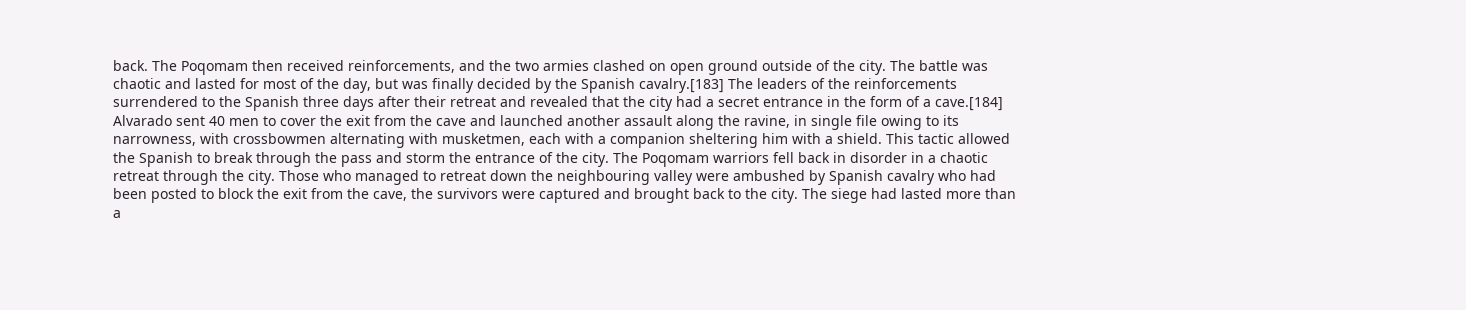back. The Poqomam then received reinforcements, and the two armies clashed on open ground outside of the city. The battle was chaotic and lasted for most of the day, but was finally decided by the Spanish cavalry.[183] The leaders of the reinforcements surrendered to the Spanish three days after their retreat and revealed that the city had a secret entrance in the form of a cave.[184] Alvarado sent 40 men to cover the exit from the cave and launched another assault along the ravine, in single file owing to its narrowness, with crossbowmen alternating with musketmen, each with a companion sheltering him with a shield. This tactic allowed the Spanish to break through the pass and storm the entrance of the city. The Poqomam warriors fell back in disorder in a chaotic retreat through the city. Those who managed to retreat down the neighbouring valley were ambushed by Spanish cavalry who had been posted to block the exit from the cave, the survivors were captured and brought back to the city. The siege had lasted more than a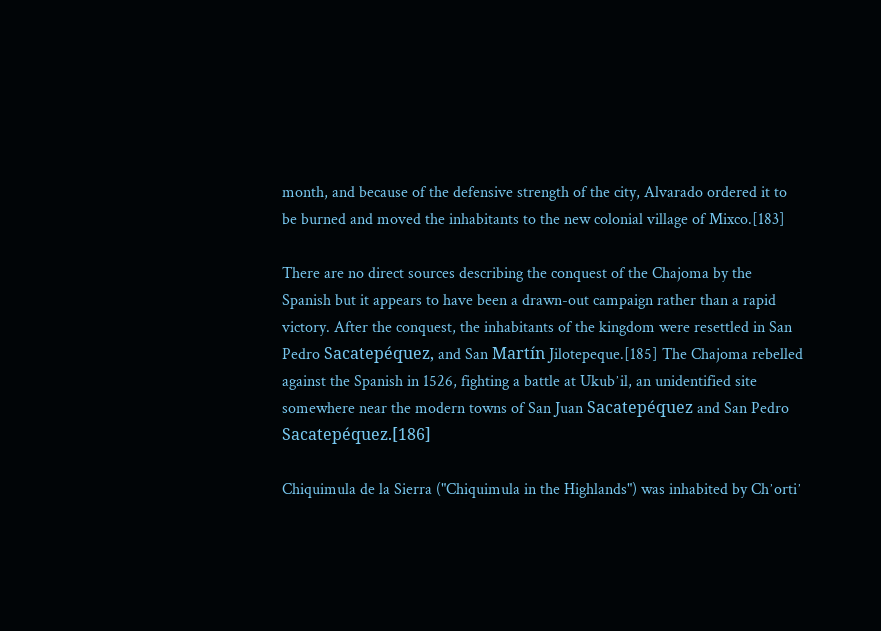month, and because of the defensive strength of the city, Alvarado ordered it to be burned and moved the inhabitants to the new colonial village of Mixco.[183]

There are no direct sources describing the conquest of the Chajoma by the Spanish but it appears to have been a drawn-out campaign rather than a rapid victory. After the conquest, the inhabitants of the kingdom were resettled in San Pedro Sacatepéquez, and San Martín Jilotepeque.[185] The Chajoma rebelled against the Spanish in 1526, fighting a battle at Ukubʼil, an unidentified site somewhere near the modern towns of San Juan Sacatepéquez and San Pedro Sacatepéquez.[186]

Chiquimula de la Sierra ("Chiquimula in the Highlands") was inhabited by Chʼortiʼ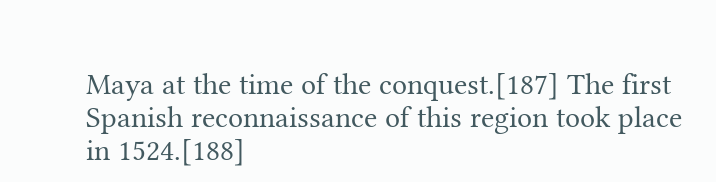Maya at the time of the conquest.[187] The first Spanish reconnaissance of this region took place in 1524.[188]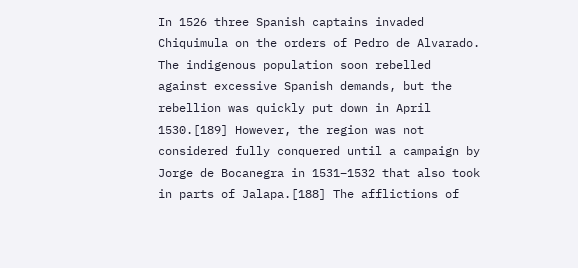In 1526 three Spanish captains invaded Chiquimula on the orders of Pedro de Alvarado. The indigenous population soon rebelled against excessive Spanish demands, but the rebellion was quickly put down in April 1530.[189] However, the region was not considered fully conquered until a campaign by Jorge de Bocanegra in 1531–1532 that also took in parts of Jalapa.[188] The afflictions of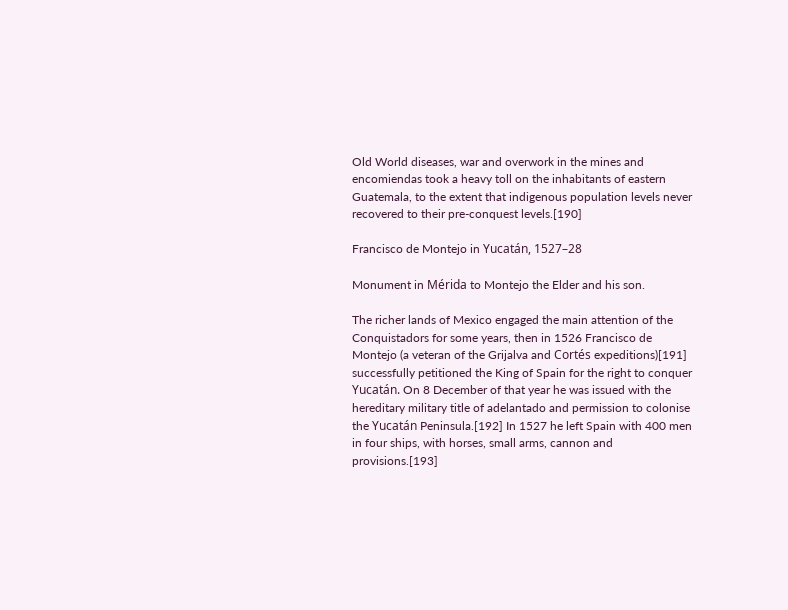Old World diseases, war and overwork in the mines and encomiendas took a heavy toll on the inhabitants of eastern Guatemala, to the extent that indigenous population levels never recovered to their pre-conquest levels.[190]

Francisco de Montejo in Yucatán, 1527–28

Monument in Mérida to Montejo the Elder and his son.

The richer lands of Mexico engaged the main attention of the Conquistadors for some years, then in 1526 Francisco de Montejo (a veteran of the Grijalva and Cortés expeditions)[191] successfully petitioned the King of Spain for the right to conquer Yucatán. On 8 December of that year he was issued with the hereditary military title of adelantado and permission to colonise the Yucatán Peninsula.[192] In 1527 he left Spain with 400 men in four ships, with horses, small arms, cannon and provisions.[193]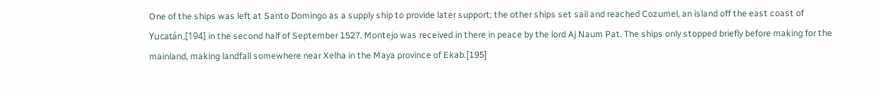One of the ships was left at Santo Domingo as a supply ship to provide later support; the other ships set sail and reached Cozumel, an island off the east coast of Yucatán,[194] in the second half of September 1527. Montejo was received in there in peace by the lord Aj Naum Pat. The ships only stopped briefly before making for the mainland, making landfall somewhere near Xelha in the Maya province of Ekab.[195]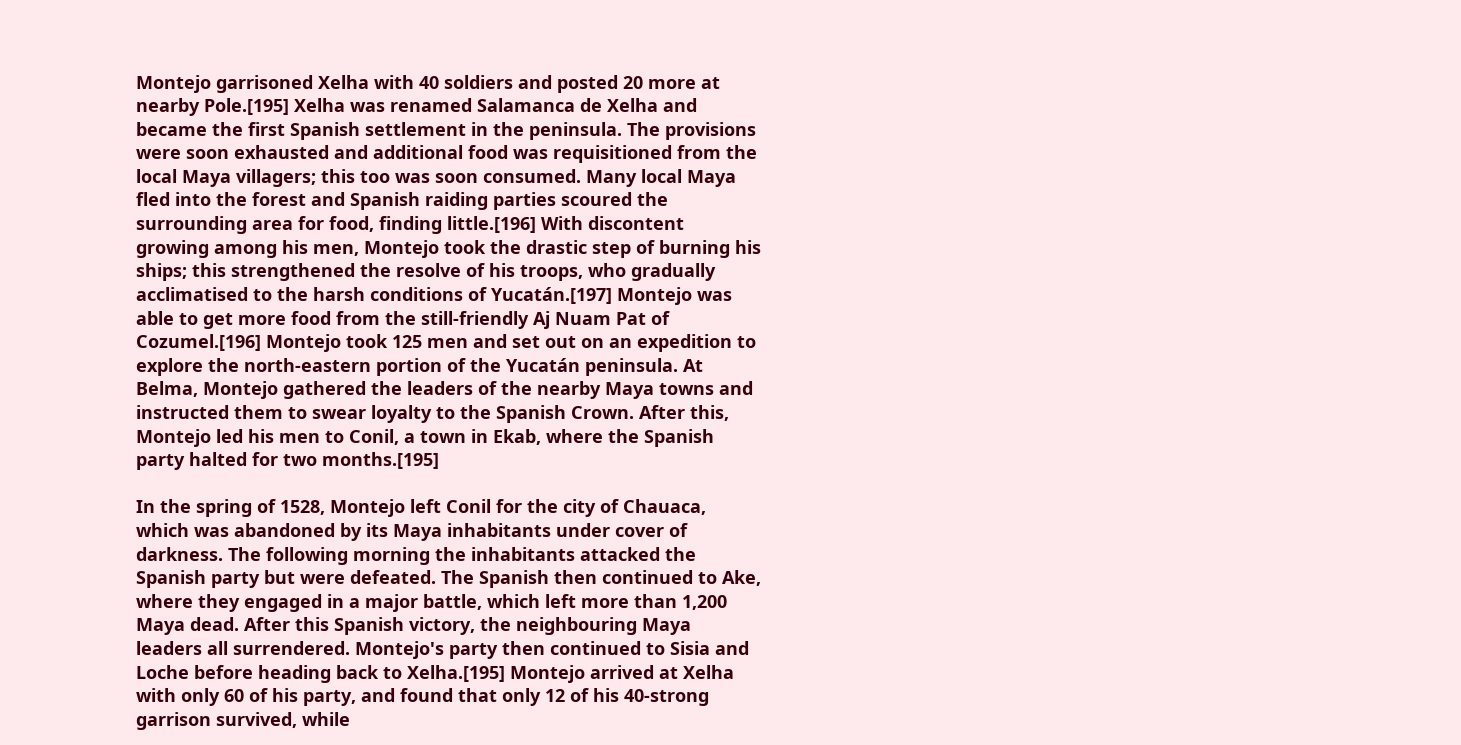Montejo garrisoned Xelha with 40 soldiers and posted 20 more at nearby Pole.[195] Xelha was renamed Salamanca de Xelha and became the first Spanish settlement in the peninsula. The provisions were soon exhausted and additional food was requisitioned from the local Maya villagers; this too was soon consumed. Many local Maya fled into the forest and Spanish raiding parties scoured the surrounding area for food, finding little.[196] With discontent growing among his men, Montejo took the drastic step of burning his ships; this strengthened the resolve of his troops, who gradually acclimatised to the harsh conditions of Yucatán.[197] Montejo was able to get more food from the still-friendly Aj Nuam Pat of Cozumel.[196] Montejo took 125 men and set out on an expedition to explore the north-eastern portion of the Yucatán peninsula. At Belma, Montejo gathered the leaders of the nearby Maya towns and instructed them to swear loyalty to the Spanish Crown. After this, Montejo led his men to Conil, a town in Ekab, where the Spanish party halted for two months.[195]

In the spring of 1528, Montejo left Conil for the city of Chauaca, which was abandoned by its Maya inhabitants under cover of darkness. The following morning the inhabitants attacked the Spanish party but were defeated. The Spanish then continued to Ake, where they engaged in a major battle, which left more than 1,200 Maya dead. After this Spanish victory, the neighbouring Maya leaders all surrendered. Montejo's party then continued to Sisia and Loche before heading back to Xelha.[195] Montejo arrived at Xelha with only 60 of his party, and found that only 12 of his 40-strong garrison survived, while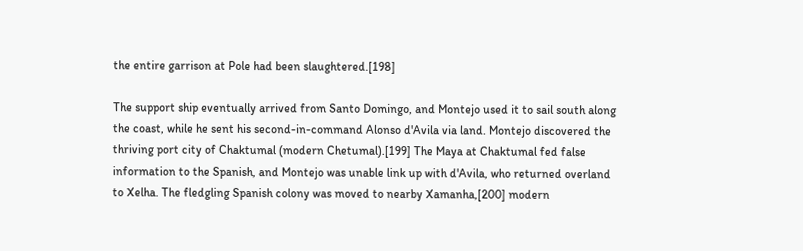the entire garrison at Pole had been slaughtered.[198]

The support ship eventually arrived from Santo Domingo, and Montejo used it to sail south along the coast, while he sent his second-in-command Alonso d'Avila via land. Montejo discovered the thriving port city of Chaktumal (modern Chetumal).[199] The Maya at Chaktumal fed false information to the Spanish, and Montejo was unable link up with d'Avila, who returned overland to Xelha. The fledgling Spanish colony was moved to nearby Xamanha,[200] modern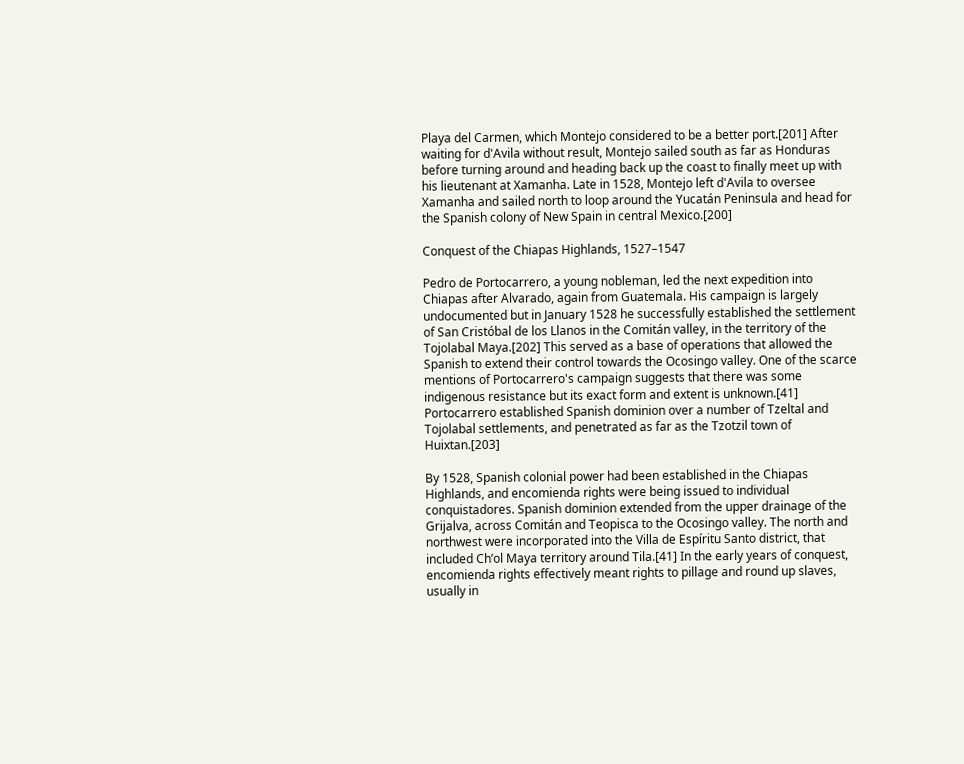Playa del Carmen, which Montejo considered to be a better port.[201] After waiting for d'Avila without result, Montejo sailed south as far as Honduras before turning around and heading back up the coast to finally meet up with his lieutenant at Xamanha. Late in 1528, Montejo left d'Avila to oversee Xamanha and sailed north to loop around the Yucatán Peninsula and head for the Spanish colony of New Spain in central Mexico.[200]

Conquest of the Chiapas Highlands, 1527–1547

Pedro de Portocarrero, a young nobleman, led the next expedition into Chiapas after Alvarado, again from Guatemala. His campaign is largely undocumented but in January 1528 he successfully established the settlement of San Cristóbal de los Llanos in the Comitán valley, in the territory of the Tojolabal Maya.[202] This served as a base of operations that allowed the Spanish to extend their control towards the Ocosingo valley. One of the scarce mentions of Portocarrero's campaign suggests that there was some indigenous resistance but its exact form and extent is unknown.[41] Portocarrero established Spanish dominion over a number of Tzeltal and Tojolabal settlements, and penetrated as far as the Tzotzil town of Huixtan.[203]

By 1528, Spanish colonial power had been established in the Chiapas Highlands, and encomienda rights were being issued to individual conquistadores. Spanish dominion extended from the upper drainage of the Grijalva, across Comitán and Teopisca to the Ocosingo valley. The north and northwest were incorporated into the Villa de Espíritu Santo district, that included Chʼol Maya territory around Tila.[41] In the early years of conquest, encomienda rights effectively meant rights to pillage and round up slaves, usually in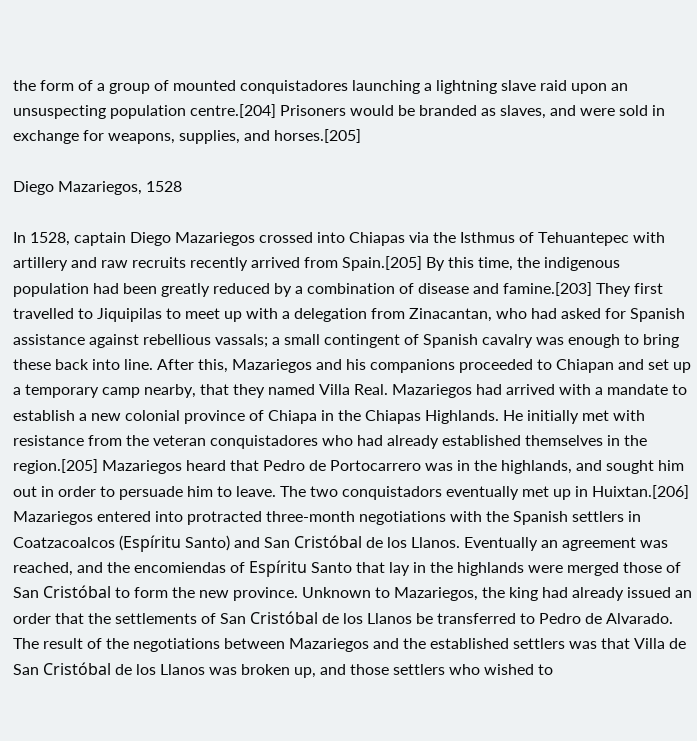the form of a group of mounted conquistadores launching a lightning slave raid upon an unsuspecting population centre.[204] Prisoners would be branded as slaves, and were sold in exchange for weapons, supplies, and horses.[205]

Diego Mazariegos, 1528

In 1528, captain Diego Mazariegos crossed into Chiapas via the Isthmus of Tehuantepec with artillery and raw recruits recently arrived from Spain.[205] By this time, the indigenous population had been greatly reduced by a combination of disease and famine.[203] They first travelled to Jiquipilas to meet up with a delegation from Zinacantan, who had asked for Spanish assistance against rebellious vassals; a small contingent of Spanish cavalry was enough to bring these back into line. After this, Mazariegos and his companions proceeded to Chiapan and set up a temporary camp nearby, that they named Villa Real. Mazariegos had arrived with a mandate to establish a new colonial province of Chiapa in the Chiapas Highlands. He initially met with resistance from the veteran conquistadores who had already established themselves in the region.[205] Mazariegos heard that Pedro de Portocarrero was in the highlands, and sought him out in order to persuade him to leave. The two conquistadors eventually met up in Huixtan.[206] Mazariegos entered into protracted three-month negotiations with the Spanish settlers in Coatzacoalcos (Espíritu Santo) and San Cristóbal de los Llanos. Eventually an agreement was reached, and the encomiendas of Espíritu Santo that lay in the highlands were merged those of San Cristóbal to form the new province. Unknown to Mazariegos, the king had already issued an order that the settlements of San Cristóbal de los Llanos be transferred to Pedro de Alvarado. The result of the negotiations between Mazariegos and the established settlers was that Villa de San Cristóbal de los Llanos was broken up, and those settlers who wished to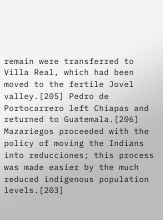remain were transferred to Villa Real, which had been moved to the fertile Jovel valley.[205] Pedro de Portocarrero left Chiapas and returned to Guatemala.[206] Mazariegos proceeded with the policy of moving the Indians into reducciones; this process was made easier by the much reduced indigenous population levels.[203]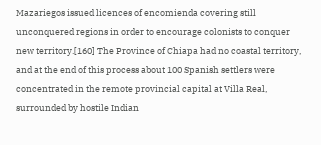Mazariegos issued licences of encomienda covering still unconquered regions in order to encourage colonists to conquer new territory.[160] The Province of Chiapa had no coastal territory, and at the end of this process about 100 Spanish settlers were concentrated in the remote provincial capital at Villa Real, surrounded by hostile Indian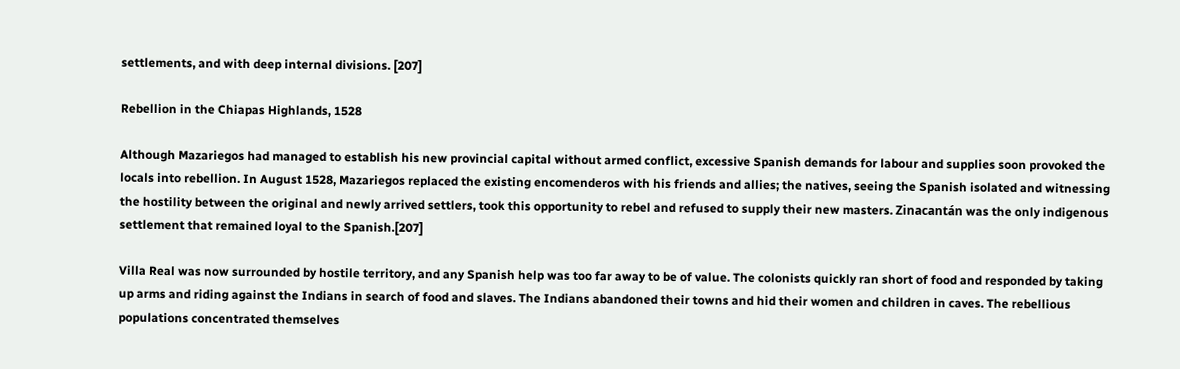settlements, and with deep internal divisions. [207]

Rebellion in the Chiapas Highlands, 1528

Although Mazariegos had managed to establish his new provincial capital without armed conflict, excessive Spanish demands for labour and supplies soon provoked the locals into rebellion. In August 1528, Mazariegos replaced the existing encomenderos with his friends and allies; the natives, seeing the Spanish isolated and witnessing the hostility between the original and newly arrived settlers, took this opportunity to rebel and refused to supply their new masters. Zinacantán was the only indigenous settlement that remained loyal to the Spanish.[207]

Villa Real was now surrounded by hostile territory, and any Spanish help was too far away to be of value. The colonists quickly ran short of food and responded by taking up arms and riding against the Indians in search of food and slaves. The Indians abandoned their towns and hid their women and children in caves. The rebellious populations concentrated themselves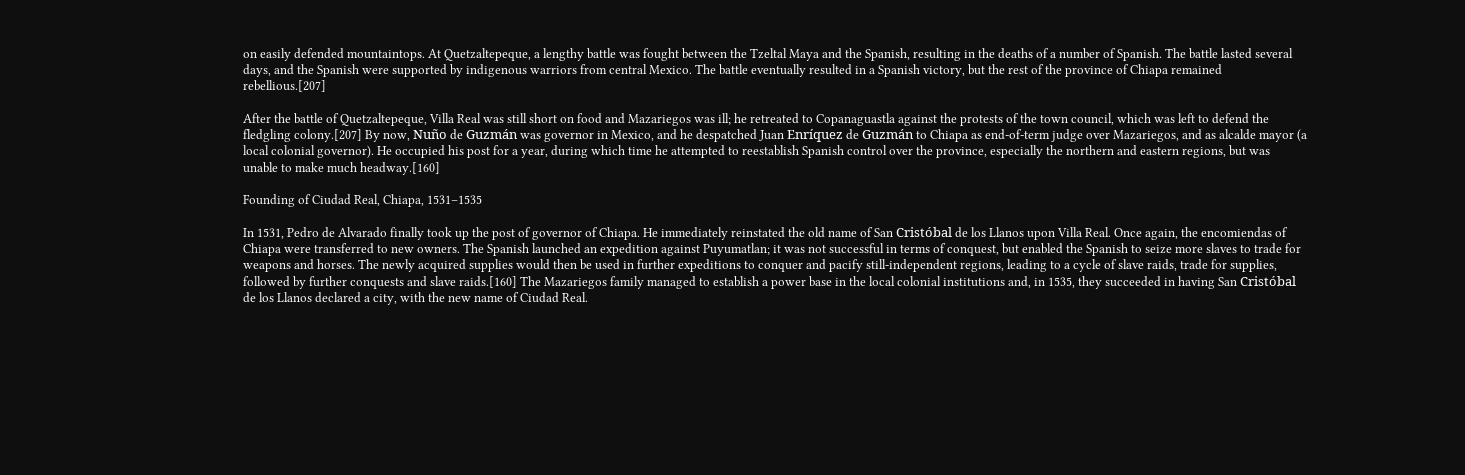on easily defended mountaintops. At Quetzaltepeque, a lengthy battle was fought between the Tzeltal Maya and the Spanish, resulting in the deaths of a number of Spanish. The battle lasted several days, and the Spanish were supported by indigenous warriors from central Mexico. The battle eventually resulted in a Spanish victory, but the rest of the province of Chiapa remained rebellious.[207]

After the battle of Quetzaltepeque, Villa Real was still short on food and Mazariegos was ill; he retreated to Copanaguastla against the protests of the town council, which was left to defend the fledgling colony.[207] By now, Nuño de Guzmán was governor in Mexico, and he despatched Juan Enríquez de Guzmán to Chiapa as end-of-term judge over Mazariegos, and as alcalde mayor (a local colonial governor). He occupied his post for a year, during which time he attempted to reestablish Spanish control over the province, especially the northern and eastern regions, but was unable to make much headway.[160]

Founding of Ciudad Real, Chiapa, 1531–1535

In 1531, Pedro de Alvarado finally took up the post of governor of Chiapa. He immediately reinstated the old name of San Cristóbal de los Llanos upon Villa Real. Once again, the encomiendas of Chiapa were transferred to new owners. The Spanish launched an expedition against Puyumatlan; it was not successful in terms of conquest, but enabled the Spanish to seize more slaves to trade for weapons and horses. The newly acquired supplies would then be used in further expeditions to conquer and pacify still-independent regions, leading to a cycle of slave raids, trade for supplies, followed by further conquests and slave raids.[160] The Mazariegos family managed to establish a power base in the local colonial institutions and, in 1535, they succeeded in having San Cristóbal de los Llanos declared a city, with the new name of Ciudad Real.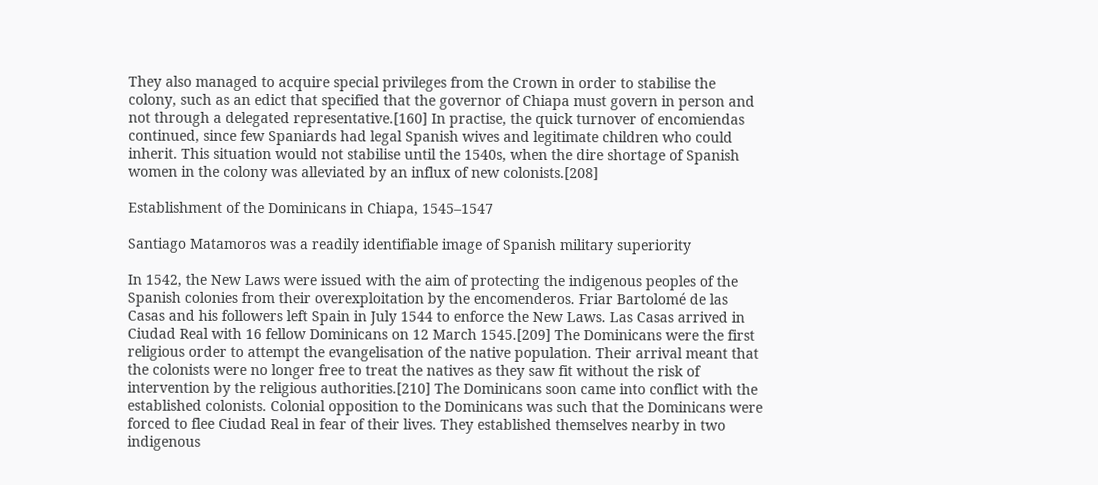They also managed to acquire special privileges from the Crown in order to stabilise the colony, such as an edict that specified that the governor of Chiapa must govern in person and not through a delegated representative.[160] In practise, the quick turnover of encomiendas continued, since few Spaniards had legal Spanish wives and legitimate children who could inherit. This situation would not stabilise until the 1540s, when the dire shortage of Spanish women in the colony was alleviated by an influx of new colonists.[208]

Establishment of the Dominicans in Chiapa, 1545–1547

Santiago Matamoros was a readily identifiable image of Spanish military superiority

In 1542, the New Laws were issued with the aim of protecting the indigenous peoples of the Spanish colonies from their overexploitation by the encomenderos. Friar Bartolomé de las Casas and his followers left Spain in July 1544 to enforce the New Laws. Las Casas arrived in Ciudad Real with 16 fellow Dominicans on 12 March 1545.[209] The Dominicans were the first religious order to attempt the evangelisation of the native population. Their arrival meant that the colonists were no longer free to treat the natives as they saw fit without the risk of intervention by the religious authorities.[210] The Dominicans soon came into conflict with the established colonists. Colonial opposition to the Dominicans was such that the Dominicans were forced to flee Ciudad Real in fear of their lives. They established themselves nearby in two indigenous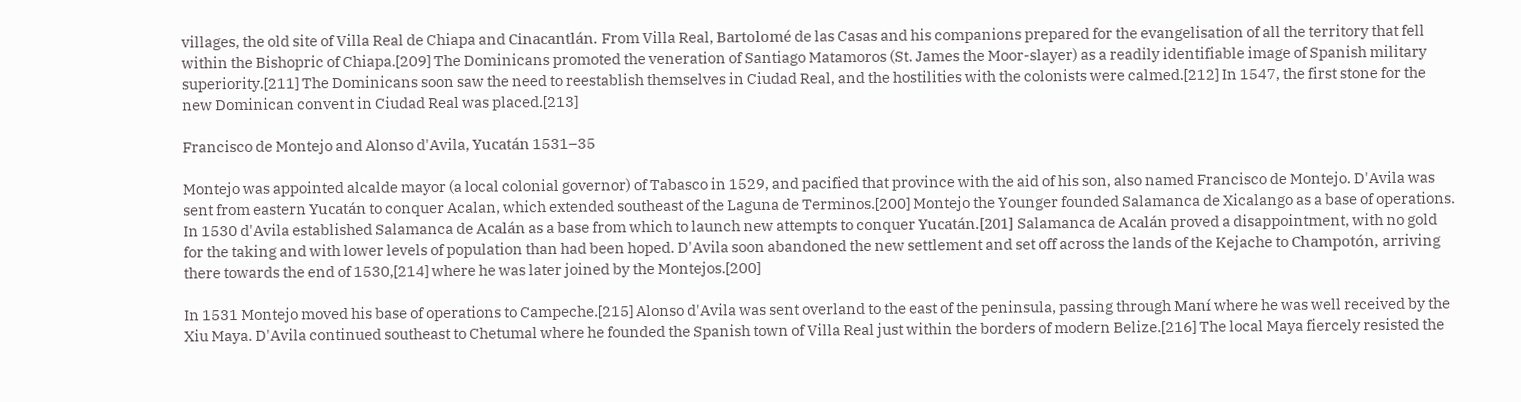villages, the old site of Villa Real de Chiapa and Cinacantlán. From Villa Real, Bartolomé de las Casas and his companions prepared for the evangelisation of all the territory that fell within the Bishopric of Chiapa.[209] The Dominicans promoted the veneration of Santiago Matamoros (St. James the Moor-slayer) as a readily identifiable image of Spanish military superiority.[211] The Dominicans soon saw the need to reestablish themselves in Ciudad Real, and the hostilities with the colonists were calmed.[212] In 1547, the first stone for the new Dominican convent in Ciudad Real was placed.[213]

Francisco de Montejo and Alonso d'Avila, Yucatán 1531–35

Montejo was appointed alcalde mayor (a local colonial governor) of Tabasco in 1529, and pacified that province with the aid of his son, also named Francisco de Montejo. D'Avila was sent from eastern Yucatán to conquer Acalan, which extended southeast of the Laguna de Terminos.[200] Montejo the Younger founded Salamanca de Xicalango as a base of operations. In 1530 d'Avila established Salamanca de Acalán as a base from which to launch new attempts to conquer Yucatán.[201] Salamanca de Acalán proved a disappointment, with no gold for the taking and with lower levels of population than had been hoped. D'Avila soon abandoned the new settlement and set off across the lands of the Kejache to Champotón, arriving there towards the end of 1530,[214] where he was later joined by the Montejos.[200]

In 1531 Montejo moved his base of operations to Campeche.[215] Alonso d'Avila was sent overland to the east of the peninsula, passing through Maní where he was well received by the Xiu Maya. D'Avila continued southeast to Chetumal where he founded the Spanish town of Villa Real just within the borders of modern Belize.[216] The local Maya fiercely resisted the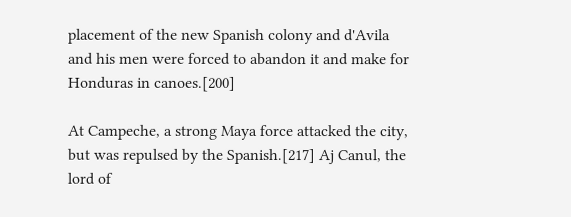placement of the new Spanish colony and d'Avila and his men were forced to abandon it and make for Honduras in canoes.[200]

At Campeche, a strong Maya force attacked the city, but was repulsed by the Spanish.[217] Aj Canul, the lord of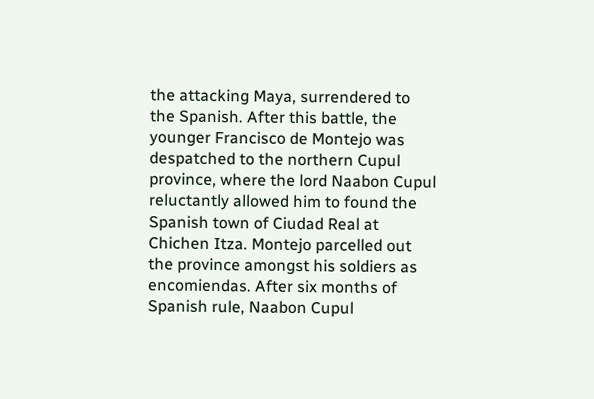the attacking Maya, surrendered to the Spanish. After this battle, the younger Francisco de Montejo was despatched to the northern Cupul province, where the lord Naabon Cupul reluctantly allowed him to found the Spanish town of Ciudad Real at Chichen Itza. Montejo parcelled out the province amongst his soldiers as encomiendas. After six months of Spanish rule, Naabon Cupul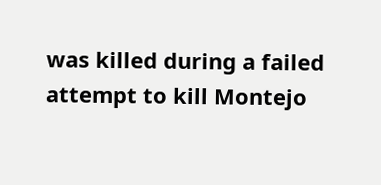was killed during a failed attempt to kill Montejo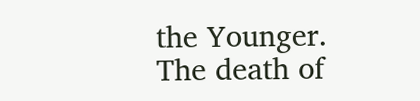the Younger. The death of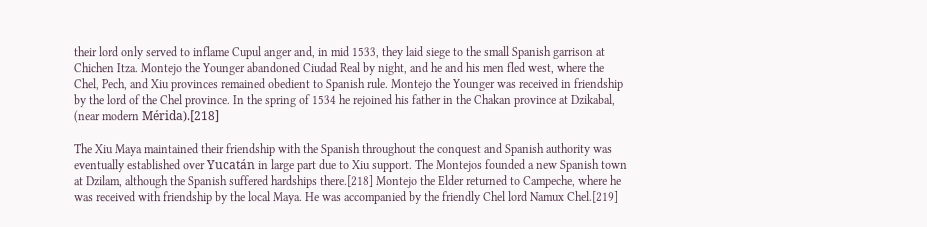their lord only served to inflame Cupul anger and, in mid 1533, they laid siege to the small Spanish garrison at Chichen Itza. Montejo the Younger abandoned Ciudad Real by night, and he and his men fled west, where the Chel, Pech, and Xiu provinces remained obedient to Spanish rule. Montejo the Younger was received in friendship by the lord of the Chel province. In the spring of 1534 he rejoined his father in the Chakan province at Dzikabal, (near modern Mérida).[218]

The Xiu Maya maintained their friendship with the Spanish throughout the conquest and Spanish authority was eventually established over Yucatán in large part due to Xiu support. The Montejos founded a new Spanish town at Dzilam, although the Spanish suffered hardships there.[218] Montejo the Elder returned to Campeche, where he was received with friendship by the local Maya. He was accompanied by the friendly Chel lord Namux Chel.[219]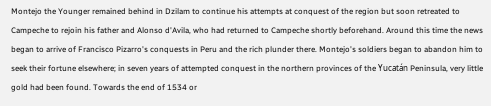Montejo the Younger remained behind in Dzilam to continue his attempts at conquest of the region but soon retreated to Campeche to rejoin his father and Alonso d'Avila, who had returned to Campeche shortly beforehand. Around this time the news began to arrive of Francisco Pizarro's conquests in Peru and the rich plunder there. Montejo's soldiers began to abandon him to seek their fortune elsewhere; in seven years of attempted conquest in the northern provinces of the Yucatán Peninsula, very little gold had been found. Towards the end of 1534 or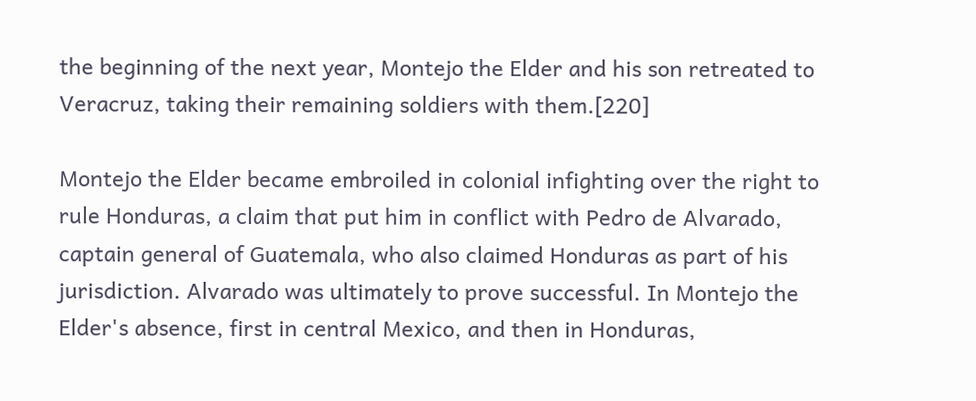the beginning of the next year, Montejo the Elder and his son retreated to Veracruz, taking their remaining soldiers with them.[220]

Montejo the Elder became embroiled in colonial infighting over the right to rule Honduras, a claim that put him in conflict with Pedro de Alvarado, captain general of Guatemala, who also claimed Honduras as part of his jurisdiction. Alvarado was ultimately to prove successful. In Montejo the Elder's absence, first in central Mexico, and then in Honduras,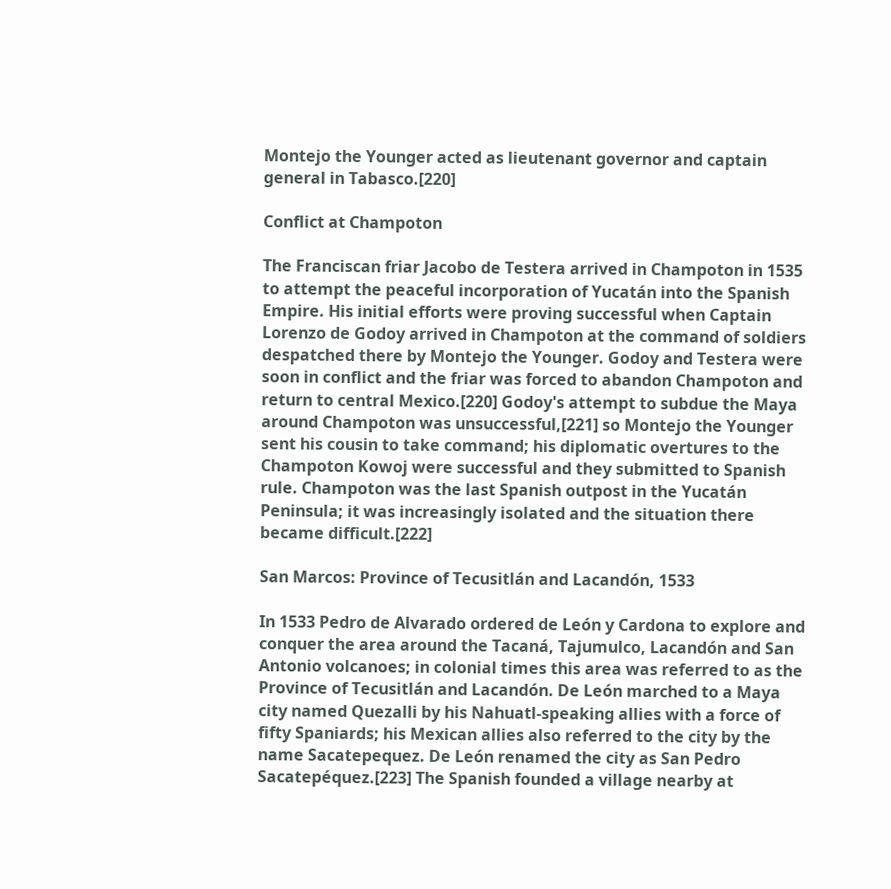Montejo the Younger acted as lieutenant governor and captain general in Tabasco.[220]

Conflict at Champoton

The Franciscan friar Jacobo de Testera arrived in Champoton in 1535 to attempt the peaceful incorporation of Yucatán into the Spanish Empire. His initial efforts were proving successful when Captain Lorenzo de Godoy arrived in Champoton at the command of soldiers despatched there by Montejo the Younger. Godoy and Testera were soon in conflict and the friar was forced to abandon Champoton and return to central Mexico.[220] Godoy's attempt to subdue the Maya around Champoton was unsuccessful,[221] so Montejo the Younger sent his cousin to take command; his diplomatic overtures to the Champoton Kowoj were successful and they submitted to Spanish rule. Champoton was the last Spanish outpost in the Yucatán Peninsula; it was increasingly isolated and the situation there became difficult.[222]

San Marcos: Province of Tecusitlán and Lacandón, 1533

In 1533 Pedro de Alvarado ordered de León y Cardona to explore and conquer the area around the Tacaná, Tajumulco, Lacandón and San Antonio volcanoes; in colonial times this area was referred to as the Province of Tecusitlán and Lacandón. De León marched to a Maya city named Quezalli by his Nahuatl-speaking allies with a force of fifty Spaniards; his Mexican allies also referred to the city by the name Sacatepequez. De León renamed the city as San Pedro Sacatepéquez.[223] The Spanish founded a village nearby at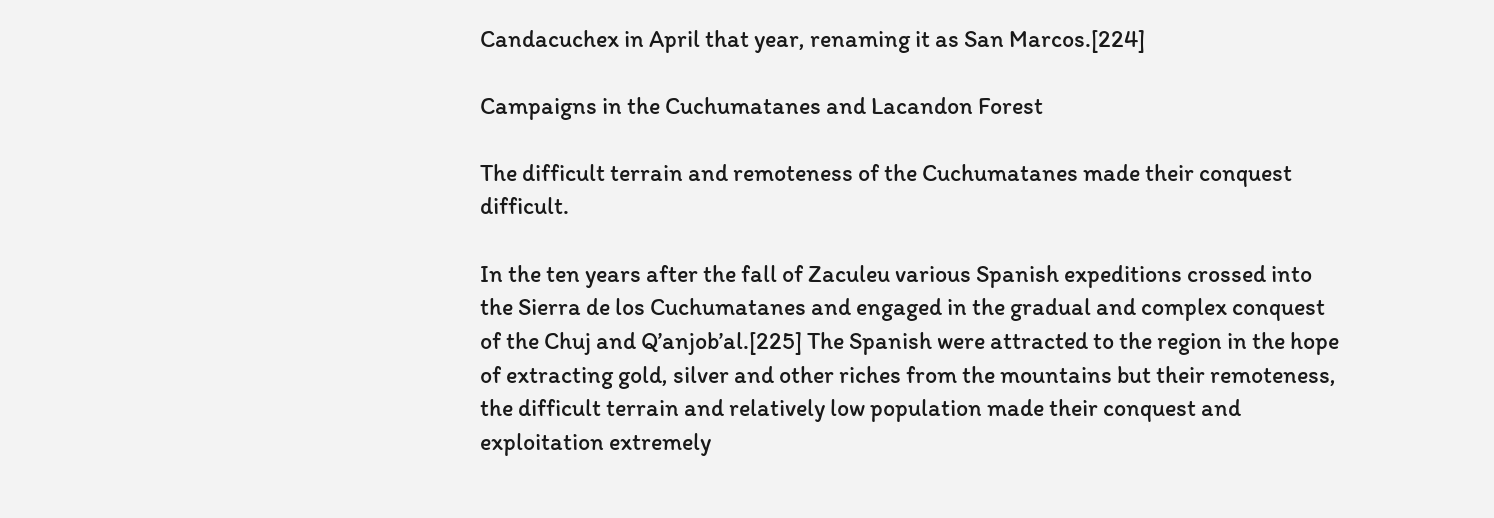Candacuchex in April that year, renaming it as San Marcos.[224]

Campaigns in the Cuchumatanes and Lacandon Forest

The difficult terrain and remoteness of the Cuchumatanes made their conquest difficult.

In the ten years after the fall of Zaculeu various Spanish expeditions crossed into the Sierra de los Cuchumatanes and engaged in the gradual and complex conquest of the Chuj and Qʼanjobʼal.[225] The Spanish were attracted to the region in the hope of extracting gold, silver and other riches from the mountains but their remoteness, the difficult terrain and relatively low population made their conquest and exploitation extremely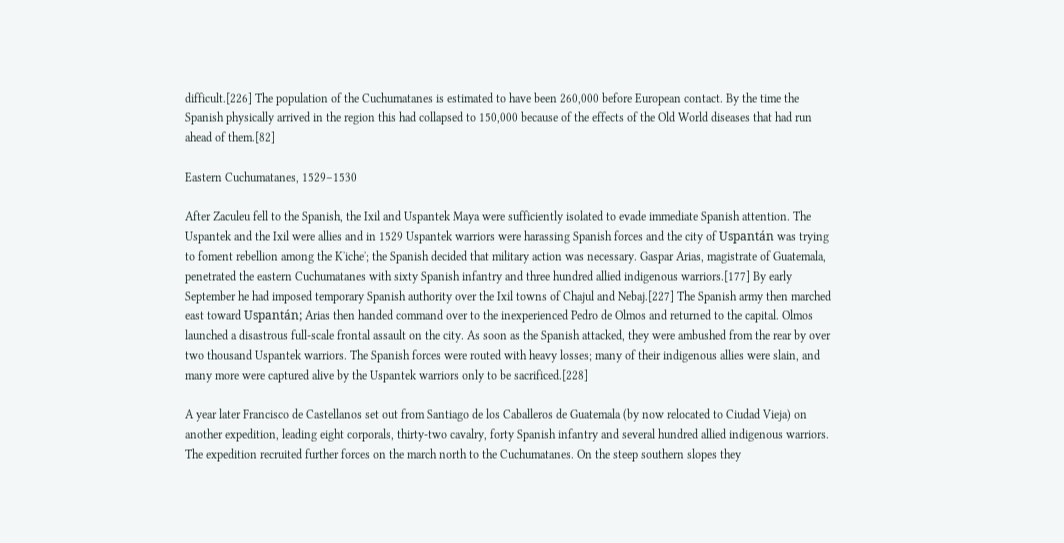difficult.[226] The population of the Cuchumatanes is estimated to have been 260,000 before European contact. By the time the Spanish physically arrived in the region this had collapsed to 150,000 because of the effects of the Old World diseases that had run ahead of them.[82]

Eastern Cuchumatanes, 1529–1530

After Zaculeu fell to the Spanish, the Ixil and Uspantek Maya were sufficiently isolated to evade immediate Spanish attention. The Uspantek and the Ixil were allies and in 1529 Uspantek warriors were harassing Spanish forces and the city of Uspantán was trying to foment rebellion among the Kʼicheʼ; the Spanish decided that military action was necessary. Gaspar Arias, magistrate of Guatemala, penetrated the eastern Cuchumatanes with sixty Spanish infantry and three hundred allied indigenous warriors.[177] By early September he had imposed temporary Spanish authority over the Ixil towns of Chajul and Nebaj.[227] The Spanish army then marched east toward Uspantán; Arias then handed command over to the inexperienced Pedro de Olmos and returned to the capital. Olmos launched a disastrous full-scale frontal assault on the city. As soon as the Spanish attacked, they were ambushed from the rear by over two thousand Uspantek warriors. The Spanish forces were routed with heavy losses; many of their indigenous allies were slain, and many more were captured alive by the Uspantek warriors only to be sacrificed.[228]

A year later Francisco de Castellanos set out from Santiago de los Caballeros de Guatemala (by now relocated to Ciudad Vieja) on another expedition, leading eight corporals, thirty-two cavalry, forty Spanish infantry and several hundred allied indigenous warriors. The expedition recruited further forces on the march north to the Cuchumatanes. On the steep southern slopes they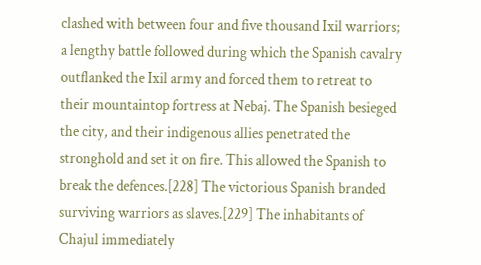clashed with between four and five thousand Ixil warriors; a lengthy battle followed during which the Spanish cavalry outflanked the Ixil army and forced them to retreat to their mountaintop fortress at Nebaj. The Spanish besieged the city, and their indigenous allies penetrated the stronghold and set it on fire. This allowed the Spanish to break the defences.[228] The victorious Spanish branded surviving warriors as slaves.[229] The inhabitants of Chajul immediately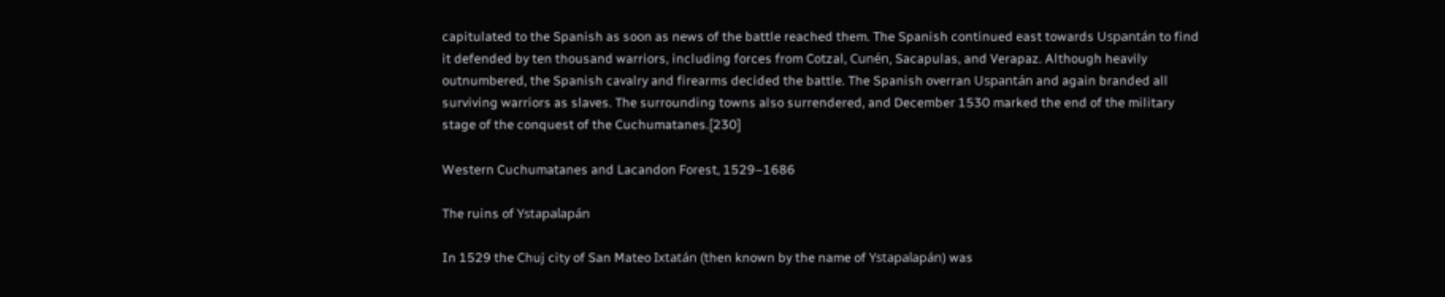capitulated to the Spanish as soon as news of the battle reached them. The Spanish continued east towards Uspantán to find it defended by ten thousand warriors, including forces from Cotzal, Cunén, Sacapulas, and Verapaz. Although heavily outnumbered, the Spanish cavalry and firearms decided the battle. The Spanish overran Uspantán and again branded all surviving warriors as slaves. The surrounding towns also surrendered, and December 1530 marked the end of the military stage of the conquest of the Cuchumatanes.[230]

Western Cuchumatanes and Lacandon Forest, 1529–1686

The ruins of Ystapalapán

In 1529 the Chuj city of San Mateo Ixtatán (then known by the name of Ystapalapán) was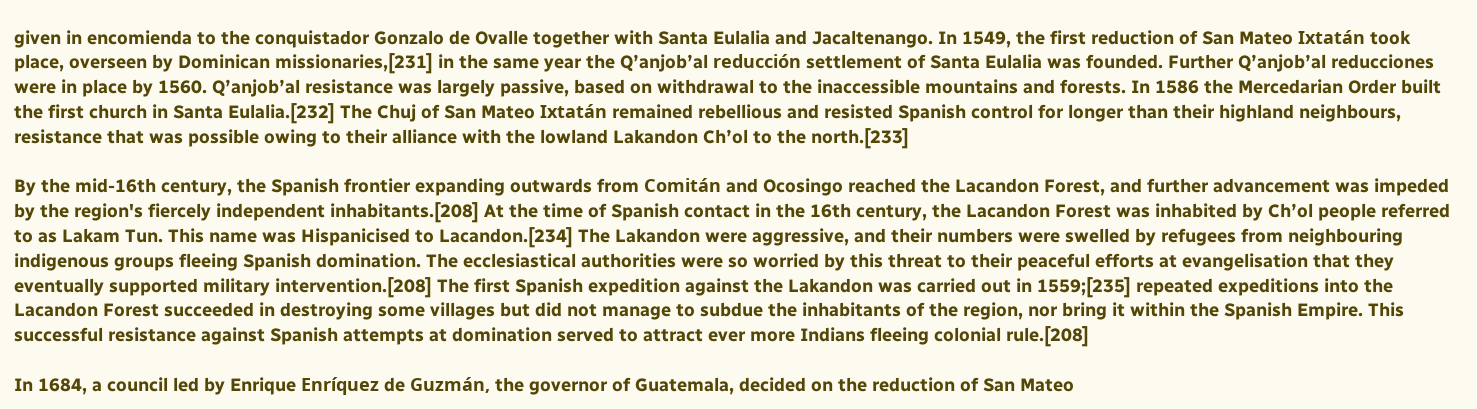given in encomienda to the conquistador Gonzalo de Ovalle together with Santa Eulalia and Jacaltenango. In 1549, the first reduction of San Mateo Ixtatán took place, overseen by Dominican missionaries,[231] in the same year the Qʼanjobʼal reducción settlement of Santa Eulalia was founded. Further Qʼanjobʼal reducciones were in place by 1560. Qʼanjobʼal resistance was largely passive, based on withdrawal to the inaccessible mountains and forests. In 1586 the Mercedarian Order built the first church in Santa Eulalia.[232] The Chuj of San Mateo Ixtatán remained rebellious and resisted Spanish control for longer than their highland neighbours, resistance that was possible owing to their alliance with the lowland Lakandon Chʼol to the north.[233]

By the mid-16th century, the Spanish frontier expanding outwards from Comitán and Ocosingo reached the Lacandon Forest, and further advancement was impeded by the region's fiercely independent inhabitants.[208] At the time of Spanish contact in the 16th century, the Lacandon Forest was inhabited by Chʼol people referred to as Lakam Tun. This name was Hispanicised to Lacandon.[234] The Lakandon were aggressive, and their numbers were swelled by refugees from neighbouring indigenous groups fleeing Spanish domination. The ecclesiastical authorities were so worried by this threat to their peaceful efforts at evangelisation that they eventually supported military intervention.[208] The first Spanish expedition against the Lakandon was carried out in 1559;[235] repeated expeditions into the Lacandon Forest succeeded in destroying some villages but did not manage to subdue the inhabitants of the region, nor bring it within the Spanish Empire. This successful resistance against Spanish attempts at domination served to attract ever more Indians fleeing colonial rule.[208]

In 1684, a council led by Enrique Enríquez de Guzmán, the governor of Guatemala, decided on the reduction of San Mateo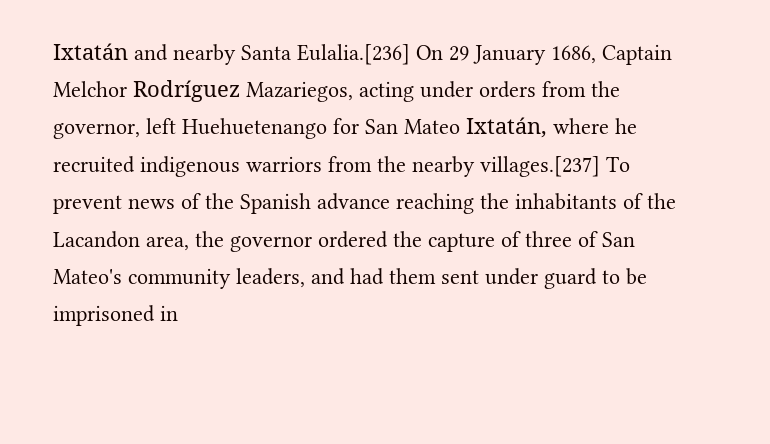Ixtatán and nearby Santa Eulalia.[236] On 29 January 1686, Captain Melchor Rodríguez Mazariegos, acting under orders from the governor, left Huehuetenango for San Mateo Ixtatán, where he recruited indigenous warriors from the nearby villages.[237] To prevent news of the Spanish advance reaching the inhabitants of the Lacandon area, the governor ordered the capture of three of San Mateo's community leaders, and had them sent under guard to be imprisoned in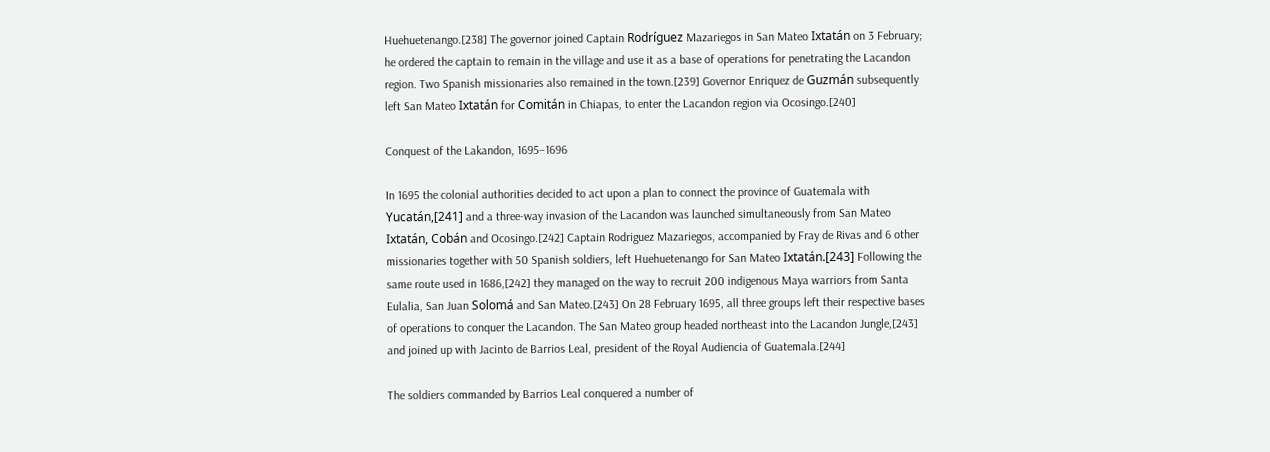Huehuetenango.[238] The governor joined Captain Rodríguez Mazariegos in San Mateo Ixtatán on 3 February; he ordered the captain to remain in the village and use it as a base of operations for penetrating the Lacandon region. Two Spanish missionaries also remained in the town.[239] Governor Enriquez de Guzmán subsequently left San Mateo Ixtatán for Comitán in Chiapas, to enter the Lacandon region via Ocosingo.[240]

Conquest of the Lakandon, 1695–1696

In 1695 the colonial authorities decided to act upon a plan to connect the province of Guatemala with Yucatán,[241] and a three-way invasion of the Lacandon was launched simultaneously from San Mateo Ixtatán, Cobán and Ocosingo.[242] Captain Rodriguez Mazariegos, accompanied by Fray de Rivas and 6 other missionaries together with 50 Spanish soldiers, left Huehuetenango for San Mateo Ixtatán.[243] Following the same route used in 1686,[242] they managed on the way to recruit 200 indigenous Maya warriors from Santa Eulalia, San Juan Solomá and San Mateo.[243] On 28 February 1695, all three groups left their respective bases of operations to conquer the Lacandon. The San Mateo group headed northeast into the Lacandon Jungle,[243] and joined up with Jacinto de Barrios Leal, president of the Royal Audiencia of Guatemala.[244]

The soldiers commanded by Barrios Leal conquered a number of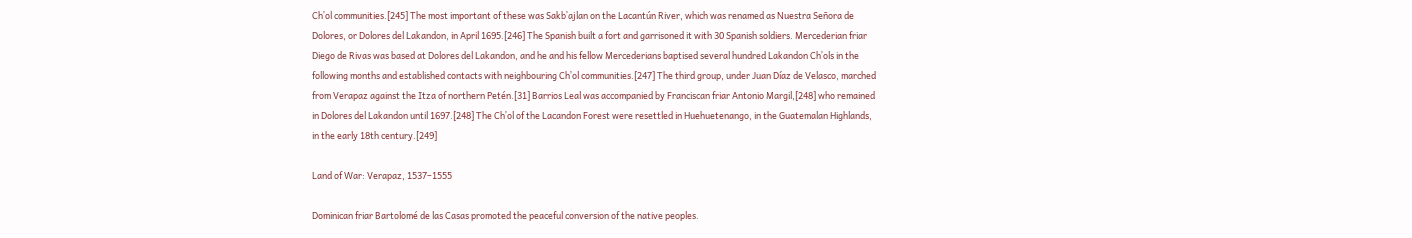Chʼol communities.[245] The most important of these was Sakbʼajlan on the Lacantún River, which was renamed as Nuestra Señora de Dolores, or Dolores del Lakandon, in April 1695.[246] The Spanish built a fort and garrisoned it with 30 Spanish soldiers. Mercederian friar Diego de Rivas was based at Dolores del Lakandon, and he and his fellow Mercederians baptised several hundred Lakandon Chʼols in the following months and established contacts with neighbouring Chʼol communities.[247] The third group, under Juan Díaz de Velasco, marched from Verapaz against the Itza of northern Petén.[31] Barrios Leal was accompanied by Franciscan friar Antonio Margil,[248] who remained in Dolores del Lakandon until 1697.[248] The Chʼol of the Lacandon Forest were resettled in Huehuetenango, in the Guatemalan Highlands, in the early 18th century.[249]

Land of War: Verapaz, 1537–1555

Dominican friar Bartolomé de las Casas promoted the peaceful conversion of the native peoples.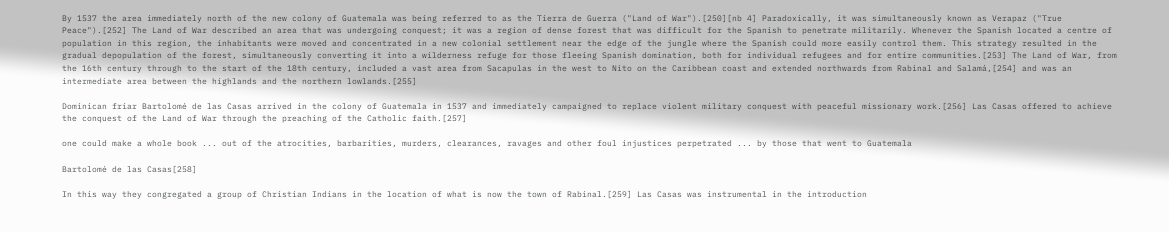By 1537 the area immediately north of the new colony of Guatemala was being referred to as the Tierra de Guerra ("Land of War").[250][nb 4] Paradoxically, it was simultaneously known as Verapaz ("True Peace").[252] The Land of War described an area that was undergoing conquest; it was a region of dense forest that was difficult for the Spanish to penetrate militarily. Whenever the Spanish located a centre of population in this region, the inhabitants were moved and concentrated in a new colonial settlement near the edge of the jungle where the Spanish could more easily control them. This strategy resulted in the gradual depopulation of the forest, simultaneously converting it into a wilderness refuge for those fleeing Spanish domination, both for individual refugees and for entire communities.[253] The Land of War, from the 16th century through to the start of the 18th century, included a vast area from Sacapulas in the west to Nito on the Caribbean coast and extended northwards from Rabinal and Salamá,[254] and was an intermediate area between the highlands and the northern lowlands.[255]

Dominican friar Bartolomé de las Casas arrived in the colony of Guatemala in 1537 and immediately campaigned to replace violent military conquest with peaceful missionary work.[256] Las Casas offered to achieve the conquest of the Land of War through the preaching of the Catholic faith.[257]

one could make a whole book ... out of the atrocities, barbarities, murders, clearances, ravages and other foul injustices perpetrated ... by those that went to Guatemala

Bartolomé de las Casas[258]

In this way they congregated a group of Christian Indians in the location of what is now the town of Rabinal.[259] Las Casas was instrumental in the introduction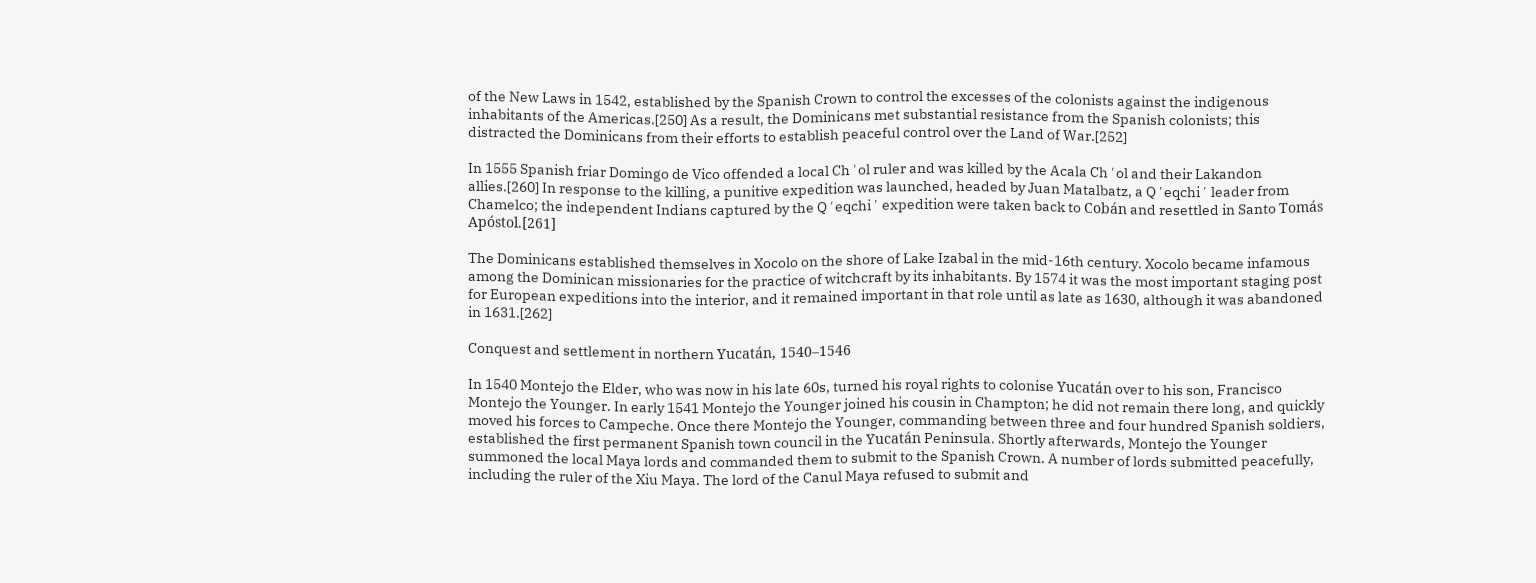of the New Laws in 1542, established by the Spanish Crown to control the excesses of the colonists against the indigenous inhabitants of the Americas.[250] As a result, the Dominicans met substantial resistance from the Spanish colonists; this distracted the Dominicans from their efforts to establish peaceful control over the Land of War.[252]

In 1555 Spanish friar Domingo de Vico offended a local Chʼol ruler and was killed by the Acala Chʼol and their Lakandon allies.[260] In response to the killing, a punitive expedition was launched, headed by Juan Matalbatz, a Qʼeqchiʼ leader from Chamelco; the independent Indians captured by the Qʼeqchiʼ expedition were taken back to Cobán and resettled in Santo Tomás Apóstol.[261]

The Dominicans established themselves in Xocolo on the shore of Lake Izabal in the mid-16th century. Xocolo became infamous among the Dominican missionaries for the practice of witchcraft by its inhabitants. By 1574 it was the most important staging post for European expeditions into the interior, and it remained important in that role until as late as 1630, although it was abandoned in 1631.[262]

Conquest and settlement in northern Yucatán, 1540–1546

In 1540 Montejo the Elder, who was now in his late 60s, turned his royal rights to colonise Yucatán over to his son, Francisco Montejo the Younger. In early 1541 Montejo the Younger joined his cousin in Champton; he did not remain there long, and quickly moved his forces to Campeche. Once there Montejo the Younger, commanding between three and four hundred Spanish soldiers, established the first permanent Spanish town council in the Yucatán Peninsula. Shortly afterwards, Montejo the Younger summoned the local Maya lords and commanded them to submit to the Spanish Crown. A number of lords submitted peacefully, including the ruler of the Xiu Maya. The lord of the Canul Maya refused to submit and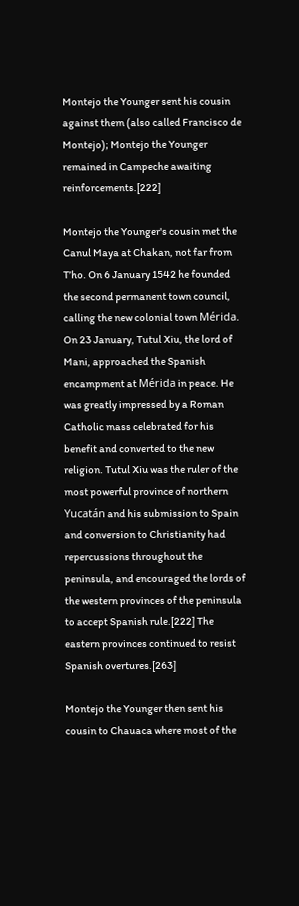Montejo the Younger sent his cousin against them (also called Francisco de Montejo); Montejo the Younger remained in Campeche awaiting reinforcements.[222]

Montejo the Younger's cousin met the Canul Maya at Chakan, not far from Tʼho. On 6 January 1542 he founded the second permanent town council, calling the new colonial town Mérida. On 23 January, Tutul Xiu, the lord of Mani, approached the Spanish encampment at Mérida in peace. He was greatly impressed by a Roman Catholic mass celebrated for his benefit and converted to the new religion. Tutul Xiu was the ruler of the most powerful province of northern Yucatán and his submission to Spain and conversion to Christianity had repercussions throughout the peninsula, and encouraged the lords of the western provinces of the peninsula to accept Spanish rule.[222] The eastern provinces continued to resist Spanish overtures.[263]

Montejo the Younger then sent his cousin to Chauaca where most of the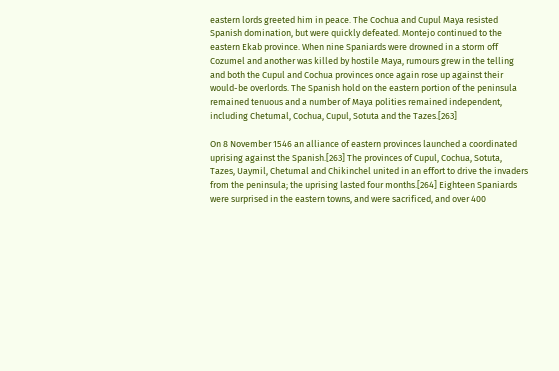eastern lords greeted him in peace. The Cochua and Cupul Maya resisted Spanish domination, but were quickly defeated. Montejo continued to the eastern Ekab province. When nine Spaniards were drowned in a storm off Cozumel and another was killed by hostile Maya, rumours grew in the telling and both the Cupul and Cochua provinces once again rose up against their would-be overlords. The Spanish hold on the eastern portion of the peninsula remained tenuous and a number of Maya polities remained independent, including Chetumal, Cochua, Cupul, Sotuta and the Tazes.[263]

On 8 November 1546 an alliance of eastern provinces launched a coordinated uprising against the Spanish.[263] The provinces of Cupul, Cochua, Sotuta, Tazes, Uaymil, Chetumal and Chikinchel united in an effort to drive the invaders from the peninsula; the uprising lasted four months.[264] Eighteen Spaniards were surprised in the eastern towns, and were sacrificed, and over 400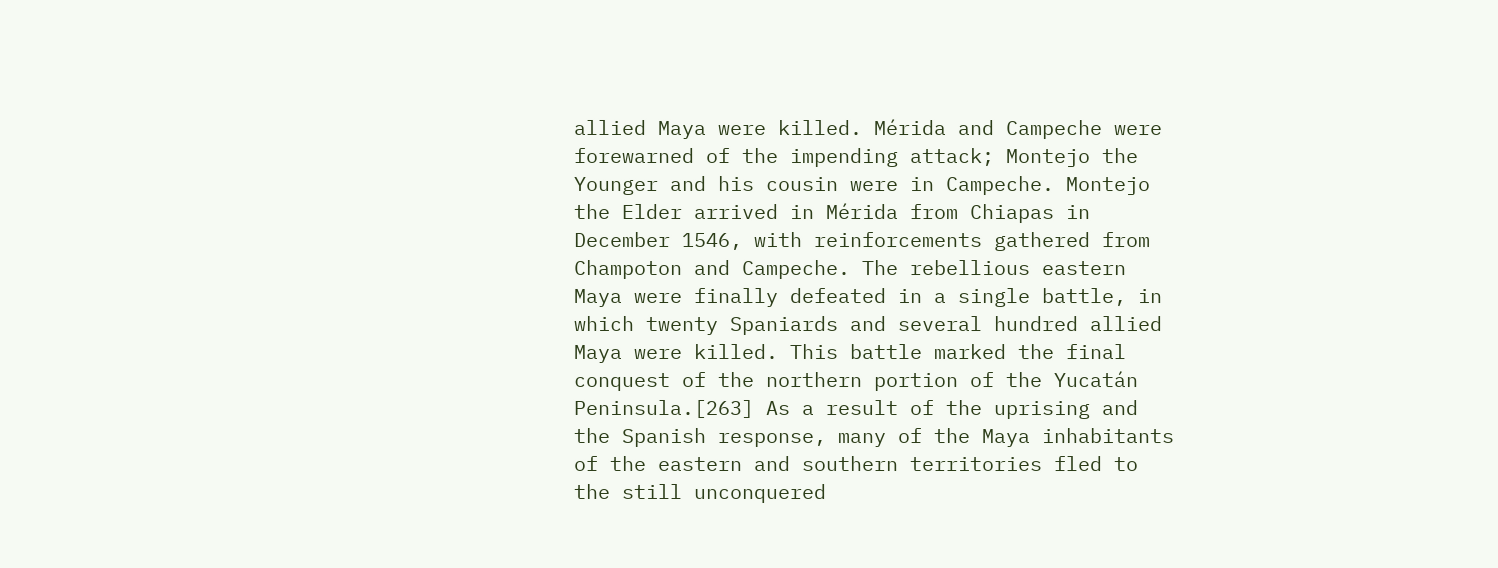allied Maya were killed. Mérida and Campeche were forewarned of the impending attack; Montejo the Younger and his cousin were in Campeche. Montejo the Elder arrived in Mérida from Chiapas in December 1546, with reinforcements gathered from Champoton and Campeche. The rebellious eastern Maya were finally defeated in a single battle, in which twenty Spaniards and several hundred allied Maya were killed. This battle marked the final conquest of the northern portion of the Yucatán Peninsula.[263] As a result of the uprising and the Spanish response, many of the Maya inhabitants of the eastern and southern territories fled to the still unconquered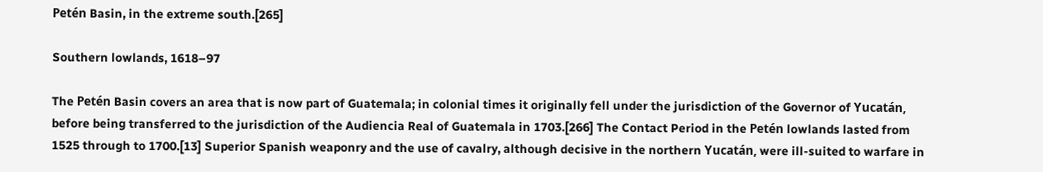Petén Basin, in the extreme south.[265]

Southern lowlands, 1618–97

The Petén Basin covers an area that is now part of Guatemala; in colonial times it originally fell under the jurisdiction of the Governor of Yucatán, before being transferred to the jurisdiction of the Audiencia Real of Guatemala in 1703.[266] The Contact Period in the Petén lowlands lasted from 1525 through to 1700.[13] Superior Spanish weaponry and the use of cavalry, although decisive in the northern Yucatán, were ill-suited to warfare in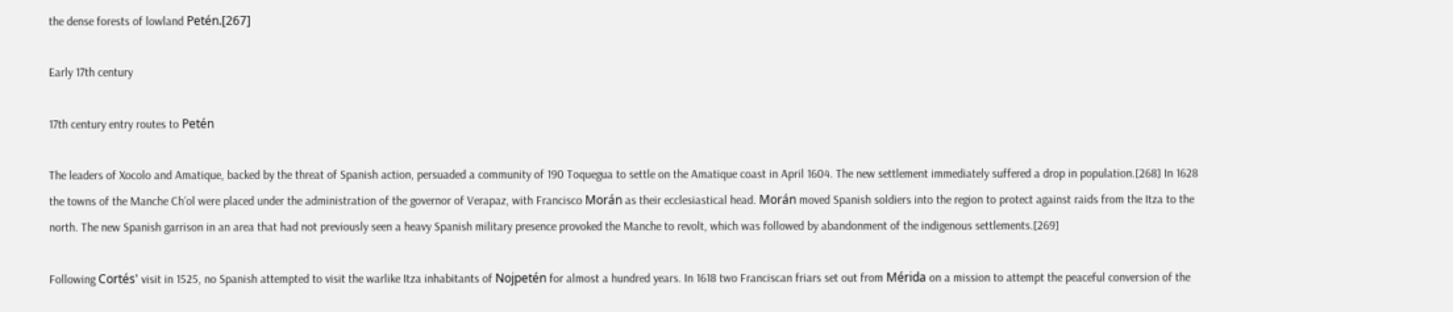the dense forests of lowland Petén.[267]

Early 17th century

17th century entry routes to Petén

The leaders of Xocolo and Amatique, backed by the threat of Spanish action, persuaded a community of 190 Toquegua to settle on the Amatique coast in April 1604. The new settlement immediately suffered a drop in population.[268] In 1628 the towns of the Manche Chʼol were placed under the administration of the governor of Verapaz, with Francisco Morán as their ecclesiastical head. Morán moved Spanish soldiers into the region to protect against raids from the Itza to the north. The new Spanish garrison in an area that had not previously seen a heavy Spanish military presence provoked the Manche to revolt, which was followed by abandonment of the indigenous settlements.[269]

Following Cortés' visit in 1525, no Spanish attempted to visit the warlike Itza inhabitants of Nojpetén for almost a hundred years. In 1618 two Franciscan friars set out from Mérida on a mission to attempt the peaceful conversion of the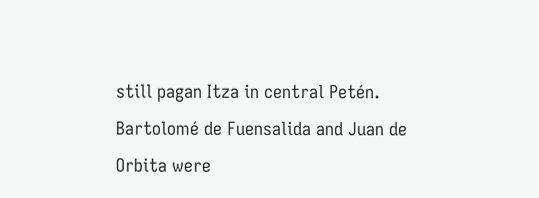still pagan Itza in central Petén. Bartolomé de Fuensalida and Juan de Orbita were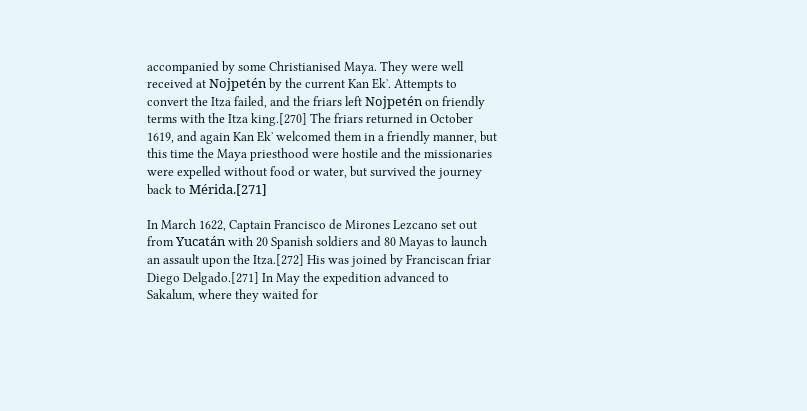accompanied by some Christianised Maya. They were well received at Nojpetén by the current Kan Ekʼ. Attempts to convert the Itza failed, and the friars left Nojpetén on friendly terms with the Itza king.[270] The friars returned in October 1619, and again Kan Ekʼ welcomed them in a friendly manner, but this time the Maya priesthood were hostile and the missionaries were expelled without food or water, but survived the journey back to Mérida.[271]

In March 1622, Captain Francisco de Mirones Lezcano set out from Yucatán with 20 Spanish soldiers and 80 Mayas to launch an assault upon the Itza.[272] His was joined by Franciscan friar Diego Delgado.[271] In May the expedition advanced to Sakalum, where they waited for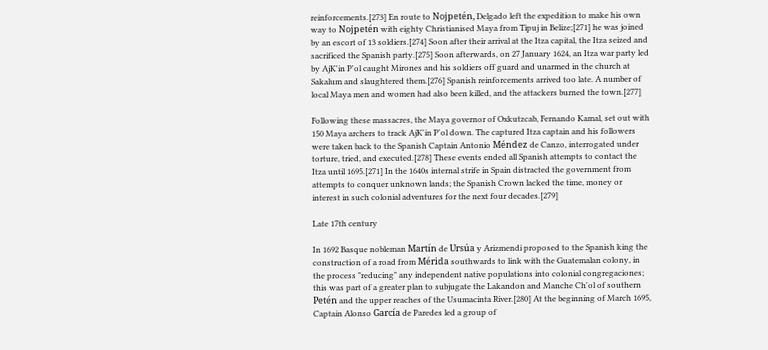reinforcements.[273] En route to Nojpetén, Delgado left the expedition to make his own way to Nojpetén with eighty Christianised Maya from Tipuj in Belize;[271] he was joined by an escort of 13 soldiers.[274] Soon after their arrival at the Itza capital, the Itza seized and sacrificed the Spanish party.[275] Soon afterwards, on 27 January 1624, an Itza war party led by AjKʼin Pʼol caught Mirones and his soldiers off guard and unarmed in the church at Sakalum and slaughtered them.[276] Spanish reinforcements arrived too late. A number of local Maya men and women had also been killed, and the attackers burned the town.[277]

Following these massacres, the Maya governor of Oxkutzcab, Fernando Kamal, set out with 150 Maya archers to track AjKʼin Pʼol down. The captured Itza captain and his followers were taken back to the Spanish Captain Antonio Méndez de Canzo, interrogated under torture, tried, and executed.[278] These events ended all Spanish attempts to contact the Itza until 1695.[271] In the 1640s internal strife in Spain distracted the government from attempts to conquer unknown lands; the Spanish Crown lacked the time, money or interest in such colonial adventures for the next four decades.[279]

Late 17th century

In 1692 Basque nobleman Martín de Ursúa y Arizmendi proposed to the Spanish king the construction of a road from Mérida southwards to link with the Guatemalan colony, in the process "reducing" any independent native populations into colonial congregaciones; this was part of a greater plan to subjugate the Lakandon and Manche Chʼol of southern Petén and the upper reaches of the Usumacinta River.[280] At the beginning of March 1695, Captain Alonso García de Paredes led a group of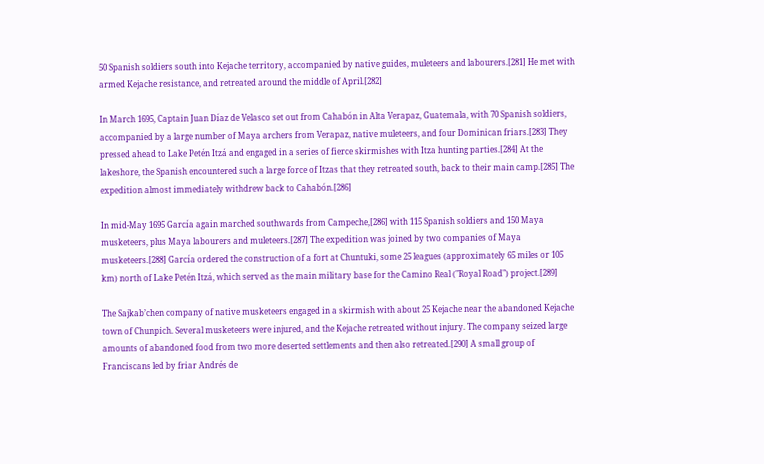50 Spanish soldiers south into Kejache territory, accompanied by native guides, muleteers and labourers.[281] He met with armed Kejache resistance, and retreated around the middle of April.[282]

In March 1695, Captain Juan Díaz de Velasco set out from Cahabón in Alta Verapaz, Guatemala, with 70 Spanish soldiers, accompanied by a large number of Maya archers from Verapaz, native muleteers, and four Dominican friars.[283] They pressed ahead to Lake Petén Itzá and engaged in a series of fierce skirmishes with Itza hunting parties.[284] At the lakeshore, the Spanish encountered such a large force of Itzas that they retreated south, back to their main camp.[285] The expedition almost immediately withdrew back to Cahabón.[286]

In mid-May 1695 García again marched southwards from Campeche,[286] with 115 Spanish soldiers and 150 Maya musketeers, plus Maya labourers and muleteers.[287] The expedition was joined by two companies of Maya musketeers.[288] García ordered the construction of a fort at Chuntuki, some 25 leagues (approximately 65 miles or 105 km) north of Lake Petén Itzá, which served as the main military base for the Camino Real ("Royal Road") project.[289]

The Sajkabʼchen company of native musketeers engaged in a skirmish with about 25 Kejache near the abandoned Kejache town of Chunpich. Several musketeers were injured, and the Kejache retreated without injury. The company seized large amounts of abandoned food from two more deserted settlements and then also retreated.[290] A small group of Franciscans led by friar Andrés de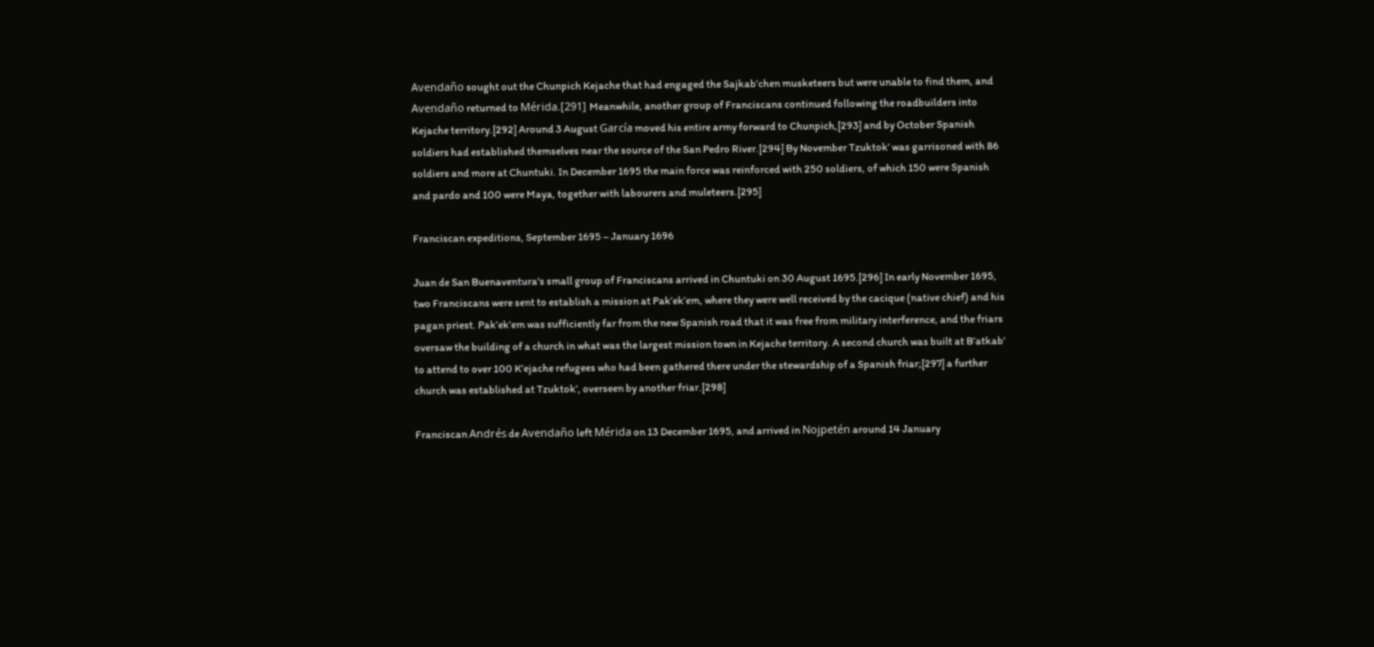Avendaño sought out the Chunpich Kejache that had engaged the Sajkabʼchen musketeers but were unable to find them, and Avendaño returned to Mérida.[291] Meanwhile, another group of Franciscans continued following the roadbuilders into Kejache territory.[292] Around 3 August García moved his entire army forward to Chunpich,[293] and by October Spanish soldiers had established themselves near the source of the San Pedro River.[294] By November Tzuktokʼ was garrisoned with 86 soldiers and more at Chuntuki. In December 1695 the main force was reinforced with 250 soldiers, of which 150 were Spanish and pardo and 100 were Maya, together with labourers and muleteers.[295]

Franciscan expeditions, September 1695 – January 1696

Juan de San Buenaventura's small group of Franciscans arrived in Chuntuki on 30 August 1695.[296] In early November 1695, two Franciscans were sent to establish a mission at Pakʼekʼem, where they were well received by the cacique (native chief) and his pagan priest. Pakʼekʼem was sufficiently far from the new Spanish road that it was free from military interference, and the friars oversaw the building of a church in what was the largest mission town in Kejache territory. A second church was built at Bʼatkabʼ to attend to over 100 Kʼejache refugees who had been gathered there under the stewardship of a Spanish friar;[297] a further church was established at Tzuktokʼ, overseen by another friar.[298]

Franciscan Andrés de Avendaño left Mérida on 13 December 1695, and arrived in Nojpetén around 14 January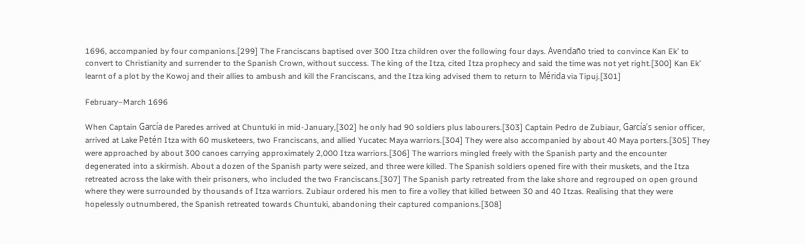1696, accompanied by four companions.[299] The Franciscans baptised over 300 Itza children over the following four days. Avendaño tried to convince Kan Ekʼ to convert to Christianity and surrender to the Spanish Crown, without success. The king of the Itza, cited Itza prophecy and said the time was not yet right.[300] Kan Ekʼ learnt of a plot by the Kowoj and their allies to ambush and kill the Franciscans, and the Itza king advised them to return to Mérida via Tipuj.[301]

February–March 1696

When Captain García de Paredes arrived at Chuntuki in mid-January,[302] he only had 90 soldiers plus labourers.[303] Captain Pedro de Zubiaur, García's senior officer, arrived at Lake Petén Itza with 60 musketeers, two Franciscans, and allied Yucatec Maya warriors.[304] They were also accompanied by about 40 Maya porters.[305] They were approached by about 300 canoes carrying approximately 2,000 Itza warriors.[306] The warriors mingled freely with the Spanish party and the encounter degenerated into a skirmish. About a dozen of the Spanish party were seized, and three were killed. The Spanish soldiers opened fire with their muskets, and the Itza retreated across the lake with their prisoners, who included the two Franciscans.[307] The Spanish party retreated from the lake shore and regrouped on open ground where they were surrounded by thousands of Itza warriors. Zubiaur ordered his men to fire a volley that killed between 30 and 40 Itzas. Realising that they were hopelessly outnumbered, the Spanish retreated towards Chuntuki, abandoning their captured companions.[308]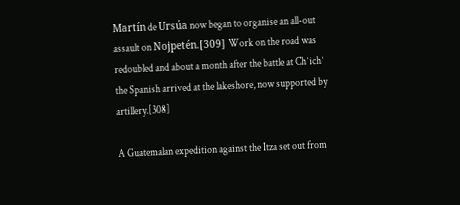Martín de Ursúa now began to organise an all-out assault on Nojpetén.[309] Work on the road was redoubled and about a month after the battle at Chʼichʼ the Spanish arrived at the lakeshore, now supported by artillery.[308]

A Guatemalan expedition against the Itza set out from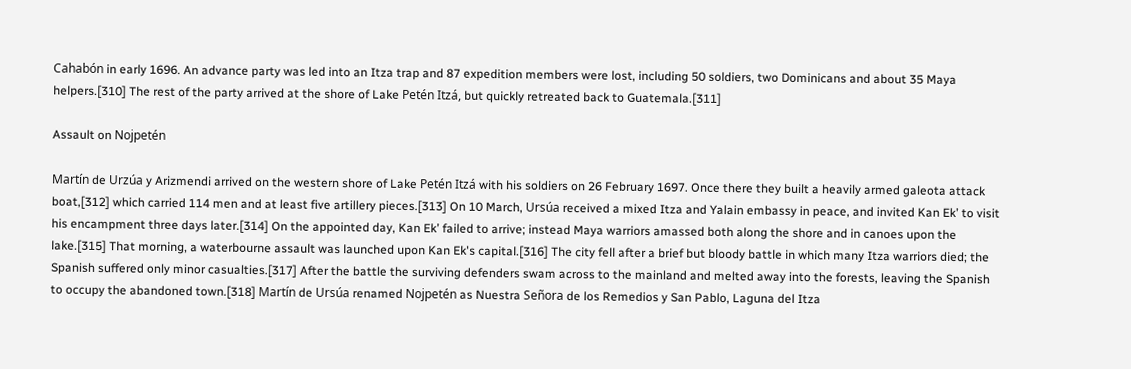Cahabón in early 1696. An advance party was led into an Itza trap and 87 expedition members were lost, including 50 soldiers, two Dominicans and about 35 Maya helpers.[310] The rest of the party arrived at the shore of Lake Petén Itzá, but quickly retreated back to Guatemala.[311]

Assault on Nojpetén

Martín de Urzúa y Arizmendi arrived on the western shore of Lake Petén Itzá with his soldiers on 26 February 1697. Once there they built a heavily armed galeota attack boat,[312] which carried 114 men and at least five artillery pieces.[313] On 10 March, Ursúa received a mixed Itza and Yalain embassy in peace, and invited Kan Ekʼ to visit his encampment three days later.[314] On the appointed day, Kan Ekʼ failed to arrive; instead Maya warriors amassed both along the shore and in canoes upon the lake.[315] That morning, a waterbourne assault was launched upon Kan Ek's capital.[316] The city fell after a brief but bloody battle in which many Itza warriors died; the Spanish suffered only minor casualties.[317] After the battle the surviving defenders swam across to the mainland and melted away into the forests, leaving the Spanish to occupy the abandoned town.[318] Martín de Ursúa renamed Nojpetén as Nuestra Señora de los Remedios y San Pablo, Laguna del Itza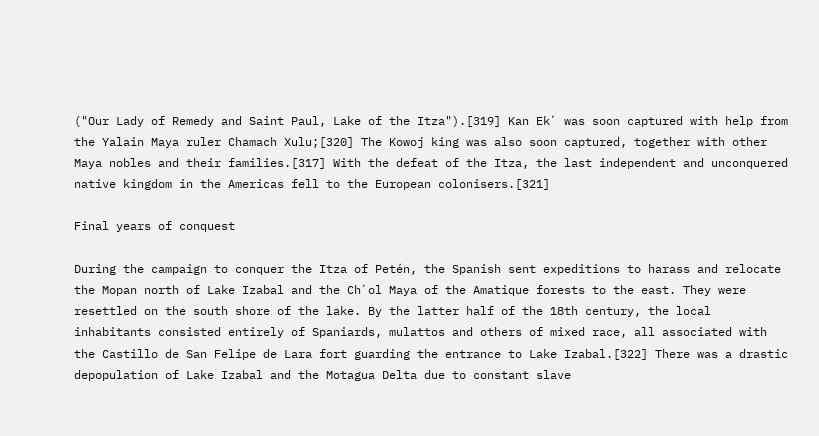("Our Lady of Remedy and Saint Paul, Lake of the Itza").[319] Kan Ekʼ was soon captured with help from the Yalain Maya ruler Chamach Xulu;[320] The Kowoj king was also soon captured, together with other Maya nobles and their families.[317] With the defeat of the Itza, the last independent and unconquered native kingdom in the Americas fell to the European colonisers.[321]

Final years of conquest

During the campaign to conquer the Itza of Petén, the Spanish sent expeditions to harass and relocate the Mopan north of Lake Izabal and the Chʼol Maya of the Amatique forests to the east. They were resettled on the south shore of the lake. By the latter half of the 18th century, the local inhabitants consisted entirely of Spaniards, mulattos and others of mixed race, all associated with the Castillo de San Felipe de Lara fort guarding the entrance to Lake Izabal.[322] There was a drastic depopulation of Lake Izabal and the Motagua Delta due to constant slave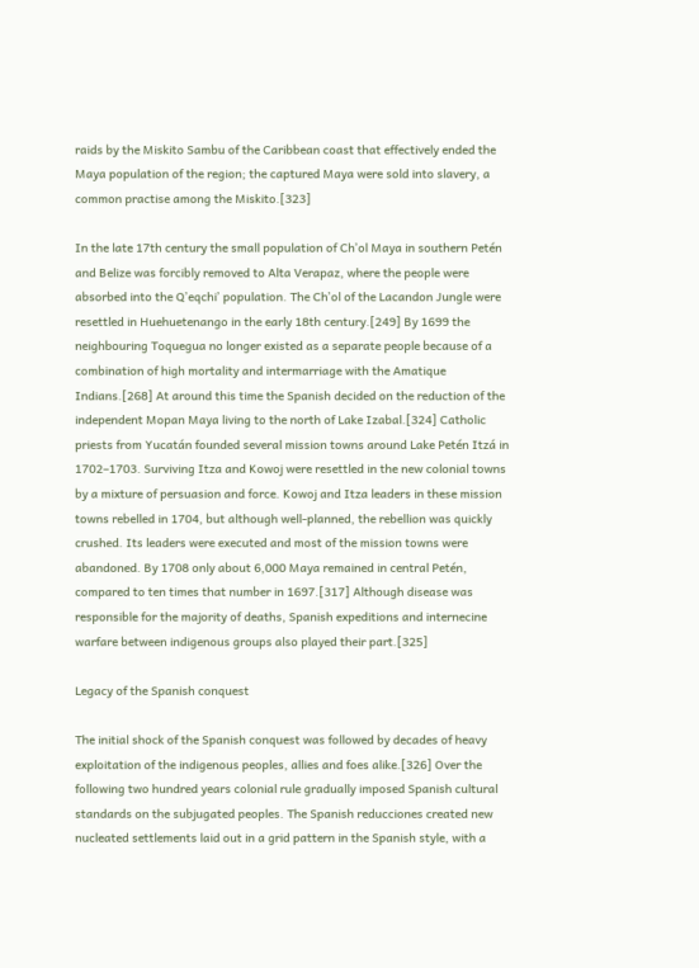raids by the Miskito Sambu of the Caribbean coast that effectively ended the Maya population of the region; the captured Maya were sold into slavery, a common practise among the Miskito.[323]

In the late 17th century the small population of Chʼol Maya in southern Petén and Belize was forcibly removed to Alta Verapaz, where the people were absorbed into the Qʼeqchiʼ population. The Chʼol of the Lacandon Jungle were resettled in Huehuetenango in the early 18th century.[249] By 1699 the neighbouring Toquegua no longer existed as a separate people because of a combination of high mortality and intermarriage with the Amatique Indians.[268] At around this time the Spanish decided on the reduction of the independent Mopan Maya living to the north of Lake Izabal.[324] Catholic priests from Yucatán founded several mission towns around Lake Petén Itzá in 1702–1703. Surviving Itza and Kowoj were resettled in the new colonial towns by a mixture of persuasion and force. Kowoj and Itza leaders in these mission towns rebelled in 1704, but although well-planned, the rebellion was quickly crushed. Its leaders were executed and most of the mission towns were abandoned. By 1708 only about 6,000 Maya remained in central Petén, compared to ten times that number in 1697.[317] Although disease was responsible for the majority of deaths, Spanish expeditions and internecine warfare between indigenous groups also played their part.[325]

Legacy of the Spanish conquest

The initial shock of the Spanish conquest was followed by decades of heavy exploitation of the indigenous peoples, allies and foes alike.[326] Over the following two hundred years colonial rule gradually imposed Spanish cultural standards on the subjugated peoples. The Spanish reducciones created new nucleated settlements laid out in a grid pattern in the Spanish style, with a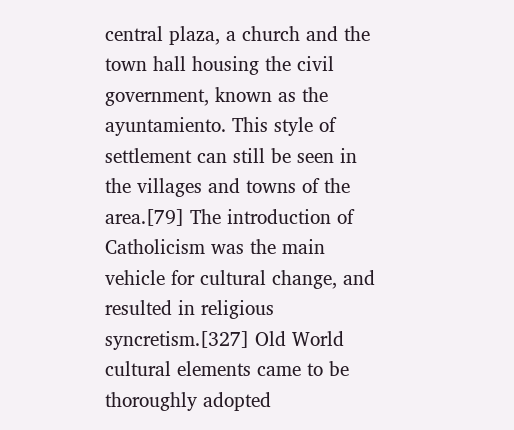central plaza, a church and the town hall housing the civil government, known as the ayuntamiento. This style of settlement can still be seen in the villages and towns of the area.[79] The introduction of Catholicism was the main vehicle for cultural change, and resulted in religious syncretism.[327] Old World cultural elements came to be thoroughly adopted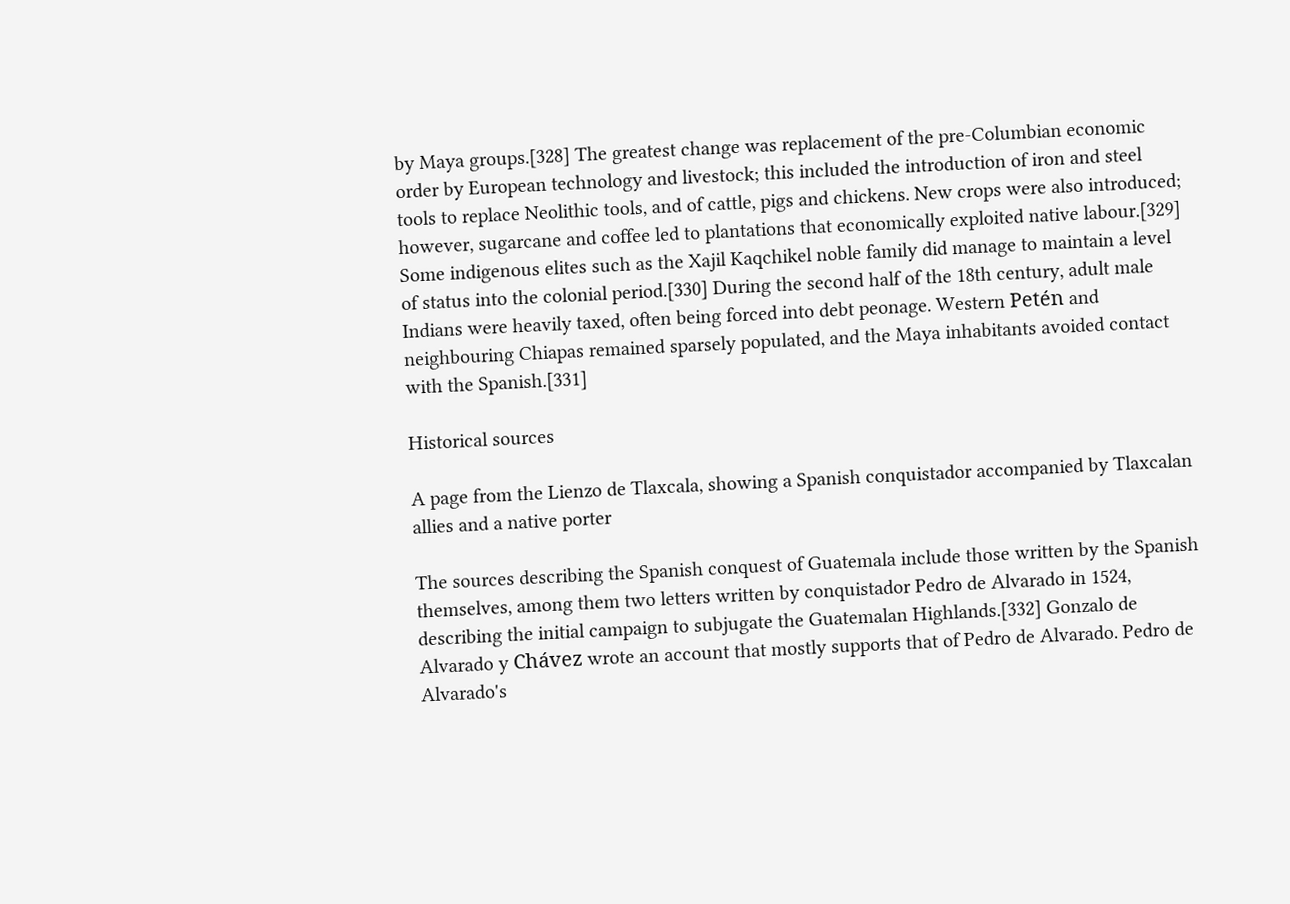by Maya groups.[328] The greatest change was replacement of the pre-Columbian economic order by European technology and livestock; this included the introduction of iron and steel tools to replace Neolithic tools, and of cattle, pigs and chickens. New crops were also introduced; however, sugarcane and coffee led to plantations that economically exploited native labour.[329] Some indigenous elites such as the Xajil Kaqchikel noble family did manage to maintain a level of status into the colonial period.[330] During the second half of the 18th century, adult male Indians were heavily taxed, often being forced into debt peonage. Western Petén and neighbouring Chiapas remained sparsely populated, and the Maya inhabitants avoided contact with the Spanish.[331]

Historical sources

A page from the Lienzo de Tlaxcala, showing a Spanish conquistador accompanied by Tlaxcalan allies and a native porter

The sources describing the Spanish conquest of Guatemala include those written by the Spanish themselves, among them two letters written by conquistador Pedro de Alvarado in 1524, describing the initial campaign to subjugate the Guatemalan Highlands.[332] Gonzalo de Alvarado y Chávez wrote an account that mostly supports that of Pedro de Alvarado. Pedro de Alvarado's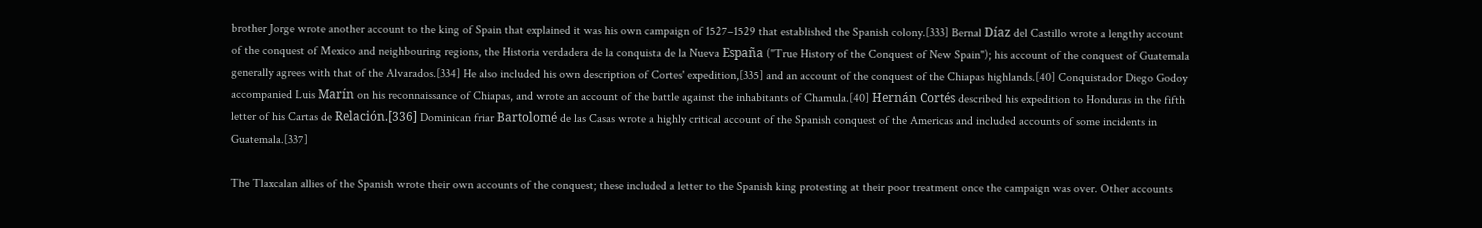brother Jorge wrote another account to the king of Spain that explained it was his own campaign of 1527–1529 that established the Spanish colony.[333] Bernal Díaz del Castillo wrote a lengthy account of the conquest of Mexico and neighbouring regions, the Historia verdadera de la conquista de la Nueva España ("True History of the Conquest of New Spain"); his account of the conquest of Guatemala generally agrees with that of the Alvarados.[334] He also included his own description of Cortes' expedition,[335] and an account of the conquest of the Chiapas highlands.[40] Conquistador Diego Godoy accompanied Luis Marín on his reconnaissance of Chiapas, and wrote an account of the battle against the inhabitants of Chamula.[40] Hernán Cortés described his expedition to Honduras in the fifth letter of his Cartas de Relación.[336] Dominican friar Bartolomé de las Casas wrote a highly critical account of the Spanish conquest of the Americas and included accounts of some incidents in Guatemala.[337]

The Tlaxcalan allies of the Spanish wrote their own accounts of the conquest; these included a letter to the Spanish king protesting at their poor treatment once the campaign was over. Other accounts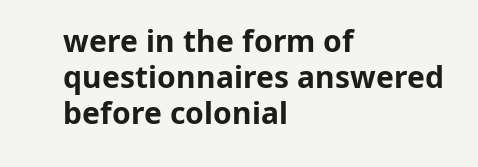were in the form of questionnaires answered before colonial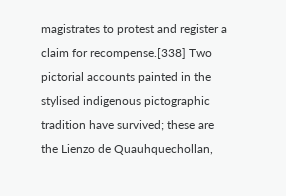magistrates to protest and register a claim for recompense.[338] Two pictorial accounts painted in the stylised indigenous pictographic tradition have survived; these are the Lienzo de Quauhquechollan,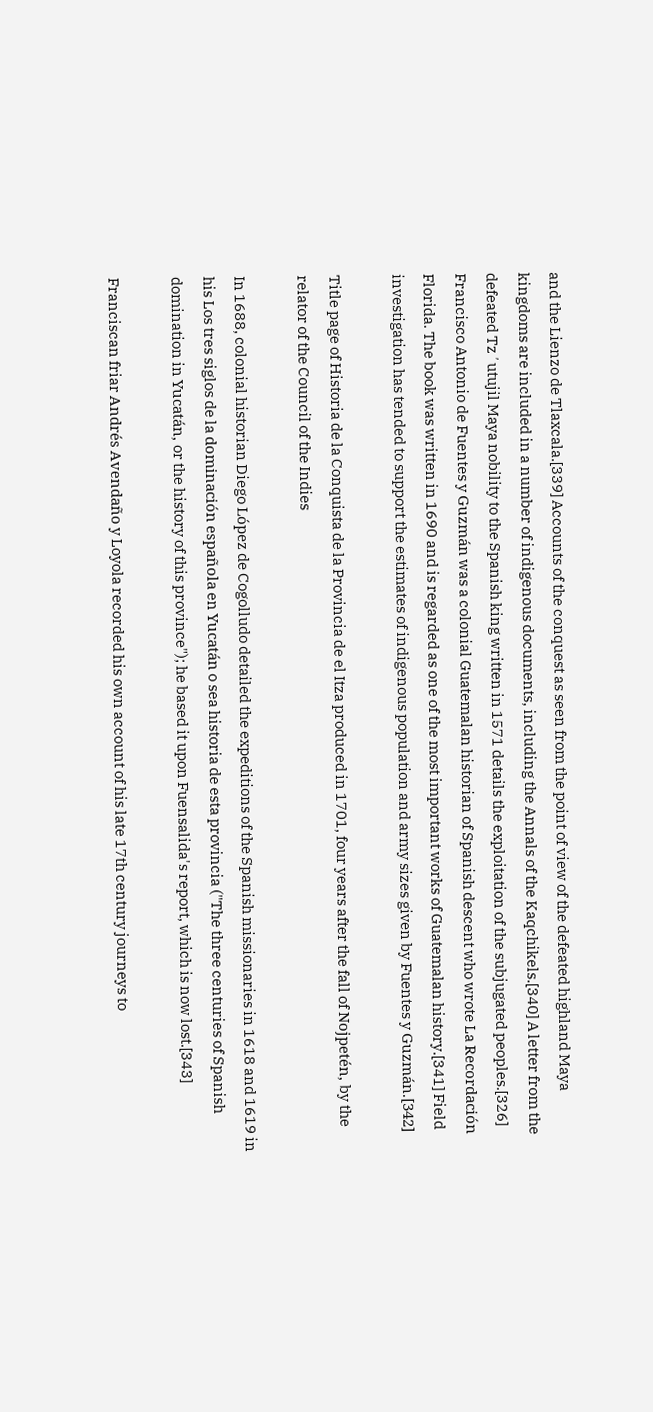and the Lienzo de Tlaxcala.[339] Accounts of the conquest as seen from the point of view of the defeated highland Maya kingdoms are included in a number of indigenous documents, including the Annals of the Kaqchikels.[340] A letter from the defeated Tzʼutujil Maya nobility to the Spanish king written in 1571 details the exploitation of the subjugated peoples.[326] Francisco Antonio de Fuentes y Guzmán was a colonial Guatemalan historian of Spanish descent who wrote La Recordación Florida. The book was written in 1690 and is regarded as one of the most important works of Guatemalan history.[341] Field investigation has tended to support the estimates of indigenous population and army sizes given by Fuentes y Guzmán.[342]

Title page of Historia de la Conquista de la Provincia de el Itza produced in 1701, four years after the fall of Nojpetén, by the relator of the Council of the Indies

In 1688, colonial historian Diego López de Cogolludo detailed the expeditions of the Spanish missionaries in 1618 and 1619 in his Los tres siglos de la dominación española en Yucatán o sea historia de esta provincia ("The three centuries of Spanish domination in Yucatán, or the history of this province"); he based it upon Fuensalida's report, which is now lost.[343]

Franciscan friar Andrés Avendaño y Loyola recorded his own account of his late 17th century journeys to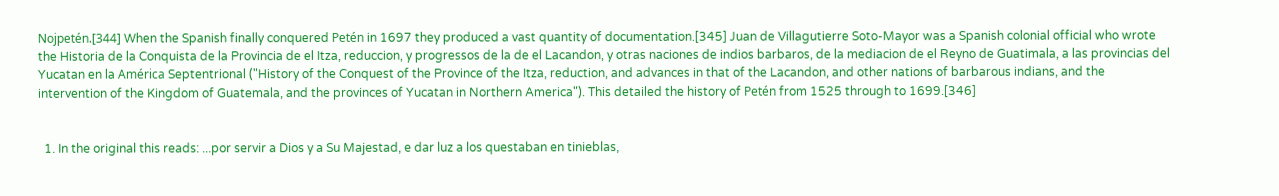Nojpetén.[344] When the Spanish finally conquered Petén in 1697 they produced a vast quantity of documentation.[345] Juan de Villagutierre Soto-Mayor was a Spanish colonial official who wrote the Historia de la Conquista de la Provincia de el Itza, reduccion, y progressos de la de el Lacandon, y otras naciones de indios barbaros, de la mediacion de el Reyno de Guatimala, a las provincias del Yucatan en la América Septentrional ("History of the Conquest of the Province of the Itza, reduction, and advances in that of the Lacandon, and other nations of barbarous indians, and the intervention of the Kingdom of Guatemala, and the provinces of Yucatan in Northern America"). This detailed the history of Petén from 1525 through to 1699.[346]


  1. In the original this reads: ...por servir a Dios y a Su Majestad, e dar luz a los questaban en tinieblas,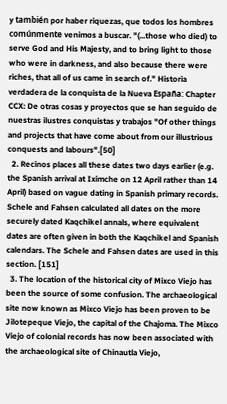y también por haber riquezas, que todos los hombres comúnmente venimos a buscar. "(...those who died) to serve God and His Majesty, and to bring light to those who were in darkness, and also because there were riches, that all of us came in search of." Historia verdadera de la conquista de la Nueva España: Chapter CCX: De otras cosas y proyectos que se han seguido de nuestras ilustres conquistas y trabajos "Of other things and projects that have come about from our illustrious conquests and labours".[50]
  2. Recinos places all these dates two days earlier (e.g. the Spanish arrival at Iximche on 12 April rather than 14 April) based on vague dating in Spanish primary records. Schele and Fahsen calculated all dates on the more securely dated Kaqchikel annals, where equivalent dates are often given in both the Kaqchikel and Spanish calendars. The Schele and Fahsen dates are used in this section. [151]
  3. The location of the historical city of Mixco Viejo has been the source of some confusion. The archaeological site now known as Mixco Viejo has been proven to be Jilotepeque Viejo, the capital of the Chajoma. The Mixco Viejo of colonial records has now been associated with the archaeological site of Chinautla Viejo,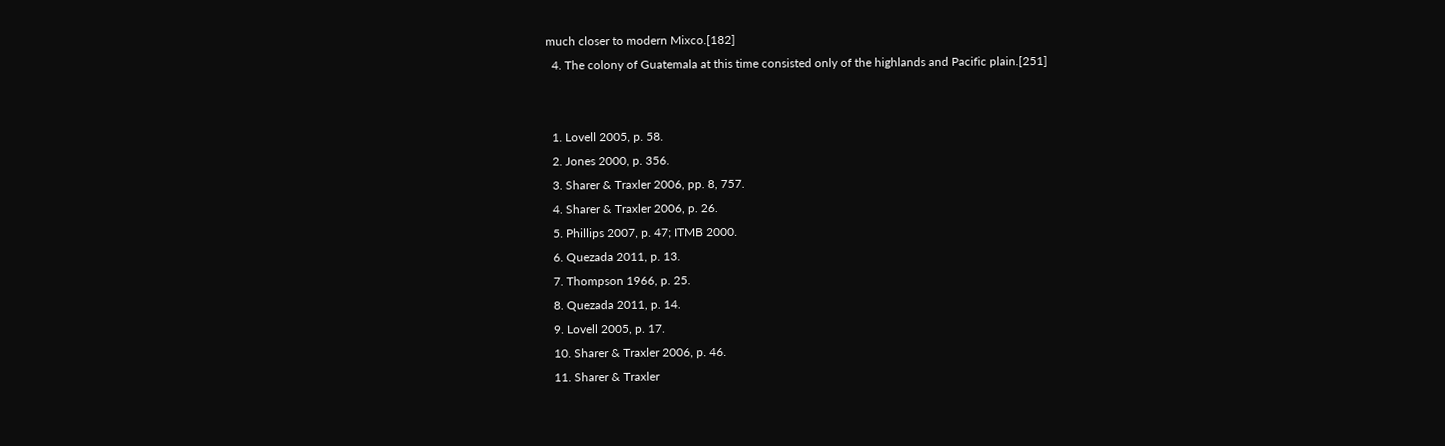much closer to modern Mixco.[182]
  4. The colony of Guatemala at this time consisted only of the highlands and Pacific plain.[251]


  1. Lovell 2005, p. 58.
  2. Jones 2000, p. 356.
  3. Sharer & Traxler 2006, pp. 8, 757.
  4. Sharer & Traxler 2006, p. 26.
  5. Phillips 2007, p. 47; ITMB 2000.
  6. Quezada 2011, p. 13.
  7. Thompson 1966, p. 25.
  8. Quezada 2011, p. 14.
  9. Lovell 2005, p. 17.
  10. Sharer & Traxler 2006, p. 46.
  11. Sharer & Traxler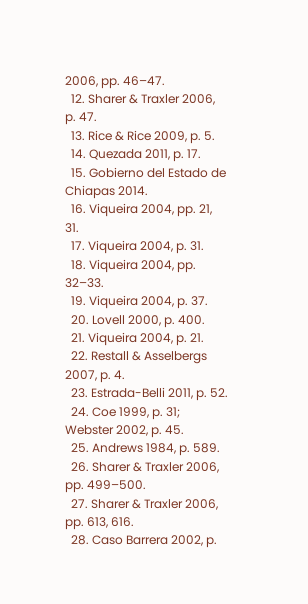2006, pp. 46–47.
  12. Sharer & Traxler 2006, p. 47.
  13. Rice & Rice 2009, p. 5.
  14. Quezada 2011, p. 17.
  15. Gobierno del Estado de Chiapas 2014.
  16. Viqueira 2004, pp. 21, 31.
  17. Viqueira 2004, p. 31.
  18. Viqueira 2004, pp. 32–33.
  19. Viqueira 2004, p. 37.
  20. Lovell 2000, p. 400.
  21. Viqueira 2004, p. 21.
  22. Restall & Asselbergs 2007, p. 4.
  23. Estrada-Belli 2011, p. 52.
  24. Coe 1999, p. 31; Webster 2002, p. 45.
  25. Andrews 1984, p. 589.
  26. Sharer & Traxler 2006, pp. 499–500.
  27. Sharer & Traxler 2006, pp. 613, 616.
  28. Caso Barrera 2002, p.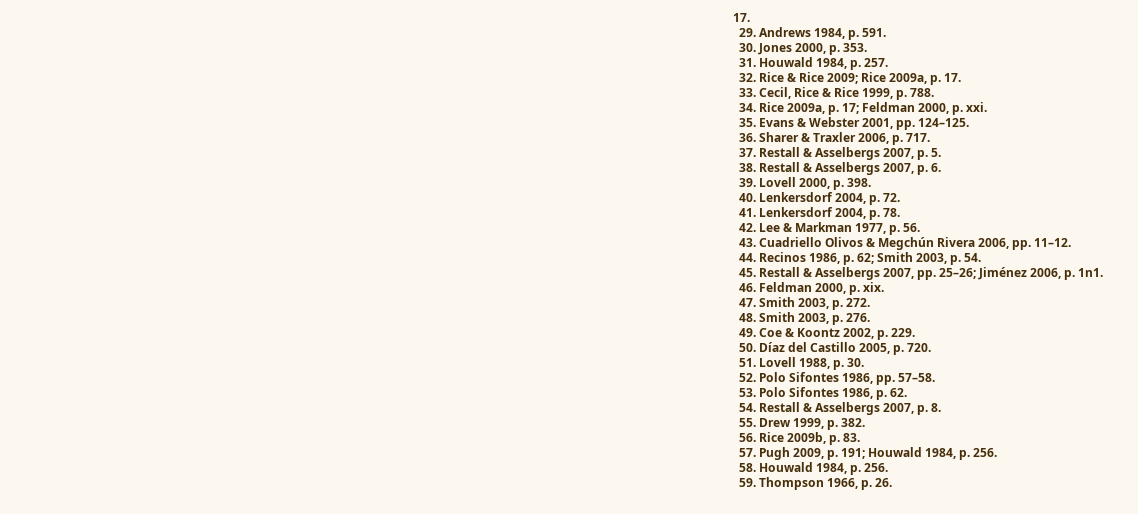17.
  29. Andrews 1984, p. 591.
  30. Jones 2000, p. 353.
  31. Houwald 1984, p. 257.
  32. Rice & Rice 2009; Rice 2009a, p. 17.
  33. Cecil, Rice & Rice 1999, p. 788.
  34. Rice 2009a, p. 17; Feldman 2000, p. xxi.
  35. Evans & Webster 2001, pp. 124–125.
  36. Sharer & Traxler 2006, p. 717.
  37. Restall & Asselbergs 2007, p. 5.
  38. Restall & Asselbergs 2007, p. 6.
  39. Lovell 2000, p. 398.
  40. Lenkersdorf 2004, p. 72.
  41. Lenkersdorf 2004, p. 78.
  42. Lee & Markman 1977, p. 56.
  43. Cuadriello Olivos & Megchún Rivera 2006, pp. 11–12.
  44. Recinos 1986, p. 62; Smith 2003, p. 54.
  45. Restall & Asselbergs 2007, pp. 25–26; Jiménez 2006, p. 1n1.
  46. Feldman 2000, p. xix.
  47. Smith 2003, p. 272.
  48. Smith 2003, p. 276.
  49. Coe & Koontz 2002, p. 229.
  50. Díaz del Castillo 2005, p. 720.
  51. Lovell 1988, p. 30.
  52. Polo Sifontes 1986, pp. 57–58.
  53. Polo Sifontes 1986, p. 62.
  54. Restall & Asselbergs 2007, p. 8.
  55. Drew 1999, p. 382.
  56. Rice 2009b, p. 83.
  57. Pugh 2009, p. 191; Houwald 1984, p. 256.
  58. Houwald 1984, p. 256.
  59. Thompson 1966, p. 26.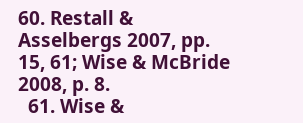60. Restall & Asselbergs 2007, pp. 15, 61; Wise & McBride 2008, p. 8.
  61. Wise &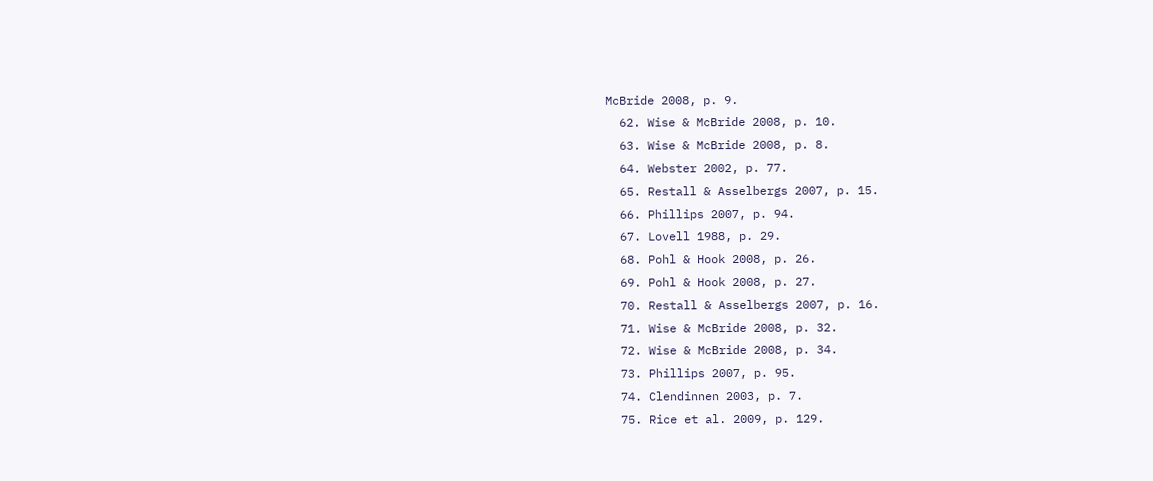McBride 2008, p. 9.
  62. Wise & McBride 2008, p. 10.
  63. Wise & McBride 2008, p. 8.
  64. Webster 2002, p. 77.
  65. Restall & Asselbergs 2007, p. 15.
  66. Phillips 2007, p. 94.
  67. Lovell 1988, p. 29.
  68. Pohl & Hook 2008, p. 26.
  69. Pohl & Hook 2008, p. 27.
  70. Restall & Asselbergs 2007, p. 16.
  71. Wise & McBride 2008, p. 32.
  72. Wise & McBride 2008, p. 34.
  73. Phillips 2007, p. 95.
  74. Clendinnen 2003, p. 7.
  75. Rice et al. 2009, p. 129.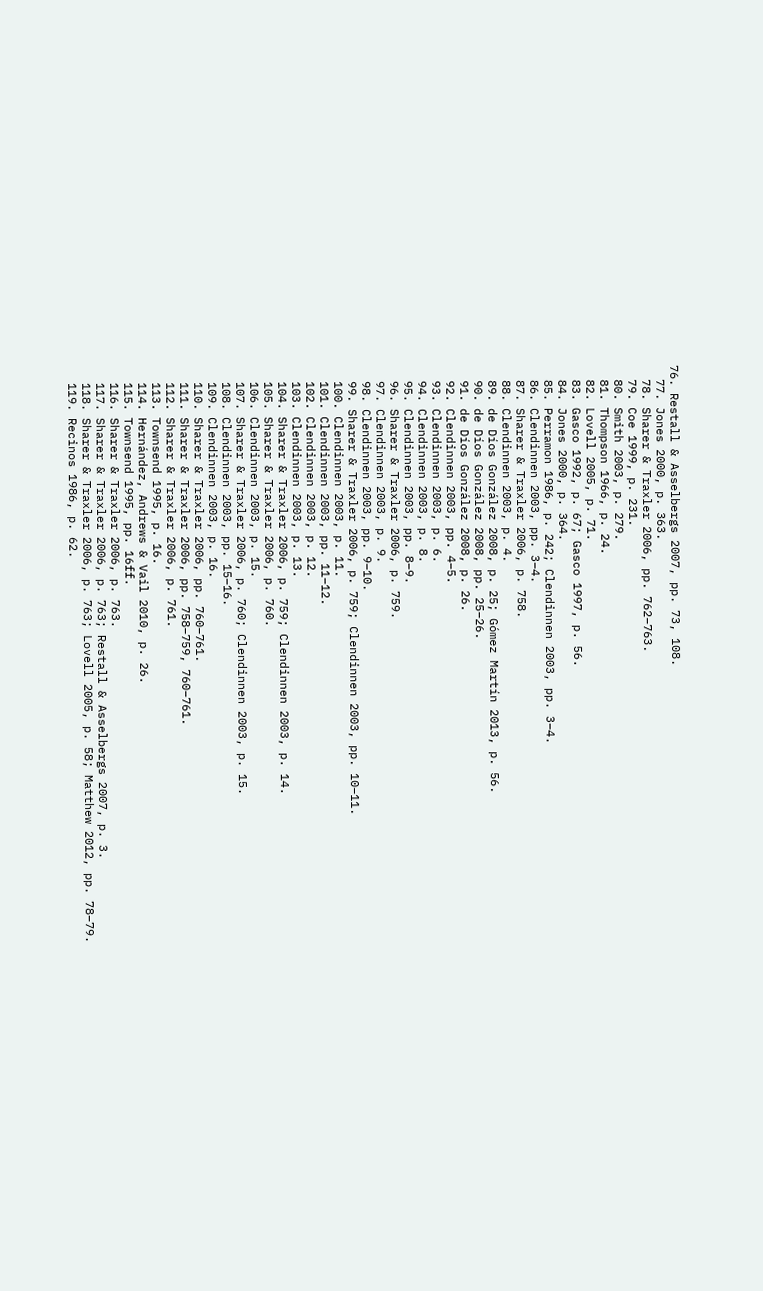76. Restall & Asselbergs 2007, pp. 73, 108.
  77. Jones 2000, p. 363.
  78. Sharer & Traxler 2006, pp. 762–763.
  79. Coe 1999, p. 231.
  80. Smith 2003, p. 279.
  81. Thompson 1966, p. 24.
  82. Lovell 2005, p. 71.
  83. Gasco 1992, p. 67; Gasco 1997, p. 56.
  84. Jones 2000, p. 364.
  85. Perramon 1986, p. 242; Clendinnen 2003, pp. 3–4.
  86. Clendinnen 2003, pp. 3–4.
  87. Sharer & Traxler 2006, p. 758.
  88. Clendinnen 2003, p. 4.
  89. de Díos González 2008, p. 25; Gómez Martín 2013, p. 56.
  90. de Díos González 2008, pp. 25–26.
  91. de Díos González 2008, p. 26.
  92. Clendinnen 2003, pp. 4–5.
  93. Clendinnen 2003, p. 6.
  94. Clendinnen 2003, p. 8.
  95. Clendinnen 2003, pp. 8–9.
  96. Sharer & Traxler 2006, p. 759.
  97. Clendinnen 2003, p. 9.
  98. Clendinnen 2003, pp. 9–10.
  99. Sharer & Traxler 2006, p. 759; Clendinnen 2003, pp. 10–11.
  100. Clendinnen 2003, p. 11.
  101. Clendinnen 2003, pp. 11–12.
  102. Clendinnen 2003, p. 12.
  103. Clendinnen 2003, p. 13.
  104. Sharer & Traxler 2006, p. 759; Clendinnen 2003, p. 14.
  105. Sharer & Traxler 2006, p. 760.
  106. Clendinnen 2003, p. 15.
  107. Sharer & Traxler 2006, p. 760; Clendinnen 2003, p. 15.
  108. Clendinnen 2003, pp. 15–16.
  109. Clendinnen 2003, p. 16.
  110. Sharer & Traxler 2006, pp. 760–761.
  111. Sharer & Traxler 2006, pp. 758–759, 760–761.
  112. Sharer & Traxler 2006, p. 761.
  113. Townsend 1995, p. 16.
  114. Hernández, Andrews & Vail 2010, p. 26.
  115. Townsend 1995, pp. 16ff.
  116. Sharer & Traxler 2006, p. 763.
  117. Sharer & Traxler 2006, p. 763; Restall & Asselbergs 2007, p. 3.
  118. Sharer & Traxler 2006, p. 763; Lovell 2005, p. 58; Matthew 2012, pp. 78–79.
  119. Recinos 1986, p. 62.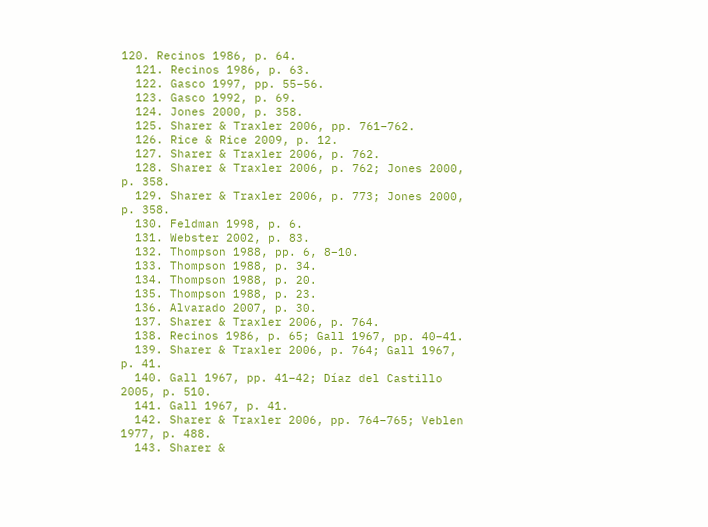120. Recinos 1986, p. 64.
  121. Recinos 1986, p. 63.
  122. Gasco 1997, pp. 55–56.
  123. Gasco 1992, p. 69.
  124. Jones 2000, p. 358.
  125. Sharer & Traxler 2006, pp. 761–762.
  126. Rice & Rice 2009, p. 12.
  127. Sharer & Traxler 2006, p. 762.
  128. Sharer & Traxler 2006, p. 762; Jones 2000, p. 358.
  129. Sharer & Traxler 2006, p. 773; Jones 2000, p. 358.
  130. Feldman 1998, p. 6.
  131. Webster 2002, p. 83.
  132. Thompson 1988, pp. 6, 8–10.
  133. Thompson 1988, p. 34.
  134. Thompson 1988, p. 20.
  135. Thompson 1988, p. 23.
  136. Alvarado 2007, p. 30.
  137. Sharer & Traxler 2006, p. 764.
  138. Recinos 1986, p. 65; Gall 1967, pp. 40–41.
  139. Sharer & Traxler 2006, p. 764; Gall 1967, p. 41.
  140. Gall 1967, pp. 41–42; Díaz del Castillo 2005, p. 510.
  141. Gall 1967, p. 41.
  142. Sharer & Traxler 2006, pp. 764–765; Veblen 1977, p. 488.
  143. Sharer &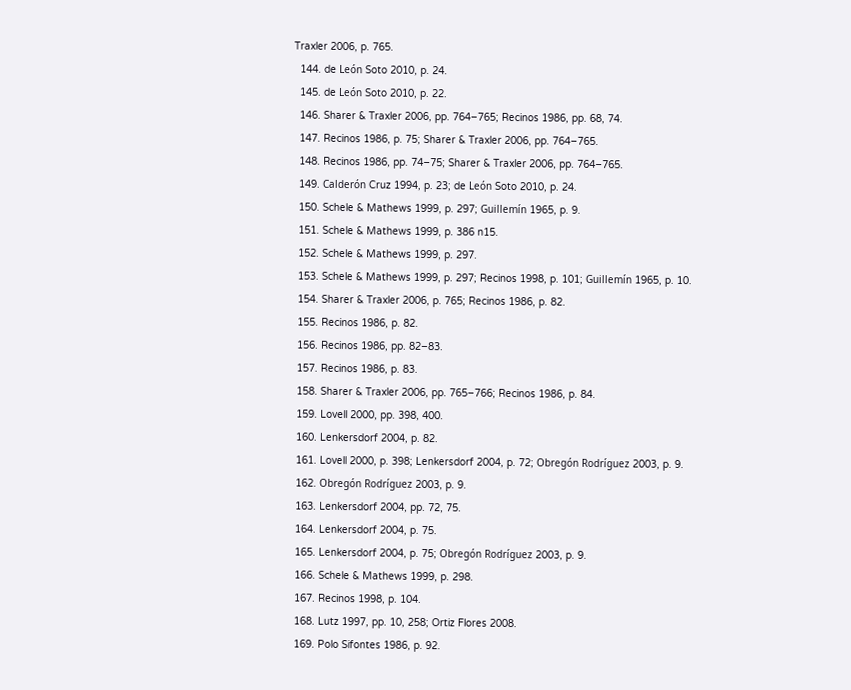Traxler 2006, p. 765.
  144. de León Soto 2010, p. 24.
  145. de León Soto 2010, p. 22.
  146. Sharer & Traxler 2006, pp. 764–765; Recinos 1986, pp. 68, 74.
  147. Recinos 1986, p. 75; Sharer & Traxler 2006, pp. 764–765.
  148. Recinos 1986, pp. 74–75; Sharer & Traxler 2006, pp. 764–765.
  149. Calderón Cruz 1994, p. 23; de León Soto 2010, p. 24.
  150. Schele & Mathews 1999, p. 297; Guillemín 1965, p. 9.
  151. Schele & Mathews 1999, p. 386 n15.
  152. Schele & Mathews 1999, p. 297.
  153. Schele & Mathews 1999, p. 297; Recinos 1998, p. 101; Guillemín 1965, p. 10.
  154. Sharer & Traxler 2006, p. 765; Recinos 1986, p. 82.
  155. Recinos 1986, p. 82.
  156. Recinos 1986, pp. 82–83.
  157. Recinos 1986, p. 83.
  158. Sharer & Traxler 2006, pp. 765–766; Recinos 1986, p. 84.
  159. Lovell 2000, pp. 398, 400.
  160. Lenkersdorf 2004, p. 82.
  161. Lovell 2000, p. 398; Lenkersdorf 2004, p. 72; Obregón Rodríguez 2003, p. 9.
  162. Obregón Rodríguez 2003, p. 9.
  163. Lenkersdorf 2004, pp. 72, 75.
  164. Lenkersdorf 2004, p. 75.
  165. Lenkersdorf 2004, p. 75; Obregón Rodríguez 2003, p. 9.
  166. Schele & Mathews 1999, p. 298.
  167. Recinos 1998, p. 104.
  168. Lutz 1997, pp. 10, 258; Ortiz Flores 2008.
  169. Polo Sifontes 1986, p. 92.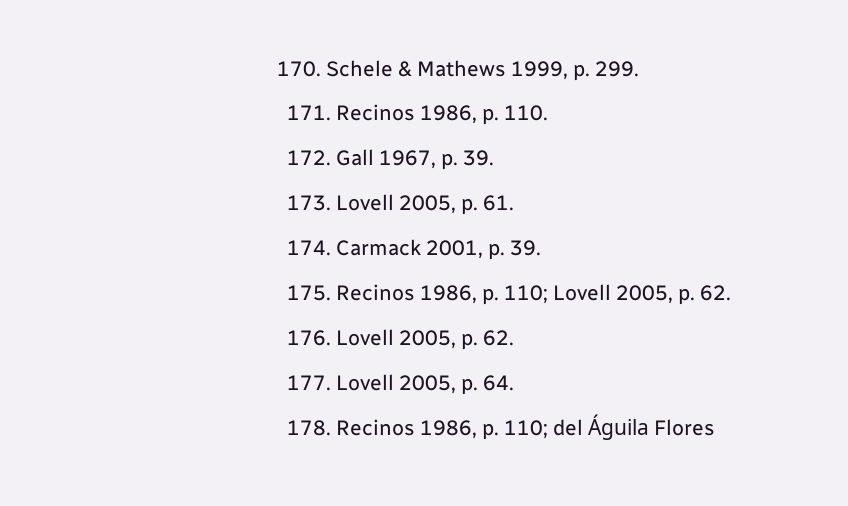170. Schele & Mathews 1999, p. 299.
  171. Recinos 1986, p. 110.
  172. Gall 1967, p. 39.
  173. Lovell 2005, p. 61.
  174. Carmack 2001, p. 39.
  175. Recinos 1986, p. 110; Lovell 2005, p. 62.
  176. Lovell 2005, p. 62.
  177. Lovell 2005, p. 64.
  178. Recinos 1986, p. 110; del Águila Flores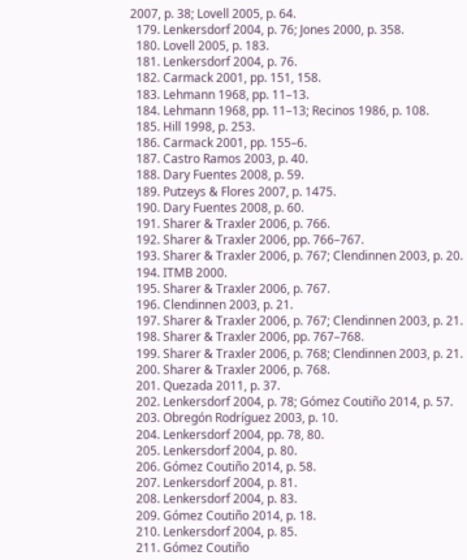2007, p. 38; Lovell 2005, p. 64.
  179. Lenkersdorf 2004, p. 76; Jones 2000, p. 358.
  180. Lovell 2005, p. 183.
  181. Lenkersdorf 2004, p. 76.
  182. Carmack 2001, pp. 151, 158.
  183. Lehmann 1968, pp. 11–13.
  184. Lehmann 1968, pp. 11–13; Recinos 1986, p. 108.
  185. Hill 1998, p. 253.
  186. Carmack 2001, pp. 155–6.
  187. Castro Ramos 2003, p. 40.
  188. Dary Fuentes 2008, p. 59.
  189. Putzeys & Flores 2007, p. 1475.
  190. Dary Fuentes 2008, p. 60.
  191. Sharer & Traxler 2006, p. 766.
  192. Sharer & Traxler 2006, pp. 766–767.
  193. Sharer & Traxler 2006, p. 767; Clendinnen 2003, p. 20.
  194. ITMB 2000.
  195. Sharer & Traxler 2006, p. 767.
  196. Clendinnen 2003, p. 21.
  197. Sharer & Traxler 2006, p. 767; Clendinnen 2003, p. 21.
  198. Sharer & Traxler 2006, pp. 767–768.
  199. Sharer & Traxler 2006, p. 768; Clendinnen 2003, p. 21.
  200. Sharer & Traxler 2006, p. 768.
  201. Quezada 2011, p. 37.
  202. Lenkersdorf 2004, p. 78; Gómez Coutiño 2014, p. 57.
  203. Obregón Rodríguez 2003, p. 10.
  204. Lenkersdorf 2004, pp. 78, 80.
  205. Lenkersdorf 2004, p. 80.
  206. Gómez Coutiño 2014, p. 58.
  207. Lenkersdorf 2004, p. 81.
  208. Lenkersdorf 2004, p. 83.
  209. Gómez Coutiño 2014, p. 18.
  210. Lenkersdorf 2004, p. 85.
  211. Gómez Coutiño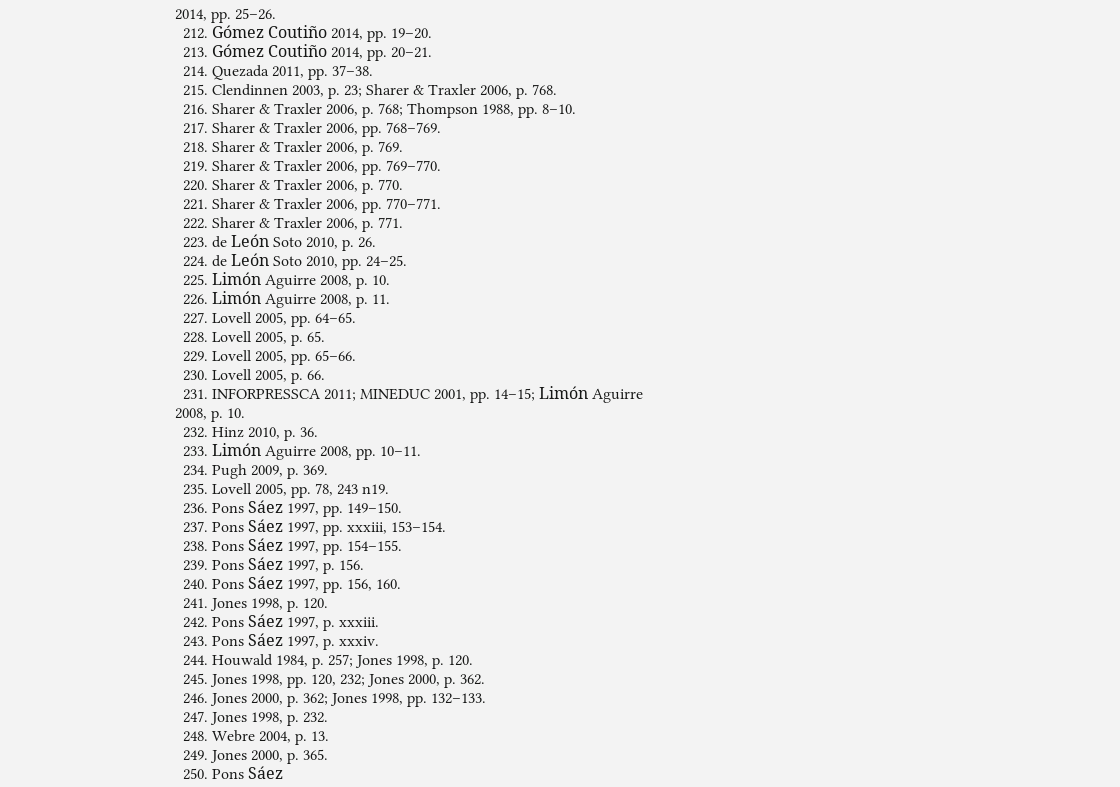2014, pp. 25–26.
  212. Gómez Coutiño 2014, pp. 19–20.
  213. Gómez Coutiño 2014, pp. 20–21.
  214. Quezada 2011, pp. 37–38.
  215. Clendinnen 2003, p. 23; Sharer & Traxler 2006, p. 768.
  216. Sharer & Traxler 2006, p. 768; Thompson 1988, pp. 8–10.
  217. Sharer & Traxler 2006, pp. 768–769.
  218. Sharer & Traxler 2006, p. 769.
  219. Sharer & Traxler 2006, pp. 769–770.
  220. Sharer & Traxler 2006, p. 770.
  221. Sharer & Traxler 2006, pp. 770–771.
  222. Sharer & Traxler 2006, p. 771.
  223. de León Soto 2010, p. 26.
  224. de León Soto 2010, pp. 24–25.
  225. Limón Aguirre 2008, p. 10.
  226. Limón Aguirre 2008, p. 11.
  227. Lovell 2005, pp. 64–65.
  228. Lovell 2005, p. 65.
  229. Lovell 2005, pp. 65–66.
  230. Lovell 2005, p. 66.
  231. INFORPRESSCA 2011; MINEDUC 2001, pp. 14–15; Limón Aguirre 2008, p. 10.
  232. Hinz 2010, p. 36.
  233. Limón Aguirre 2008, pp. 10–11.
  234. Pugh 2009, p. 369.
  235. Lovell 2005, pp. 78, 243 n19.
  236. Pons Sáez 1997, pp. 149–150.
  237. Pons Sáez 1997, pp. xxxiii, 153–154.
  238. Pons Sáez 1997, pp. 154–155.
  239. Pons Sáez 1997, p. 156.
  240. Pons Sáez 1997, pp. 156, 160.
  241. Jones 1998, p. 120.
  242. Pons Sáez 1997, p. xxxiii.
  243. Pons Sáez 1997, p. xxxiv.
  244. Houwald 1984, p. 257; Jones 1998, p. 120.
  245. Jones 1998, pp. 120, 232; Jones 2000, p. 362.
  246. Jones 2000, p. 362; Jones 1998, pp. 132–133.
  247. Jones 1998, p. 232.
  248. Webre 2004, p. 13.
  249. Jones 2000, p. 365.
  250. Pons Sáez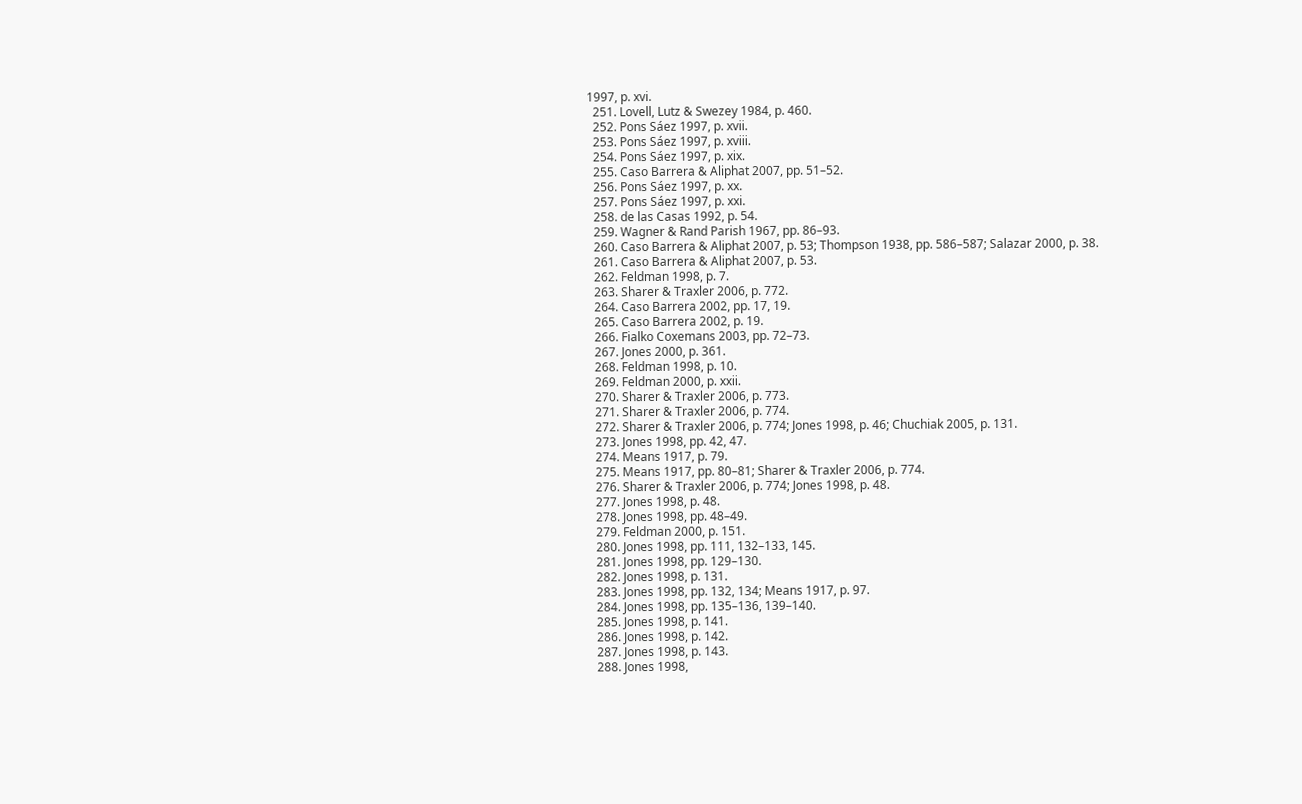1997, p. xvi.
  251. Lovell, Lutz & Swezey 1984, p. 460.
  252. Pons Sáez 1997, p. xvii.
  253. Pons Sáez 1997, p. xviii.
  254. Pons Sáez 1997, p. xix.
  255. Caso Barrera & Aliphat 2007, pp. 51–52.
  256. Pons Sáez 1997, p. xx.
  257. Pons Sáez 1997, p. xxi.
  258. de las Casas 1992, p. 54.
  259. Wagner & Rand Parish 1967, pp. 86–93.
  260. Caso Barrera & Aliphat 2007, p. 53; Thompson 1938, pp. 586–587; Salazar 2000, p. 38.
  261. Caso Barrera & Aliphat 2007, p. 53.
  262. Feldman 1998, p. 7.
  263. Sharer & Traxler 2006, p. 772.
  264. Caso Barrera 2002, pp. 17, 19.
  265. Caso Barrera 2002, p. 19.
  266. Fialko Coxemans 2003, pp. 72–73.
  267. Jones 2000, p. 361.
  268. Feldman 1998, p. 10.
  269. Feldman 2000, p. xxii.
  270. Sharer & Traxler 2006, p. 773.
  271. Sharer & Traxler 2006, p. 774.
  272. Sharer & Traxler 2006, p. 774; Jones 1998, p. 46; Chuchiak 2005, p. 131.
  273. Jones 1998, pp. 42, 47.
  274. Means 1917, p. 79.
  275. Means 1917, pp. 80–81; Sharer & Traxler 2006, p. 774.
  276. Sharer & Traxler 2006, p. 774; Jones 1998, p. 48.
  277. Jones 1998, p. 48.
  278. Jones 1998, pp. 48–49.
  279. Feldman 2000, p. 151.
  280. Jones 1998, pp. 111, 132–133, 145.
  281. Jones 1998, pp. 129–130.
  282. Jones 1998, p. 131.
  283. Jones 1998, pp. 132, 134; Means 1917, p. 97.
  284. Jones 1998, pp. 135–136, 139–140.
  285. Jones 1998, p. 141.
  286. Jones 1998, p. 142.
  287. Jones 1998, p. 143.
  288. Jones 1998,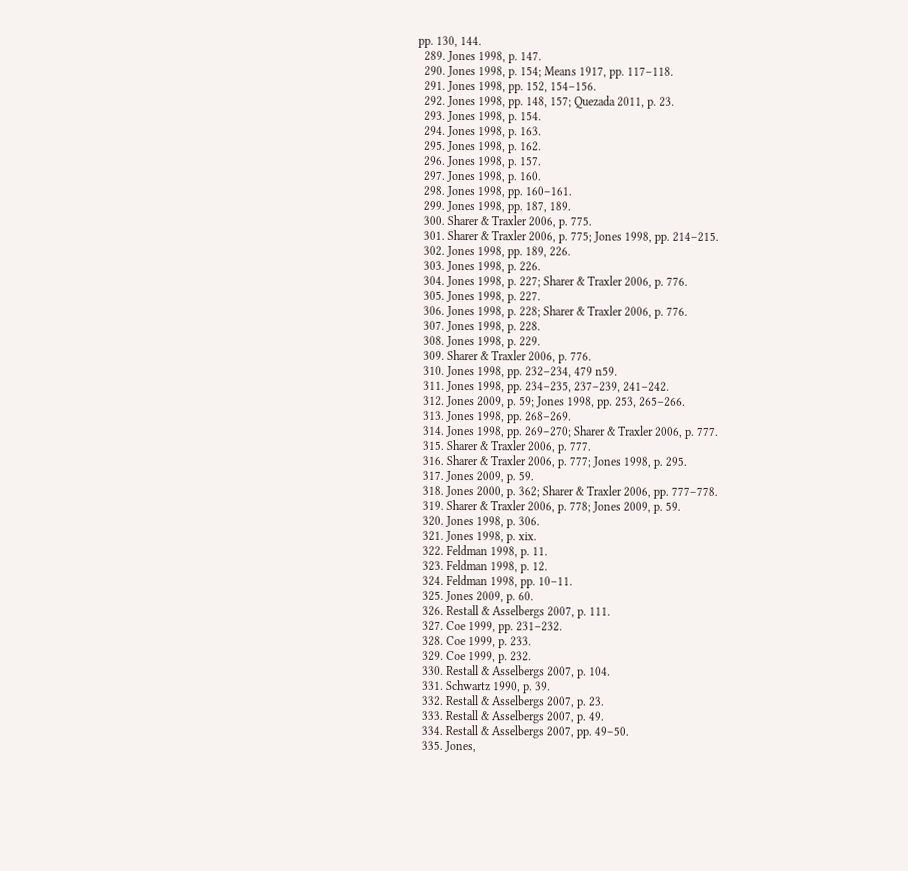pp. 130, 144.
  289. Jones 1998, p. 147.
  290. Jones 1998, p. 154; Means 1917, pp. 117–118.
  291. Jones 1998, pp. 152, 154–156.
  292. Jones 1998, pp. 148, 157; Quezada 2011, p. 23.
  293. Jones 1998, p. 154.
  294. Jones 1998, p. 163.
  295. Jones 1998, p. 162.
  296. Jones 1998, p. 157.
  297. Jones 1998, p. 160.
  298. Jones 1998, pp. 160–161.
  299. Jones 1998, pp. 187, 189.
  300. Sharer & Traxler 2006, p. 775.
  301. Sharer & Traxler 2006, p. 775; Jones 1998, pp. 214–215.
  302. Jones 1998, pp. 189, 226.
  303. Jones 1998, p. 226.
  304. Jones 1998, p. 227; Sharer & Traxler 2006, p. 776.
  305. Jones 1998, p. 227.
  306. Jones 1998, p. 228; Sharer & Traxler 2006, p. 776.
  307. Jones 1998, p. 228.
  308. Jones 1998, p. 229.
  309. Sharer & Traxler 2006, p. 776.
  310. Jones 1998, pp. 232–234, 479 n59.
  311. Jones 1998, pp. 234–235, 237–239, 241–242.
  312. Jones 2009, p. 59; Jones 1998, pp. 253, 265–266.
  313. Jones 1998, pp. 268–269.
  314. Jones 1998, pp. 269–270; Sharer & Traxler 2006, p. 777.
  315. Sharer & Traxler 2006, p. 777.
  316. Sharer & Traxler 2006, p. 777; Jones 1998, p. 295.
  317. Jones 2009, p. 59.
  318. Jones 2000, p. 362; Sharer & Traxler 2006, pp. 777–778.
  319. Sharer & Traxler 2006, p. 778; Jones 2009, p. 59.
  320. Jones 1998, p. 306.
  321. Jones 1998, p. xix.
  322. Feldman 1998, p. 11.
  323. Feldman 1998, p. 12.
  324. Feldman 1998, pp. 10–11.
  325. Jones 2009, p. 60.
  326. Restall & Asselbergs 2007, p. 111.
  327. Coe 1999, pp. 231–232.
  328. Coe 1999, p. 233.
  329. Coe 1999, p. 232.
  330. Restall & Asselbergs 2007, p. 104.
  331. Schwartz 1990, p. 39.
  332. Restall & Asselbergs 2007, p. 23.
  333. Restall & Asselbergs 2007, p. 49.
  334. Restall & Asselbergs 2007, pp. 49–50.
  335. Jones,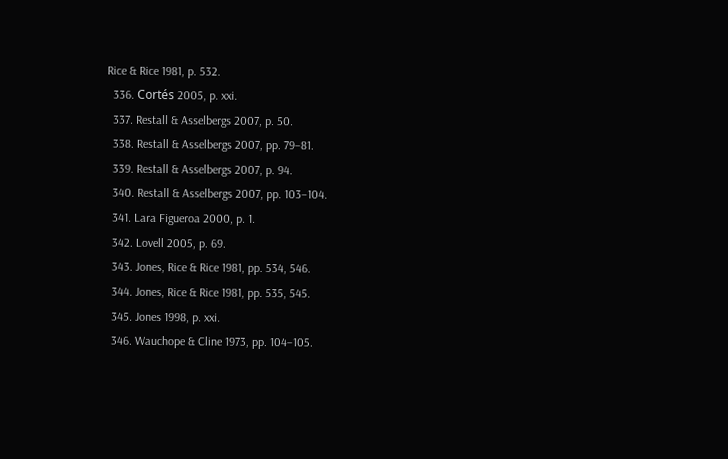Rice & Rice 1981, p. 532.
  336. Cortés 2005, p. xxi.
  337. Restall & Asselbergs 2007, p. 50.
  338. Restall & Asselbergs 2007, pp. 79–81.
  339. Restall & Asselbergs 2007, p. 94.
  340. Restall & Asselbergs 2007, pp. 103–104.
  341. Lara Figueroa 2000, p. 1.
  342. Lovell 2005, p. 69.
  343. Jones, Rice & Rice 1981, pp. 534, 546.
  344. Jones, Rice & Rice 1981, pp. 535, 545.
  345. Jones 1998, p. xxi.
  346. Wauchope & Cline 1973, pp. 104–105.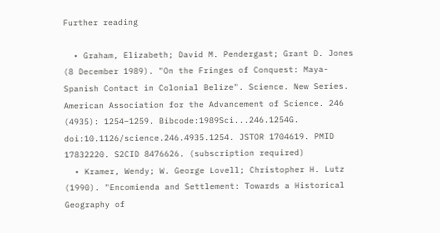Further reading

  • Graham, Elizabeth; David M. Pendergast; Grant D. Jones (8 December 1989). "On the Fringes of Conquest: Maya-Spanish Contact in Colonial Belize". Science. New Series. American Association for the Advancement of Science. 246 (4935): 1254–1259. Bibcode:1989Sci...246.1254G. doi:10.1126/science.246.4935.1254. JSTOR 1704619. PMID 17832220. S2CID 8476626. (subscription required)
  • Kramer, Wendy; W. George Lovell; Christopher H. Lutz (1990). "Encomienda and Settlement: Towards a Historical Geography of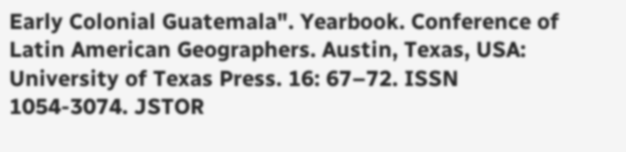Early Colonial Guatemala". Yearbook. Conference of Latin American Geographers. Austin, Texas, USA: University of Texas Press. 16: 67–72. ISSN 1054-3074. JSTOR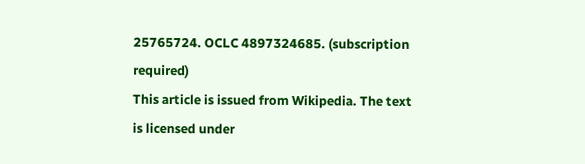25765724. OCLC 4897324685. (subscription required)
This article is issued from Wikipedia. The text is licensed under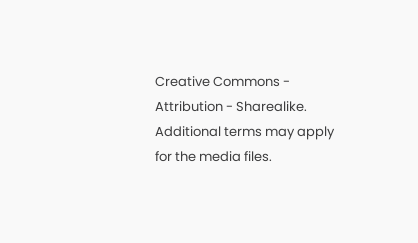Creative Commons - Attribution - Sharealike. Additional terms may apply for the media files.